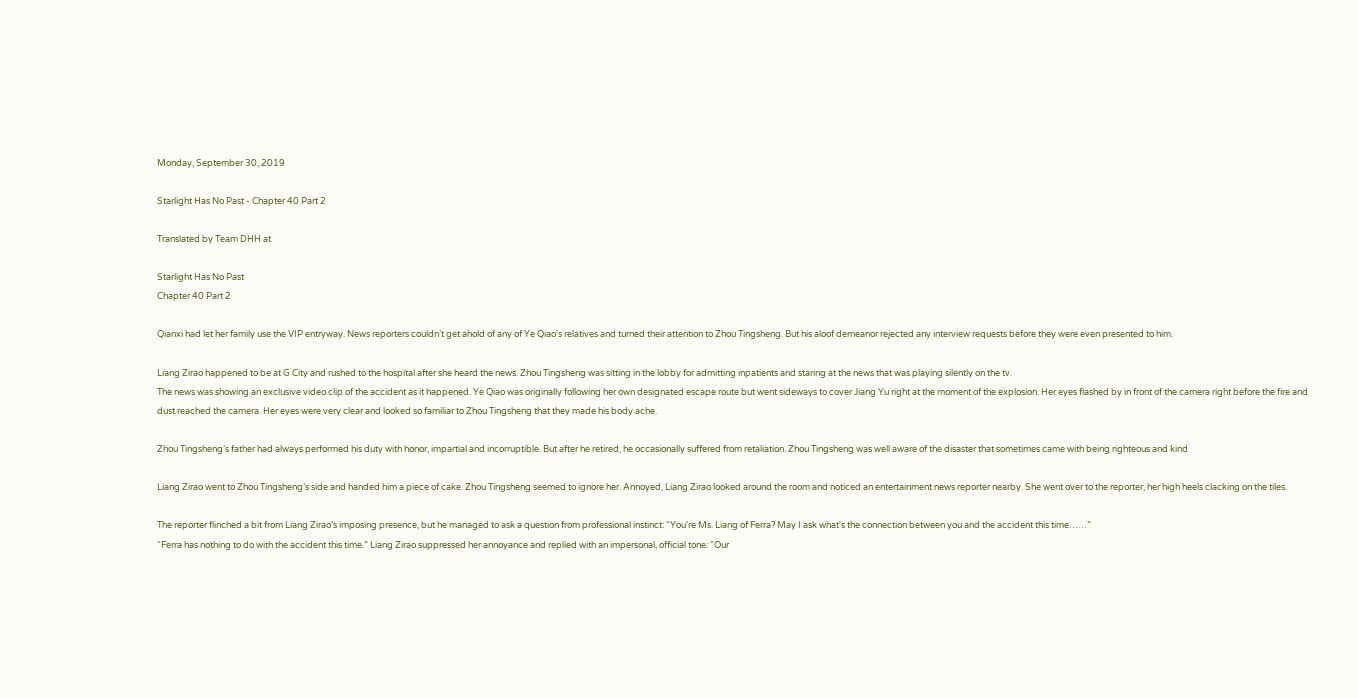Monday, September 30, 2019

Starlight Has No Past - Chapter 40 Part 2

Translated by Team DHH at

Starlight Has No Past
Chapter 40 Part 2

Qianxi had let her family use the VIP entryway. News reporters couldn’t get ahold of any of Ye Qiao’s relatives and turned their attention to Zhou Tingsheng. But his aloof demeanor rejected any interview requests before they were even presented to him.

Liang Zirao happened to be at G City and rushed to the hospital after she heard the news. Zhou Tingsheng was sitting in the lobby for admitting inpatients and staring at the news that was playing silently on the tv.
The news was showing an exclusive video clip of the accident as it happened. Ye Qiao was originally following her own designated escape route but went sideways to cover Jiang Yu right at the moment of the explosion. Her eyes flashed by in front of the camera right before the fire and dust reached the camera. Her eyes were very clear and looked so familiar to Zhou Tingsheng that they made his body ache.

Zhou Tingsheng’s father had always performed his duty with honor, impartial and incorruptible. But after he retired, he occasionally suffered from retaliation. Zhou Tingsheng was well aware of the disaster that sometimes came with being righteous and kind

Liang Zirao went to Zhou Tingsheng’s side and handed him a piece of cake. Zhou Tingsheng seemed to ignore her. Annoyed, Liang Zirao looked around the room and noticed an entertainment news reporter nearby. She went over to the reporter, her high heels clacking on the tiles.

The reporter flinched a bit from Liang Zirao’s imposing presence, but he managed to ask a question from professional instinct: “You’re Ms. Liang of Ferra? May I ask what's the connection between you and the accident this time……”
“Ferra has nothing to do with the accident this time.” Liang Zirao suppressed her annoyance and replied with an impersonal, official tone: “Our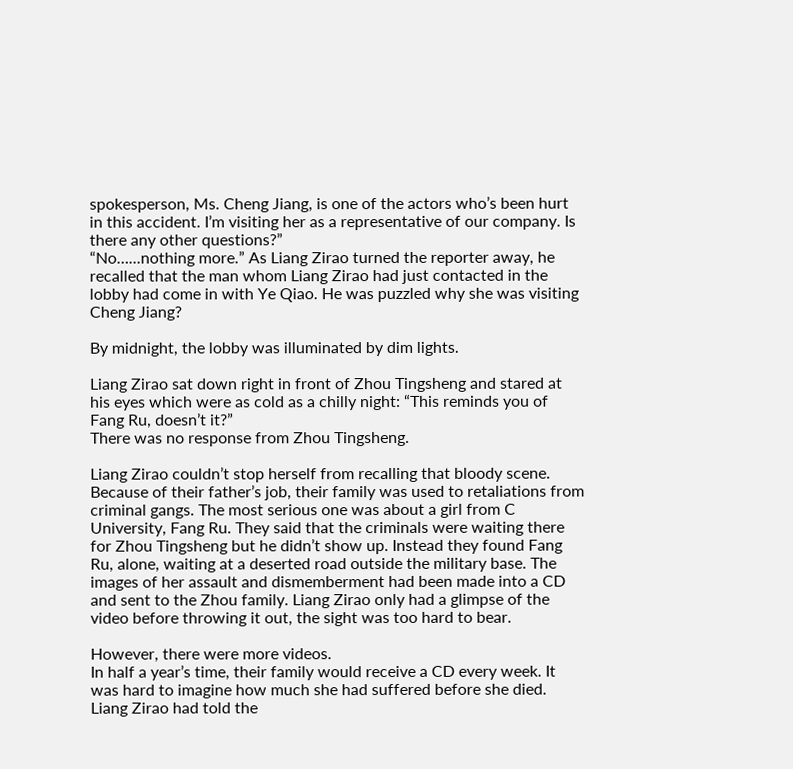spokesperson, Ms. Cheng Jiang, is one of the actors who’s been hurt in this accident. I’m visiting her as a representative of our company. Is there any other questions?”
“No…...nothing more.” As Liang Zirao turned the reporter away, he recalled that the man whom Liang Zirao had just contacted in the lobby had come in with Ye Qiao. He was puzzled why she was visiting Cheng Jiang?

By midnight, the lobby was illuminated by dim lights.

Liang Zirao sat down right in front of Zhou Tingsheng and stared at his eyes which were as cold as a chilly night: “This reminds you of Fang Ru, doesn’t it?”
There was no response from Zhou Tingsheng.

Liang Zirao couldn’t stop herself from recalling that bloody scene. Because of their father’s job, their family was used to retaliations from criminal gangs. The most serious one was about a girl from C University, Fang Ru. They said that the criminals were waiting there for Zhou Tingsheng but he didn’t show up. Instead they found Fang Ru, alone, waiting at a deserted road outside the military base. The images of her assault and dismemberment had been made into a CD and sent to the Zhou family. Liang Zirao only had a glimpse of the video before throwing it out, the sight was too hard to bear.

However, there were more videos.
In half a year’s time, their family would receive a CD every week. It was hard to imagine how much she had suffered before she died. Liang Zirao had told the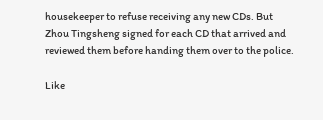housekeeper to refuse receiving any new CDs. But Zhou Tingsheng signed for each CD that arrived and reviewed them before handing them over to the police.

Like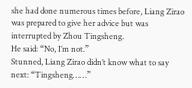she had done numerous times before, Liang Zirao was prepared to give her advice but was interrupted by Zhou Tingsheng.
He said: “No, I’m not.”
Stunned, Liang Zirao didn’t know what to say next: “Tingsheng……”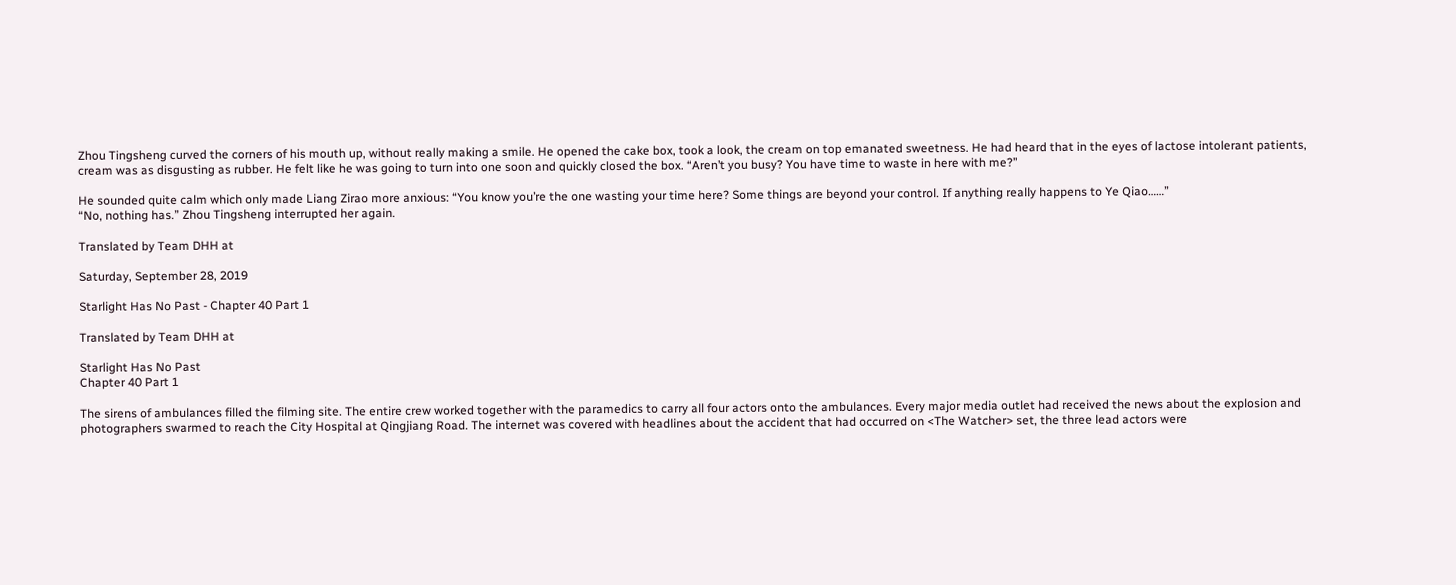Zhou Tingsheng curved the corners of his mouth up, without really making a smile. He opened the cake box, took a look, the cream on top emanated sweetness. He had heard that in the eyes of lactose intolerant patients, cream was as disgusting as rubber. He felt like he was going to turn into one soon and quickly closed the box. “Aren’t you busy? You have time to waste in here with me?”

He sounded quite calm which only made Liang Zirao more anxious: “You know you’re the one wasting your time here? Some things are beyond your control. If anything really happens to Ye Qiao……”
“No, nothing has.” Zhou Tingsheng interrupted her again.

Translated by Team DHH at

Saturday, September 28, 2019

Starlight Has No Past - Chapter 40 Part 1

Translated by Team DHH at

Starlight Has No Past
Chapter 40 Part 1

The sirens of ambulances filled the filming site. The entire crew worked together with the paramedics to carry all four actors onto the ambulances. Every major media outlet had received the news about the explosion and photographers swarmed to reach the City Hospital at Qingjiang Road. The internet was covered with headlines about the accident that had occurred on <The Watcher> set, the three lead actors were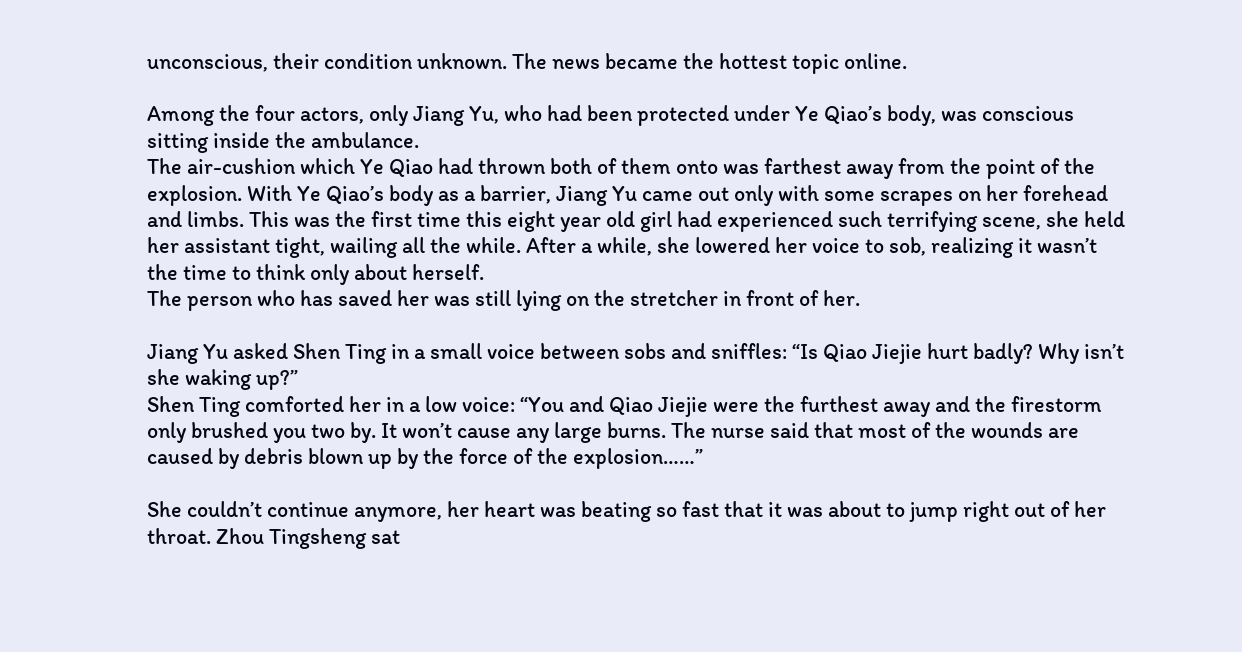unconscious, their condition unknown. The news became the hottest topic online.

Among the four actors, only Jiang Yu, who had been protected under Ye Qiao’s body, was conscious sitting inside the ambulance.
The air-cushion which Ye Qiao had thrown both of them onto was farthest away from the point of the explosion. With Ye Qiao’s body as a barrier, Jiang Yu came out only with some scrapes on her forehead and limbs. This was the first time this eight year old girl had experienced such terrifying scene, she held her assistant tight, wailing all the while. After a while, she lowered her voice to sob, realizing it wasn’t the time to think only about herself.
The person who has saved her was still lying on the stretcher in front of her.

Jiang Yu asked Shen Ting in a small voice between sobs and sniffles: “Is Qiao Jiejie hurt badly? Why isn’t she waking up?”
Shen Ting comforted her in a low voice: “You and Qiao Jiejie were the furthest away and the firestorm only brushed you two by. It won’t cause any large burns. The nurse said that most of the wounds are caused by debris blown up by the force of the explosion……”

She couldn’t continue anymore, her heart was beating so fast that it was about to jump right out of her throat. Zhou Tingsheng sat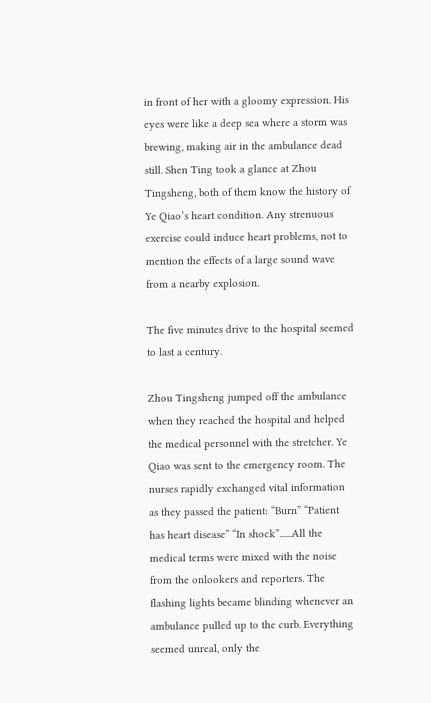in front of her with a gloomy expression. His eyes were like a deep sea where a storm was brewing, making air in the ambulance dead still. Shen Ting took a glance at Zhou Tingsheng, both of them know the history of Ye Qiao’s heart condition. Any strenuous exercise could induce heart problems, not to mention the effects of a large sound wave from a nearby explosion.

The five minutes drive to the hospital seemed to last a century.

Zhou Tingsheng jumped off the ambulance when they reached the hospital and helped the medical personnel with the stretcher. Ye Qiao was sent to the emergency room. The nurses rapidly exchanged vital information as they passed the patient: “Burn” “Patient has heart disease” “In shock”......All the medical terms were mixed with the noise from the onlookers and reporters. The flashing lights became blinding whenever an ambulance pulled up to the curb. Everything seemed unreal, only the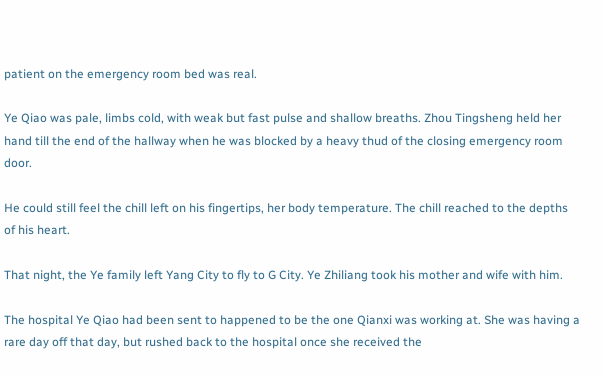patient on the emergency room bed was real.

Ye Qiao was pale, limbs cold, with weak but fast pulse and shallow breaths. Zhou Tingsheng held her hand till the end of the hallway when he was blocked by a heavy thud of the closing emergency room door.

He could still feel the chill left on his fingertips, her body temperature. The chill reached to the depths of his heart.

That night, the Ye family left Yang City to fly to G City. Ye Zhiliang took his mother and wife with him.

The hospital Ye Qiao had been sent to happened to be the one Qianxi was working at. She was having a rare day off that day, but rushed back to the hospital once she received the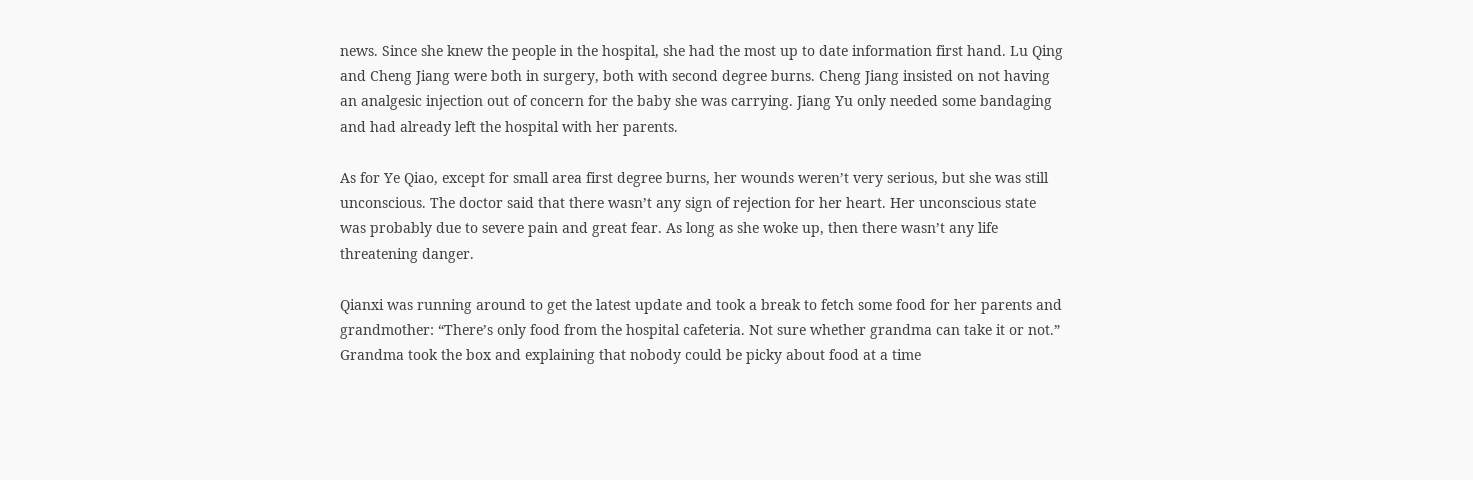news. Since she knew the people in the hospital, she had the most up to date information first hand. Lu Qing and Cheng Jiang were both in surgery, both with second degree burns. Cheng Jiang insisted on not having an analgesic injection out of concern for the baby she was carrying. Jiang Yu only needed some bandaging and had already left the hospital with her parents.

As for Ye Qiao, except for small area first degree burns, her wounds weren’t very serious, but she was still unconscious. The doctor said that there wasn’t any sign of rejection for her heart. Her unconscious state was probably due to severe pain and great fear. As long as she woke up, then there wasn’t any life threatening danger.

Qianxi was running around to get the latest update and took a break to fetch some food for her parents and grandmother: “There’s only food from the hospital cafeteria. Not sure whether grandma can take it or not.”
Grandma took the box and explaining that nobody could be picky about food at a time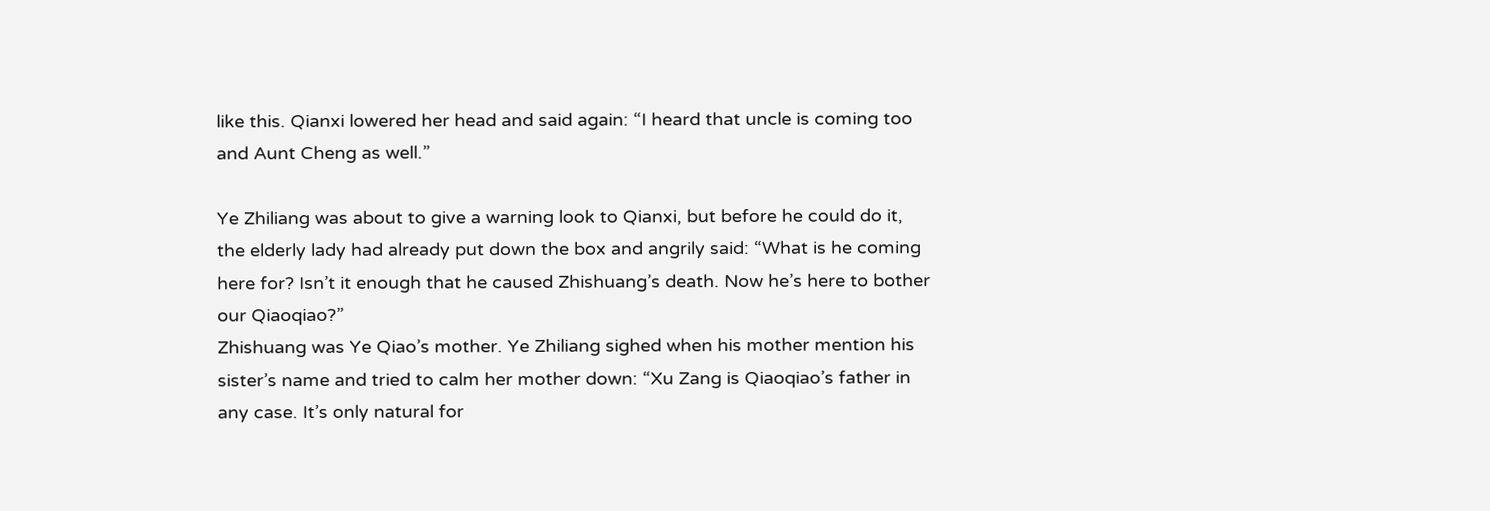like this. Qianxi lowered her head and said again: “I heard that uncle is coming too and Aunt Cheng as well.”

Ye Zhiliang was about to give a warning look to Qianxi, but before he could do it, the elderly lady had already put down the box and angrily said: “What is he coming here for? Isn’t it enough that he caused Zhishuang’s death. Now he’s here to bother our Qiaoqiao?”
Zhishuang was Ye Qiao’s mother. Ye Zhiliang sighed when his mother mention his sister’s name and tried to calm her mother down: “Xu Zang is Qiaoqiao’s father in any case. It’s only natural for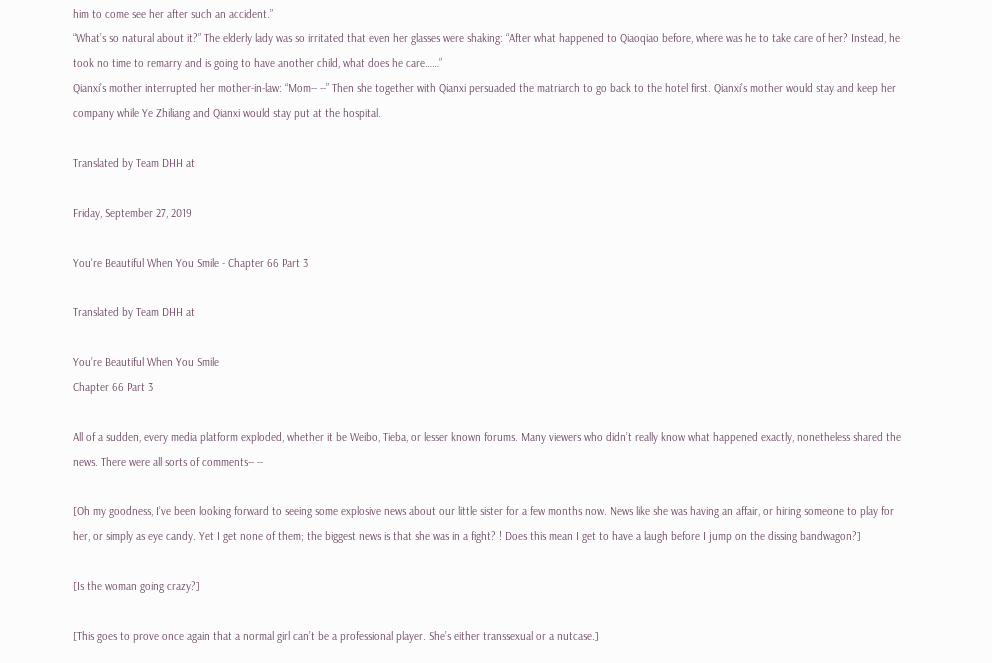him to come see her after such an accident.”
“What’s so natural about it?” The elderly lady was so irritated that even her glasses were shaking: “After what happened to Qiaoqiao before, where was he to take care of her? Instead, he took no time to remarry and is going to have another child, what does he care……”
Qianxi’s mother interrupted her mother-in-law: “Mom-- --” Then she together with Qianxi persuaded the matriarch to go back to the hotel first. Qianxi’s mother would stay and keep her company while Ye Zhiliang and Qianxi would stay put at the hospital.

Translated by Team DHH at

Friday, September 27, 2019

You're Beautiful When You Smile - Chapter 66 Part 3

Translated by Team DHH at

You’re Beautiful When You Smile
Chapter 66 Part 3

All of a sudden, every media platform exploded, whether it be Weibo, Tieba, or lesser known forums. Many viewers who didn’t really know what happened exactly, nonetheless shared the news. There were all sorts of comments-- --

[Oh my goodness, I’ve been looking forward to seeing some explosive news about our little sister for a few months now. News like she was having an affair, or hiring someone to play for her, or simply as eye candy. Yet I get none of them; the biggest news is that she was in a fight? ! Does this mean I get to have a laugh before I jump on the dissing bandwagon?]

[Is the woman going crazy?]

[This goes to prove once again that a normal girl can’t be a professional player. She’s either transsexual or a nutcase.]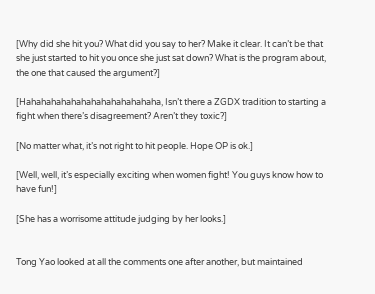[Why did she hit you? What did you say to her? Make it clear. It can’t be that she just started to hit you once she just sat down? What is the program about, the one that caused the argument?]

[Hahahahahahahahahahahahahaha, Isn’t there a ZGDX tradition to starting a fight when there’s disagreement? Aren’t they toxic?]

[No matter what, it’s not right to hit people. Hope OP is ok.]

[Well, well, it’s especially exciting when women fight! You guys know how to have fun!]

[She has a worrisome attitude judging by her looks.]


Tong Yao looked at all the comments one after another, but maintained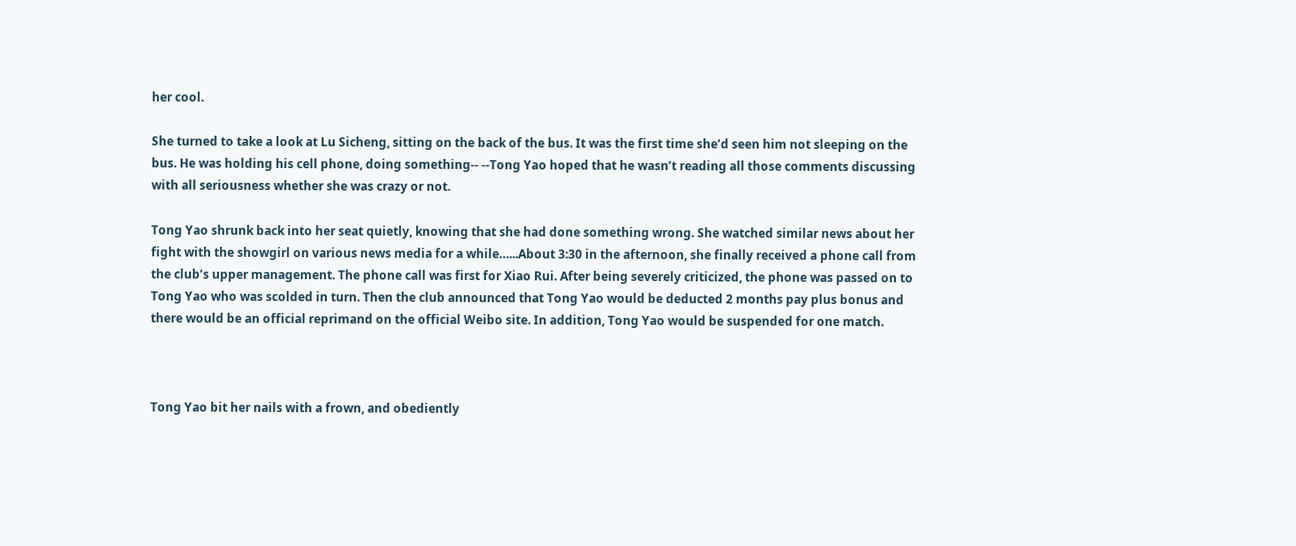her cool.

She turned to take a look at Lu Sicheng, sitting on the back of the bus. It was the first time she’d seen him not sleeping on the bus. He was holding his cell phone, doing something-- --Tong Yao hoped that he wasn’t reading all those comments discussing with all seriousness whether she was crazy or not.

Tong Yao shrunk back into her seat quietly, knowing that she had done something wrong. She watched similar news about her fight with the showgirl on various news media for a while…...About 3:30 in the afternoon, she finally received a phone call from the club’s upper management. The phone call was first for Xiao Rui. After being severely criticized, the phone was passed on to Tong Yao who was scolded in turn. Then the club announced that Tong Yao would be deducted 2 months pay plus bonus and there would be an official reprimand on the official Weibo site. In addition, Tong Yao would be suspended for one match.



Tong Yao bit her nails with a frown, and obediently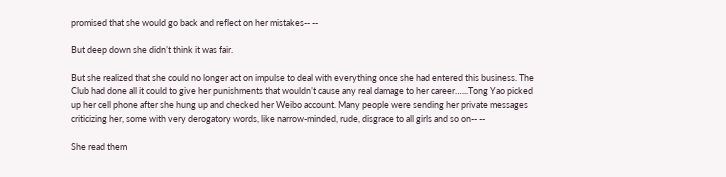promised that she would go back and reflect on her mistakes-- --

But deep down she didn’t think it was fair.

But she realized that she could no longer act on impulse to deal with everything once she had entered this business. The Club had done all it could to give her punishments that wouldn’t cause any real damage to her career…...Tong Yao picked up her cell phone after she hung up and checked her Weibo account. Many people were sending her private messages criticizing her, some with very derogatory words, like narrow-minded, rude, disgrace to all girls and so on-- --

She read them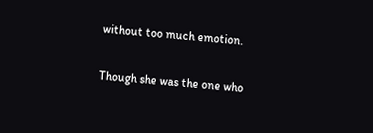without too much emotion.

Though she was the one who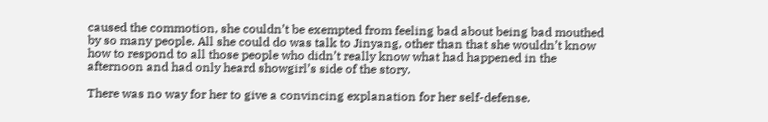caused the commotion, she couldn’t be exempted from feeling bad about being bad mouthed by so many people. All she could do was talk to Jinyang, other than that she wouldn’t know how to respond to all those people who didn’t really know what had happened in the afternoon and had only heard showgirl’s side of the story.

There was no way for her to give a convincing explanation for her self-defense.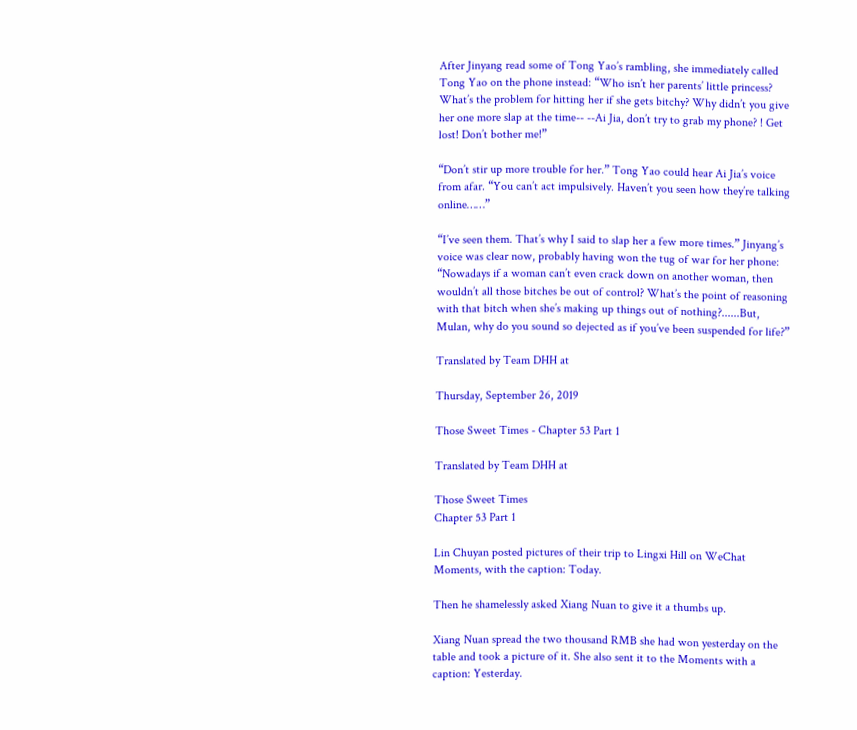After Jinyang read some of Tong Yao’s rambling, she immediately called Tong Yao on the phone instead: “Who isn’t her parents’ little princess? What’s the problem for hitting her if she gets bitchy? Why didn’t you give her one more slap at the time-- --Ai Jia, don’t try to grab my phone? ! Get lost! Don’t bother me!”

“Don’t stir up more trouble for her.” Tong Yao could hear Ai Jia’s voice from afar. “You can’t act impulsively. Haven’t you seen how they’re talking online……”

“I’ve seen them. That’s why I said to slap her a few more times.” Jinyang’s voice was clear now, probably having won the tug of war for her phone: “Nowadays if a woman can’t even crack down on another woman, then wouldn’t all those bitches be out of control? What’s the point of reasoning with that bitch when she’s making up things out of nothing?......But, Mulan, why do you sound so dejected as if you’ve been suspended for life?”

Translated by Team DHH at

Thursday, September 26, 2019

Those Sweet Times - Chapter 53 Part 1

Translated by Team DHH at

Those Sweet Times
Chapter 53 Part 1

Lin Chuyan posted pictures of their trip to Lingxi Hill on WeChat Moments, with the caption: Today.

Then he shamelessly asked Xiang Nuan to give it a thumbs up.

Xiang Nuan spread the two thousand RMB she had won yesterday on the table and took a picture of it. She also sent it to the Moments with a caption: Yesterday.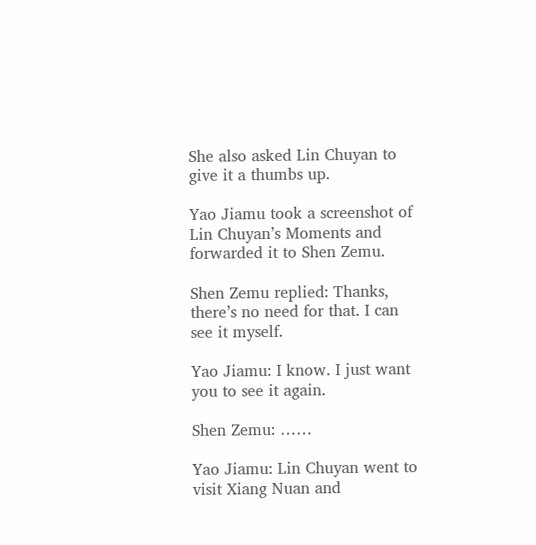She also asked Lin Chuyan to give it a thumbs up.

Yao Jiamu took a screenshot of Lin Chuyan’s Moments and forwarded it to Shen Zemu.

Shen Zemu replied: Thanks, there’s no need for that. I can see it myself.

Yao Jiamu: I know. I just want you to see it again.

Shen Zemu: ……

Yao Jiamu: Lin Chuyan went to visit Xiang Nuan and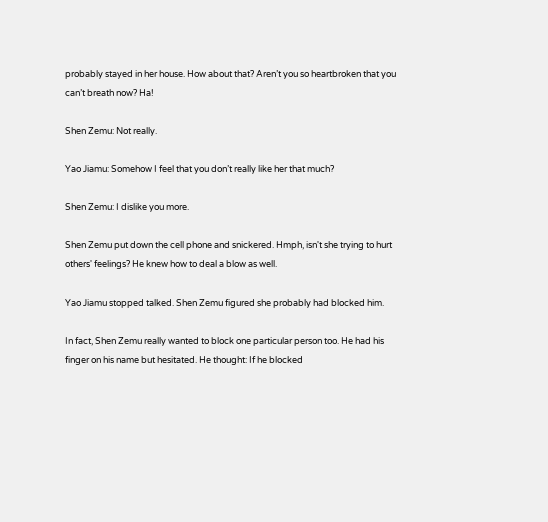probably stayed in her house. How about that? Aren’t you so heartbroken that you can’t breath now? Ha!

Shen Zemu: Not really.

Yao Jiamu: Somehow I feel that you don’t really like her that much?

Shen Zemu: I dislike you more.

Shen Zemu put down the cell phone and snickered. Hmph, isn't she trying to hurt others' feelings? He knew how to deal a blow as well.

Yao Jiamu stopped talked. Shen Zemu figured she probably had blocked him.

In fact, Shen Zemu really wanted to block one particular person too. He had his finger on his name but hesitated. He thought: If he blocked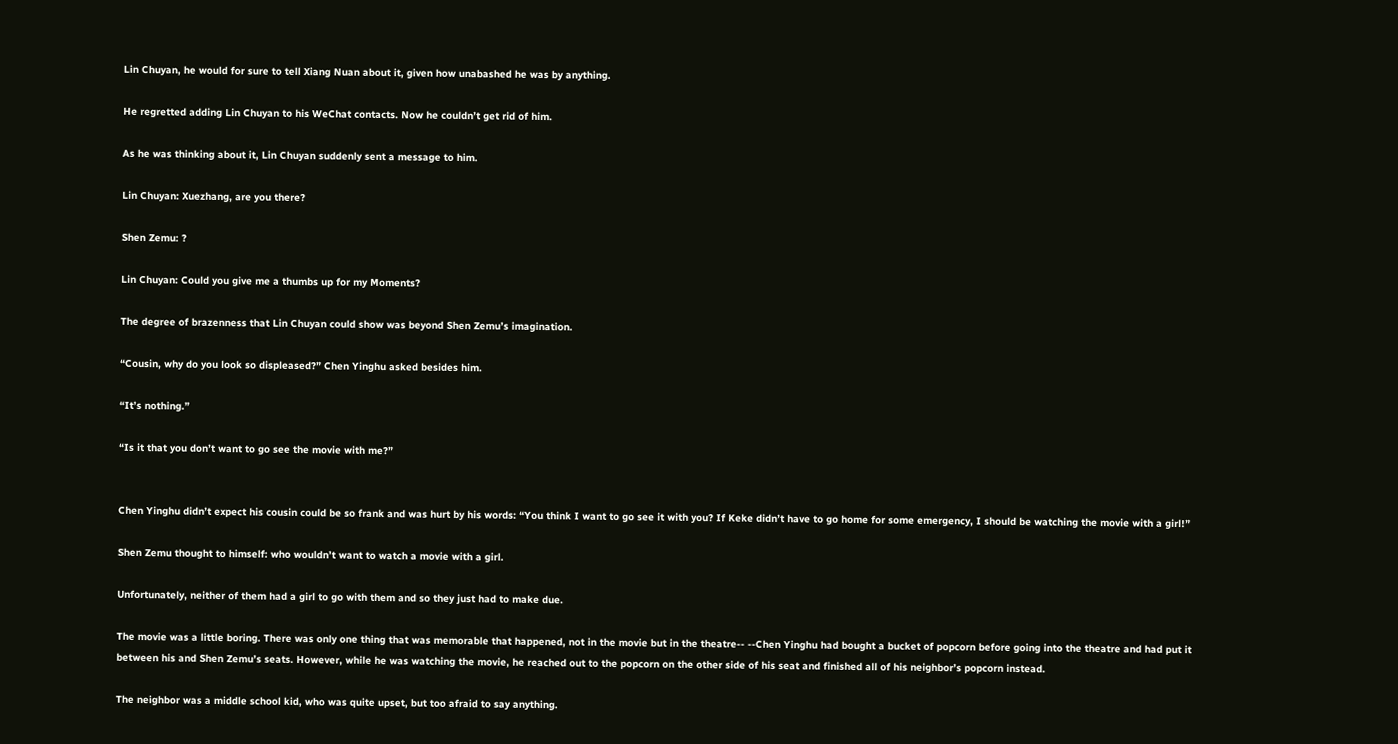Lin Chuyan, he would for sure to tell Xiang Nuan about it, given how unabashed he was by anything.

He regretted adding Lin Chuyan to his WeChat contacts. Now he couldn’t get rid of him.

As he was thinking about it, Lin Chuyan suddenly sent a message to him.

Lin Chuyan: Xuezhang, are you there?

Shen Zemu: ?

Lin Chuyan: Could you give me a thumbs up for my Moments?

The degree of brazenness that Lin Chuyan could show was beyond Shen Zemu’s imagination.

“Cousin, why do you look so displeased?” Chen Yinghu asked besides him.

“It’s nothing.”

“Is it that you don’t want to go see the movie with me?”


Chen Yinghu didn’t expect his cousin could be so frank and was hurt by his words: “You think I want to go see it with you? If Keke didn’t have to go home for some emergency, I should be watching the movie with a girl!”

Shen Zemu thought to himself: who wouldn’t want to watch a movie with a girl.

Unfortunately, neither of them had a girl to go with them and so they just had to make due.

The movie was a little boring. There was only one thing that was memorable that happened, not in the movie but in the theatre-- --Chen Yinghu had bought a bucket of popcorn before going into the theatre and had put it between his and Shen Zemu’s seats. However, while he was watching the movie, he reached out to the popcorn on the other side of his seat and finished all of his neighbor’s popcorn instead.

The neighbor was a middle school kid, who was quite upset, but too afraid to say anything.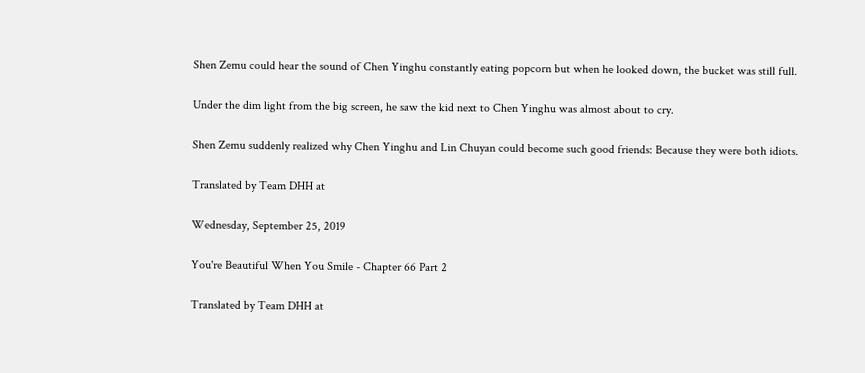Shen Zemu could hear the sound of Chen Yinghu constantly eating popcorn but when he looked down, the bucket was still full.

Under the dim light from the big screen, he saw the kid next to Chen Yinghu was almost about to cry.

Shen Zemu suddenly realized why Chen Yinghu and Lin Chuyan could become such good friends: Because they were both idiots.

Translated by Team DHH at

Wednesday, September 25, 2019

You're Beautiful When You Smile - Chapter 66 Part 2

Translated by Team DHH at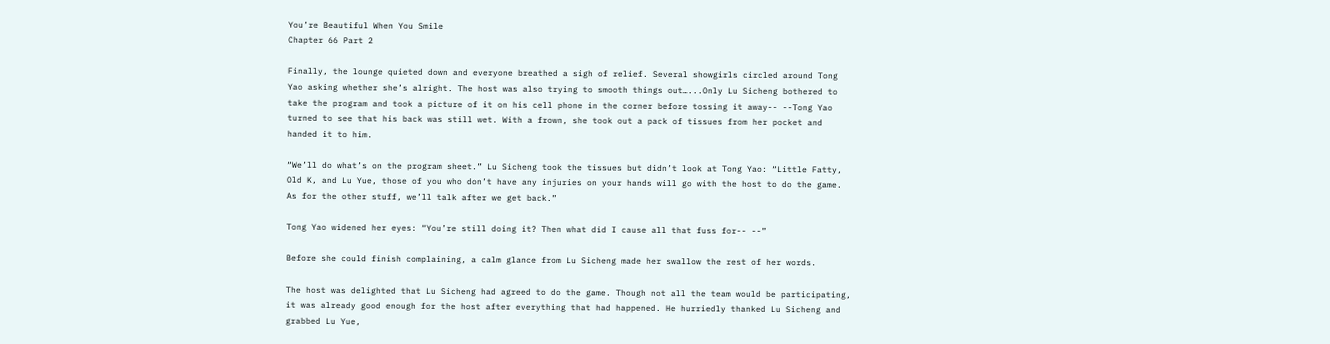You’re Beautiful When You Smile
Chapter 66 Part 2

Finally, the lounge quieted down and everyone breathed a sigh of relief. Several showgirls circled around Tong Yao asking whether she’s alright. The host was also trying to smooth things out…...Only Lu Sicheng bothered to take the program and took a picture of it on his cell phone in the corner before tossing it away-- --Tong Yao turned to see that his back was still wet. With a frown, she took out a pack of tissues from her pocket and handed it to him.

“We’ll do what’s on the program sheet.” Lu Sicheng took the tissues but didn’t look at Tong Yao: “Little Fatty, Old K, and Lu Yue, those of you who don’t have any injuries on your hands will go with the host to do the game. As for the other stuff, we’ll talk after we get back.”

Tong Yao widened her eyes: “You’re still doing it? Then what did I cause all that fuss for-- --”

Before she could finish complaining, a calm glance from Lu Sicheng made her swallow the rest of her words.

The host was delighted that Lu Sicheng had agreed to do the game. Though not all the team would be participating, it was already good enough for the host after everything that had happened. He hurriedly thanked Lu Sicheng and grabbed Lu Yue,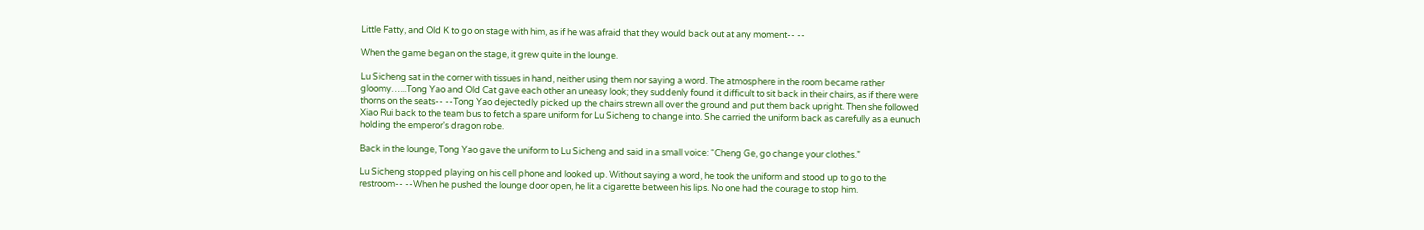Little Fatty, and Old K to go on stage with him, as if he was afraid that they would back out at any moment-- --

When the game began on the stage, it grew quite in the lounge.

Lu Sicheng sat in the corner with tissues in hand, neither using them nor saying a word. The atmosphere in the room became rather gloomy…...Tong Yao and Old Cat gave each other an uneasy look; they suddenly found it difficult to sit back in their chairs, as if there were thorns on the seats-- --Tong Yao dejectedly picked up the chairs strewn all over the ground and put them back upright. Then she followed Xiao Rui back to the team bus to fetch a spare uniform for Lu Sicheng to change into. She carried the uniform back as carefully as a eunuch holding the emperor's dragon robe.

Back in the lounge, Tong Yao gave the uniform to Lu Sicheng and said in a small voice: “Cheng Ge, go change your clothes.”

Lu Sicheng stopped playing on his cell phone and looked up. Without saying a word, he took the uniform and stood up to go to the restroom-- --When he pushed the lounge door open, he lit a cigarette between his lips. No one had the courage to stop him.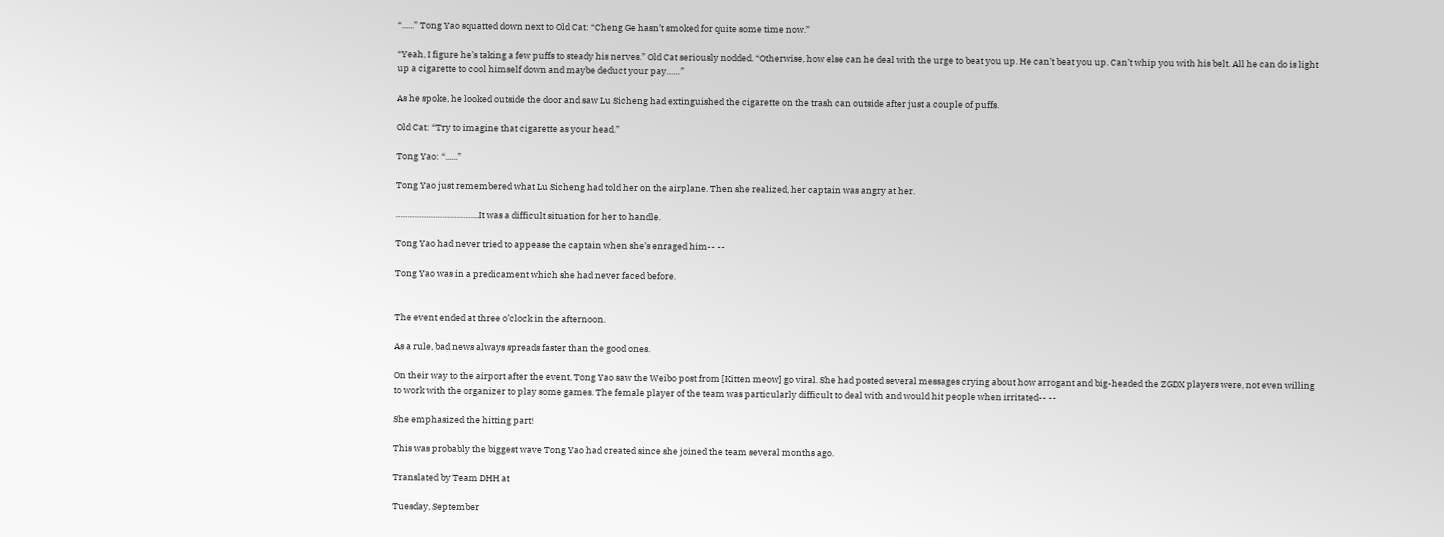“......” Tong Yao squatted down next to Old Cat: “Cheng Ge hasn’t smoked for quite some time now.”

“Yeah, I figure he’s taking a few puffs to steady his nerves.” Old Cat seriously nodded. “Otherwise, how else can he deal with the urge to beat you up. He can’t beat you up. Can’t whip you with his belt. All he can do is light up a cigarette to cool himself down and maybe deduct your pay……”

As he spoke, he looked outside the door and saw Lu Sicheng had extinguished the cigarette on the trash can outside after just a couple of puffs.

Old Cat: “Try to imagine that cigarette as your head.”

Tong Yao: “......”

Tong Yao just remembered what Lu Sicheng had told her on the airplane. Then she realized, her captain was angry at her.

……………………………...It was a difficult situation for her to handle.

Tong Yao had never tried to appease the captain when she’s enraged him-- --

Tong Yao was in a predicament which she had never faced before.


The event ended at three o’clock in the afternoon.

As a rule, bad news always spreads faster than the good ones.

On their way to the airport after the event, Tong Yao saw the Weibo post from [Kitten meow] go viral. She had posted several messages crying about how arrogant and big-headed the ZGDX players were, not even willing to work with the organizer to play some games. The female player of the team was particularly difficult to deal with and would hit people when irritated-- --

She emphasized the hitting part!

This was probably the biggest wave Tong Yao had created since she joined the team several months ago.

Translated by Team DHH at

Tuesday, September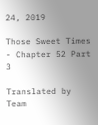24, 2019

Those Sweet Times - Chapter 52 Part 3

Translated by Team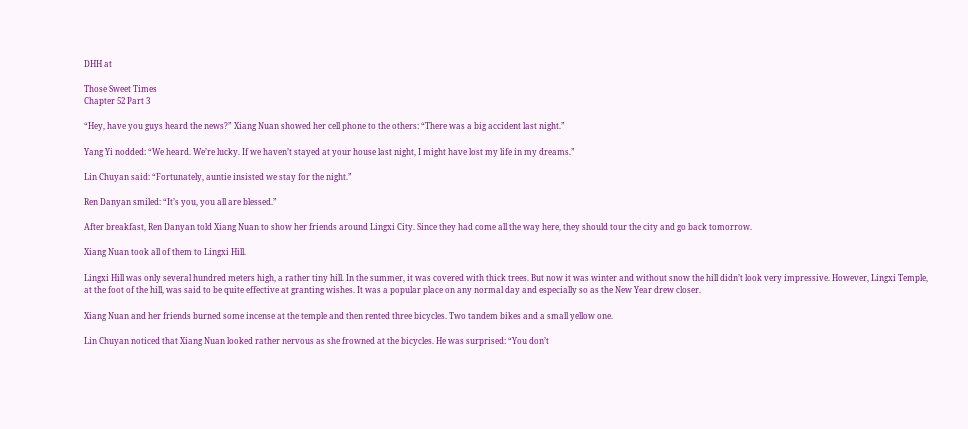DHH at

Those Sweet Times
Chapter 52 Part 3

“Hey, have you guys heard the news?” Xiang Nuan showed her cell phone to the others: “There was a big accident last night.”

Yang Yi nodded: “We heard. We’re lucky. If we haven’t stayed at your house last night, I might have lost my life in my dreams.”

Lin Chuyan said: “Fortunately, auntie insisted we stay for the night.”

Ren Danyan smiled: “It’s you, you all are blessed.”

After breakfast, Ren Danyan told Xiang Nuan to show her friends around Lingxi City. Since they had come all the way here, they should tour the city and go back tomorrow.

Xiang Nuan took all of them to Lingxi Hill.

Lingxi Hill was only several hundred meters high, a rather tiny hill. In the summer, it was covered with thick trees. But now it was winter and without snow the hill didn’t look very impressive. However, Lingxi Temple, at the foot of the hill, was said to be quite effective at granting wishes. It was a popular place on any normal day and especially so as the New Year drew closer.

Xiang Nuan and her friends burned some incense at the temple and then rented three bicycles. Two tandem bikes and a small yellow one.

Lin Chuyan noticed that Xiang Nuan looked rather nervous as she frowned at the bicycles. He was surprised: “You don’t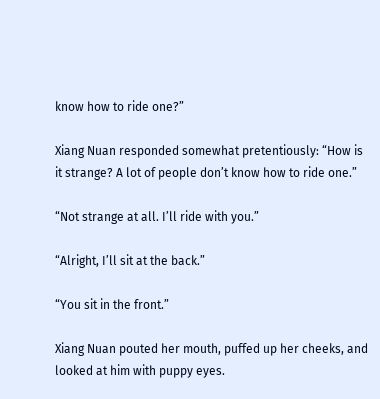know how to ride one?”

Xiang Nuan responded somewhat pretentiously: “How is it strange? A lot of people don’t know how to ride one.”

“Not strange at all. I’ll ride with you.”

“Alright, I’ll sit at the back.”

“You sit in the front.”

Xiang Nuan pouted her mouth, puffed up her cheeks, and looked at him with puppy eyes.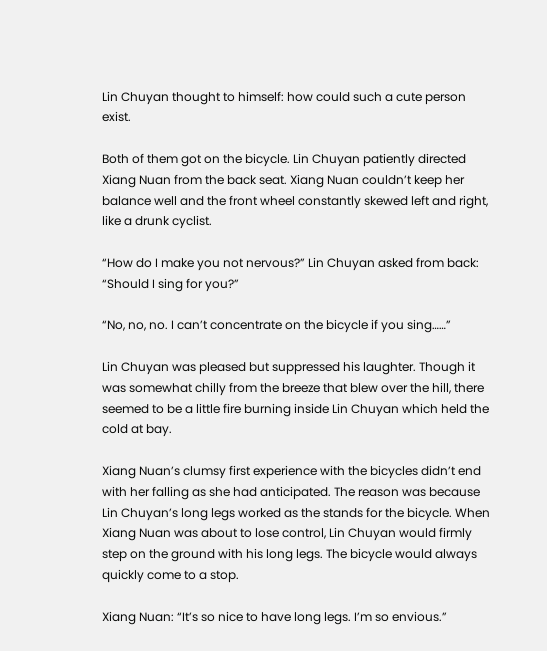Lin Chuyan thought to himself: how could such a cute person exist.

Both of them got on the bicycle. Lin Chuyan patiently directed Xiang Nuan from the back seat. Xiang Nuan couldn’t keep her balance well and the front wheel constantly skewed left and right, like a drunk cyclist.

“How do I make you not nervous?” Lin Chuyan asked from back: “Should I sing for you?”

“No, no, no. I can’t concentrate on the bicycle if you sing……”

Lin Chuyan was pleased but suppressed his laughter. Though it was somewhat chilly from the breeze that blew over the hill, there seemed to be a little fire burning inside Lin Chuyan which held the cold at bay.

Xiang Nuan’s clumsy first experience with the bicycles didn’t end with her falling as she had anticipated. The reason was because Lin Chuyan’s long legs worked as the stands for the bicycle. When Xiang Nuan was about to lose control, Lin Chuyan would firmly step on the ground with his long legs. The bicycle would always quickly come to a stop.

Xiang Nuan: “It’s so nice to have long legs. I’m so envious.”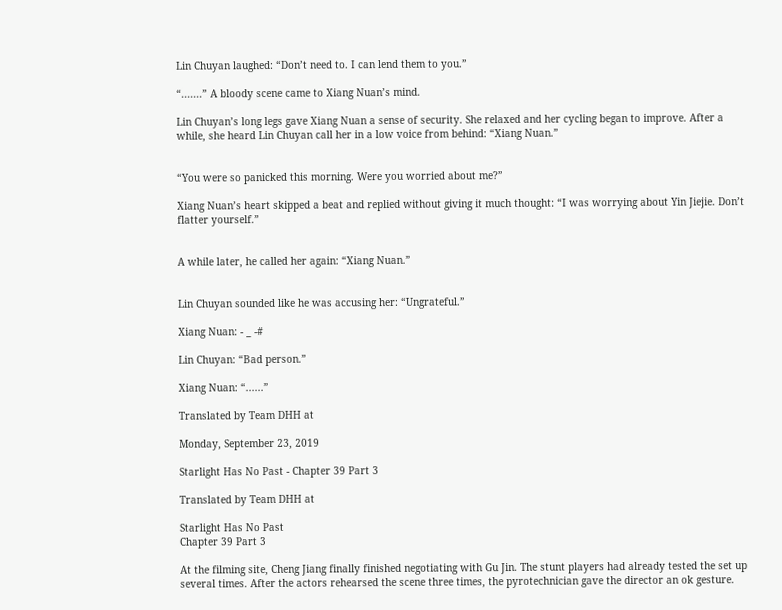Lin Chuyan laughed: “Don’t need to. I can lend them to you.”

“.......” A bloody scene came to Xiang Nuan’s mind.

Lin Chuyan’s long legs gave Xiang Nuan a sense of security. She relaxed and her cycling began to improve. After a while, she heard Lin Chuyan call her in a low voice from behind: “Xiang Nuan.”


“You were so panicked this morning. Were you worried about me?”

Xiang Nuan’s heart skipped a beat and replied without giving it much thought: “I was worrying about Yin Jiejie. Don’t flatter yourself.”


A while later, he called her again: “Xiang Nuan.”


Lin Chuyan sounded like he was accusing her: “Ungrateful.”

Xiang Nuan: - _ -#

Lin Chuyan: “Bad person.”

Xiang Nuan: “......”

Translated by Team DHH at

Monday, September 23, 2019

Starlight Has No Past - Chapter 39 Part 3

Translated by Team DHH at

Starlight Has No Past
Chapter 39 Part 3

At the filming site, Cheng Jiang finally finished negotiating with Gu Jin. The stunt players had already tested the set up several times. After the actors rehearsed the scene three times, the pyrotechnician gave the director an ok gesture.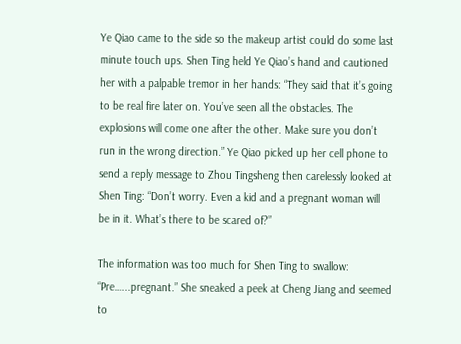Ye Qiao came to the side so the makeup artist could do some last minute touch ups. Shen Ting held Ye Qiao’s hand and cautioned her with a palpable tremor in her hands: “They said that it’s going to be real fire later on. You’ve seen all the obstacles. The explosions will come one after the other. Make sure you don’t run in the wrong direction.” Ye Qiao picked up her cell phone to send a reply message to Zhou Tingsheng then carelessly looked at Shen Ting: “Don’t worry. Even a kid and a pregnant woman will be in it. What’s there to be scared of?”

The information was too much for Shen Ting to swallow: “Pre…...pregnant.” She sneaked a peek at Cheng Jiang and seemed to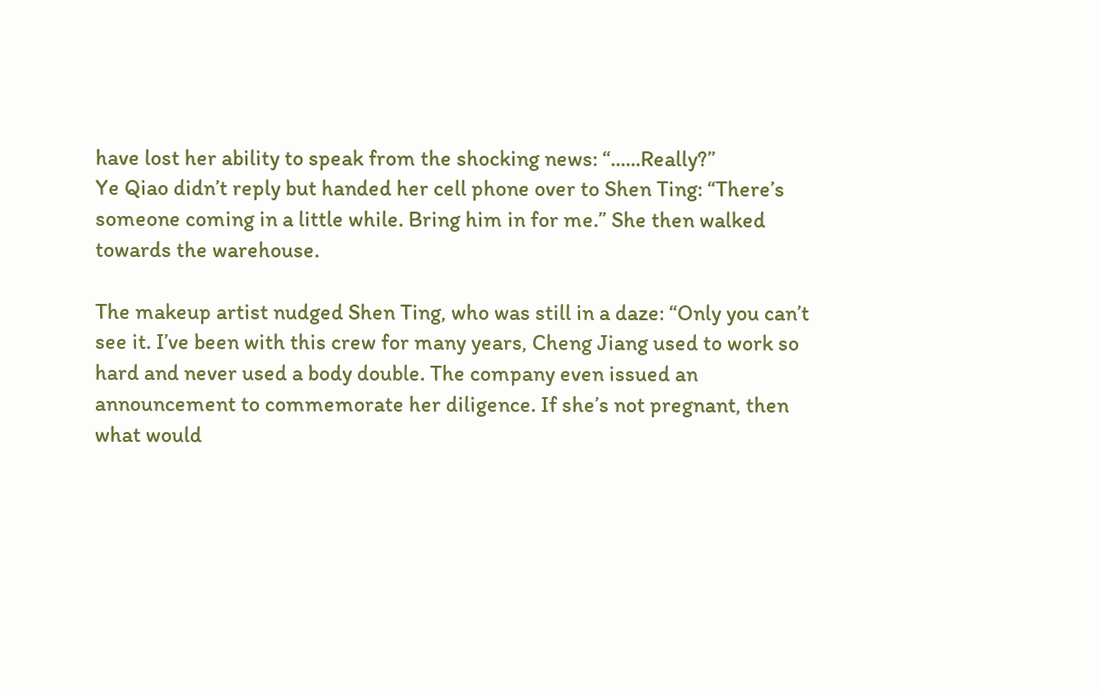have lost her ability to speak from the shocking news: “......Really?”
Ye Qiao didn’t reply but handed her cell phone over to Shen Ting: “There’s someone coming in a little while. Bring him in for me.” She then walked towards the warehouse.

The makeup artist nudged Shen Ting, who was still in a daze: “Only you can’t see it. I’ve been with this crew for many years, Cheng Jiang used to work so hard and never used a body double. The company even issued an announcement to commemorate her diligence. If she’s not pregnant, then what would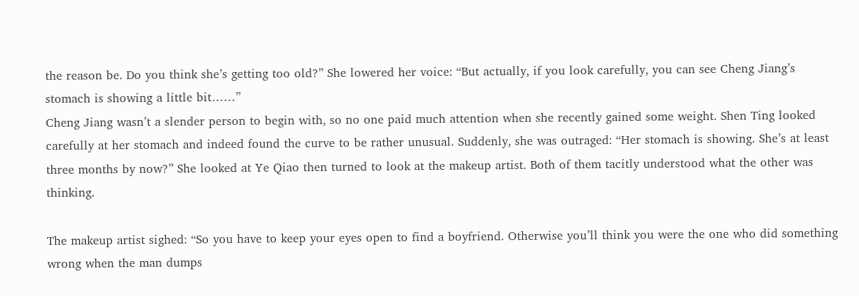the reason be. Do you think she’s getting too old?” She lowered her voice: “But actually, if you look carefully, you can see Cheng Jiang’s stomach is showing a little bit……”
Cheng Jiang wasn’t a slender person to begin with, so no one paid much attention when she recently gained some weight. Shen Ting looked carefully at her stomach and indeed found the curve to be rather unusual. Suddenly, she was outraged: “Her stomach is showing. She’s at least three months by now?” She looked at Ye Qiao then turned to look at the makeup artist. Both of them tacitly understood what the other was thinking.

The makeup artist sighed: “So you have to keep your eyes open to find a boyfriend. Otherwise you’ll think you were the one who did something wrong when the man dumps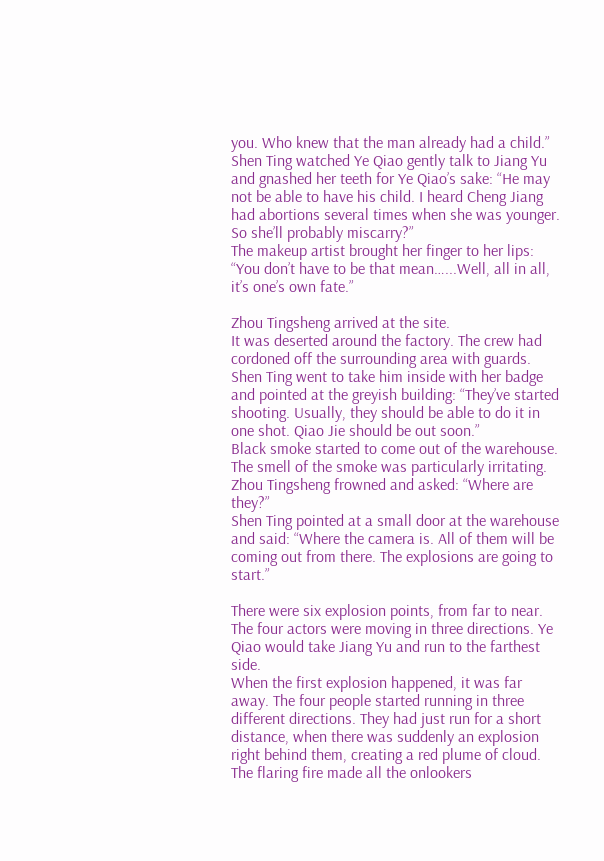you. Who knew that the man already had a child.”
Shen Ting watched Ye Qiao gently talk to Jiang Yu and gnashed her teeth for Ye Qiao’s sake: “He may not be able to have his child. I heard Cheng Jiang had abortions several times when she was younger. So she’ll probably miscarry?”
The makeup artist brought her finger to her lips: “You don’t have to be that mean…...Well, all in all, it’s one’s own fate.”

Zhou Tingsheng arrived at the site.
It was deserted around the factory. The crew had cordoned off the surrounding area with guards. Shen Ting went to take him inside with her badge and pointed at the greyish building: “They’ve started shooting. Usually, they should be able to do it in one shot. Qiao Jie should be out soon.”
Black smoke started to come out of the warehouse. The smell of the smoke was particularly irritating. Zhou Tingsheng frowned and asked: “Where are they?”
Shen Ting pointed at a small door at the warehouse and said: “Where the camera is. All of them will be coming out from there. The explosions are going to start.”

There were six explosion points, from far to near. The four actors were moving in three directions. Ye Qiao would take Jiang Yu and run to the farthest side.
When the first explosion happened, it was far away. The four people started running in three different directions. They had just run for a short distance, when there was suddenly an explosion right behind them, creating a red plume of cloud.
The flaring fire made all the onlookers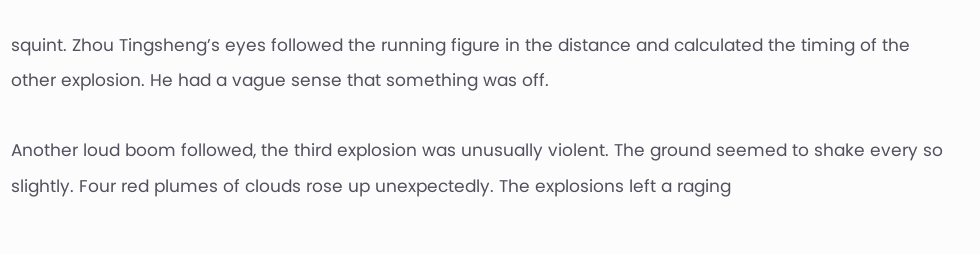squint. Zhou Tingsheng’s eyes followed the running figure in the distance and calculated the timing of the other explosion. He had a vague sense that something was off.

Another loud boom followed, the third explosion was unusually violent. The ground seemed to shake every so slightly. Four red plumes of clouds rose up unexpectedly. The explosions left a raging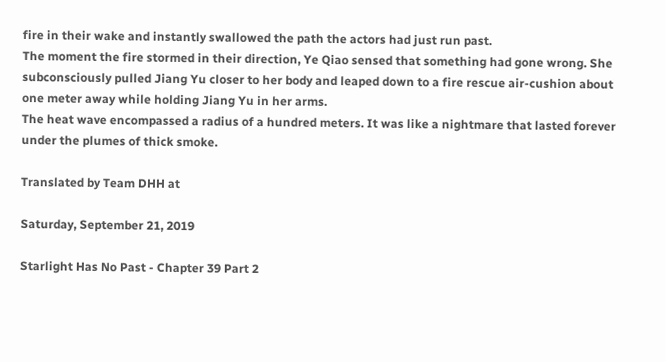fire in their wake and instantly swallowed the path the actors had just run past.
The moment the fire stormed in their direction, Ye Qiao sensed that something had gone wrong. She subconsciously pulled Jiang Yu closer to her body and leaped down to a fire rescue air-cushion about one meter away while holding Jiang Yu in her arms.
The heat wave encompassed a radius of a hundred meters. It was like a nightmare that lasted forever under the plumes of thick smoke.

Translated by Team DHH at

Saturday, September 21, 2019

Starlight Has No Past - Chapter 39 Part 2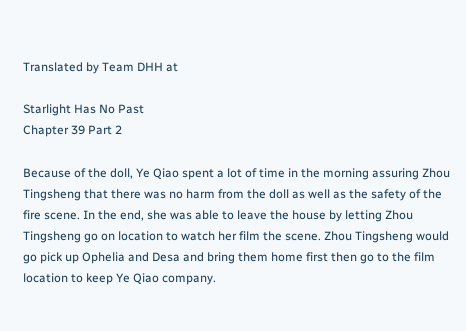Translated by Team DHH at

Starlight Has No Past
Chapter 39 Part 2

Because of the doll, Ye Qiao spent a lot of time in the morning assuring Zhou Tingsheng that there was no harm from the doll as well as the safety of the fire scene. In the end, she was able to leave the house by letting Zhou Tingsheng go on location to watch her film the scene. Zhou Tingsheng would go pick up Ophelia and Desa and bring them home first then go to the film location to keep Ye Qiao company.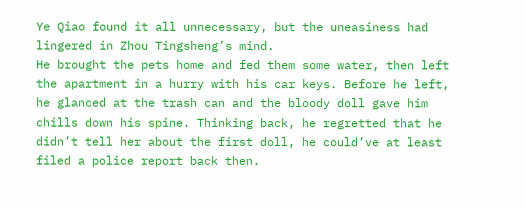Ye Qiao found it all unnecessary, but the uneasiness had lingered in Zhou Tingsheng’s mind.
He brought the pets home and fed them some water, then left the apartment in a hurry with his car keys. Before he left, he glanced at the trash can and the bloody doll gave him chills down his spine. Thinking back, he regretted that he didn’t tell her about the first doll, he could’ve at least filed a police report back then.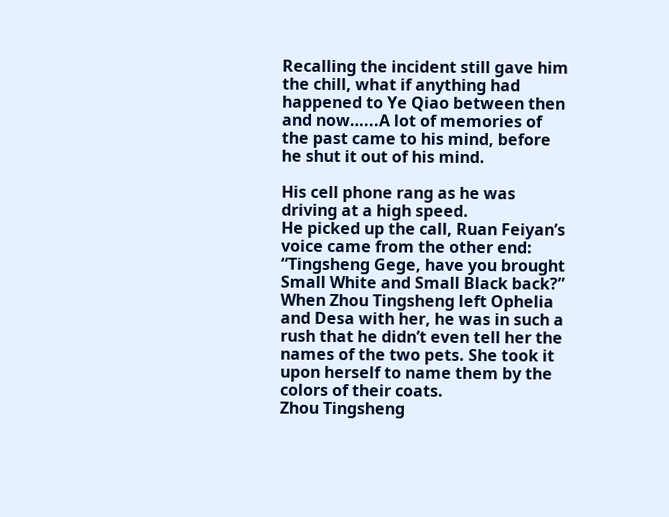Recalling the incident still gave him the chill, what if anything had happened to Ye Qiao between then and now…...A lot of memories of the past came to his mind, before he shut it out of his mind.

His cell phone rang as he was driving at a high speed.
He picked up the call, Ruan Feiyan’s voice came from the other end: “Tingsheng Gege, have you brought Small White and Small Black back?” When Zhou Tingsheng left Ophelia and Desa with her, he was in such a rush that he didn’t even tell her the names of the two pets. She took it upon herself to name them by the colors of their coats.
Zhou Tingsheng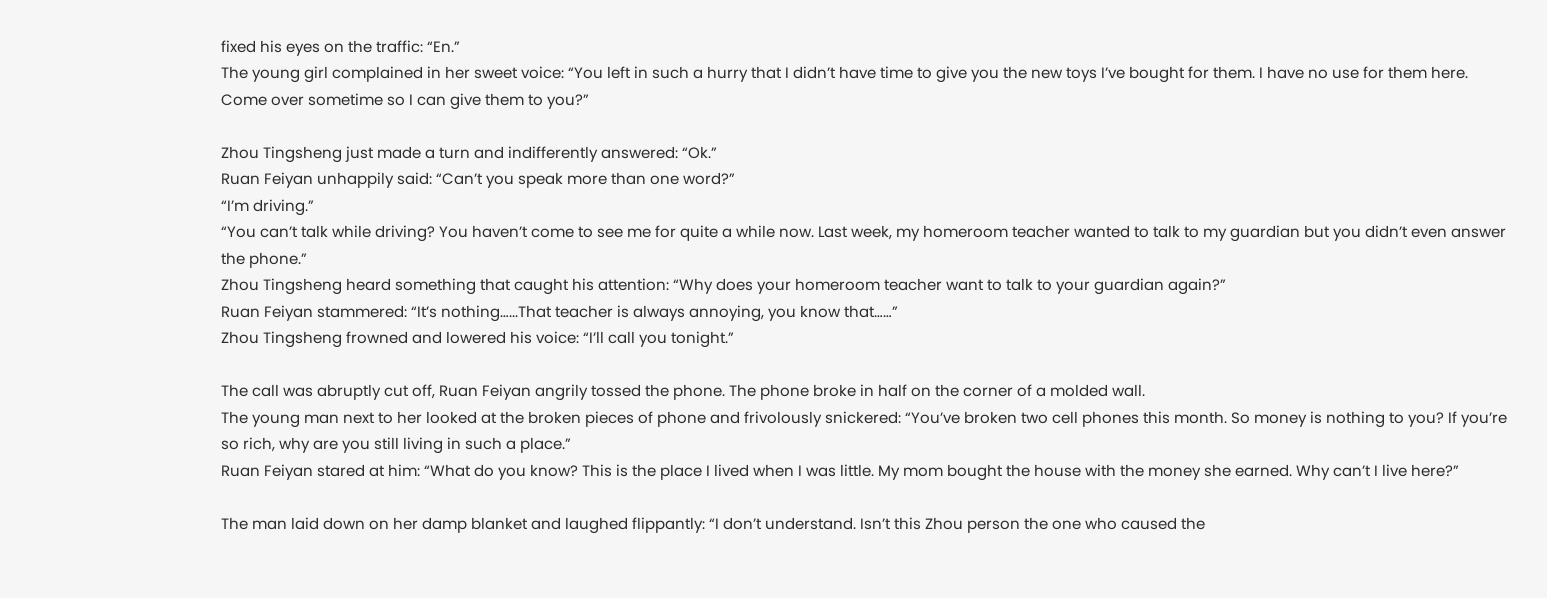fixed his eyes on the traffic: “En.”
The young girl complained in her sweet voice: “You left in such a hurry that I didn’t have time to give you the new toys I’ve bought for them. I have no use for them here. Come over sometime so I can give them to you?”

Zhou Tingsheng just made a turn and indifferently answered: “Ok.”
Ruan Feiyan unhappily said: “Can’t you speak more than one word?”
“I’m driving.”
“You can’t talk while driving? You haven’t come to see me for quite a while now. Last week, my homeroom teacher wanted to talk to my guardian but you didn’t even answer the phone.”
Zhou Tingsheng heard something that caught his attention: “Why does your homeroom teacher want to talk to your guardian again?”
Ruan Feiyan stammered: “It’s nothing…...That teacher is always annoying, you know that……”
Zhou Tingsheng frowned and lowered his voice: “I’ll call you tonight.”

The call was abruptly cut off, Ruan Feiyan angrily tossed the phone. The phone broke in half on the corner of a molded wall.
The young man next to her looked at the broken pieces of phone and frivolously snickered: “You’ve broken two cell phones this month. So money is nothing to you? If you’re so rich, why are you still living in such a place.”
Ruan Feiyan stared at him: “What do you know? This is the place I lived when I was little. My mom bought the house with the money she earned. Why can’t I live here?”

The man laid down on her damp blanket and laughed flippantly: “I don’t understand. Isn’t this Zhou person the one who caused the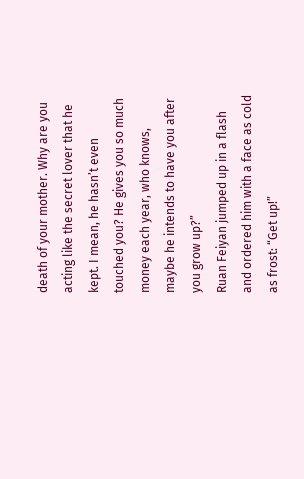death of your mother. Why are you acting like the secret lover that he kept. I mean, he hasn’t even touched you? He gives you so much money each year, who knows, maybe he intends to have you after you grow up?”
Ruan Feiyan jumped up in a flash and ordered him with a face as cold as frost: “Get up!”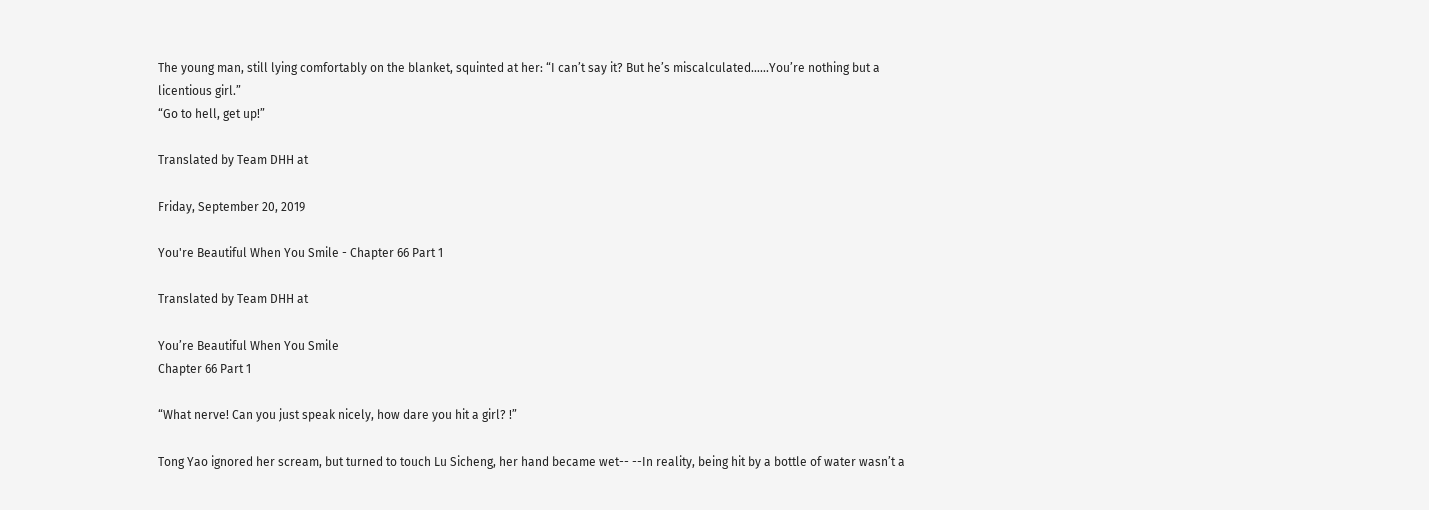The young man, still lying comfortably on the blanket, squinted at her: “I can’t say it? But he’s miscalculated…...You’re nothing but a licentious girl.”
“Go to hell, get up!”

Translated by Team DHH at

Friday, September 20, 2019

You're Beautiful When You Smile - Chapter 66 Part 1

Translated by Team DHH at

You’re Beautiful When You Smile
Chapter 66 Part 1

“What nerve! Can you just speak nicely, how dare you hit a girl? !”

Tong Yao ignored her scream, but turned to touch Lu Sicheng, her hand became wet-- --In reality, being hit by a bottle of water wasn’t a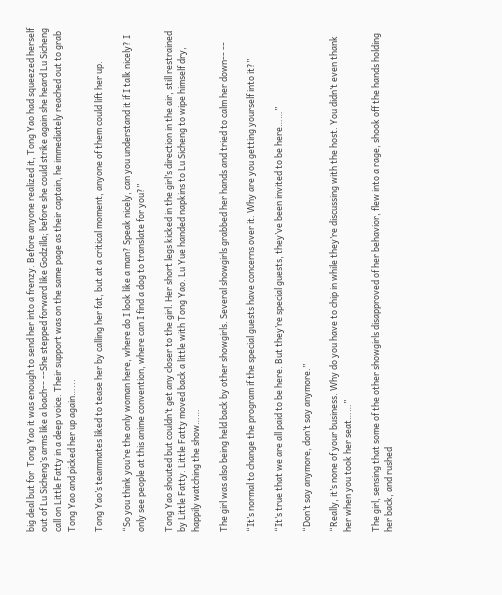big deal but for  Tong Yao it was enough to send her into a frenzy. Before anyone realized it, Tong Yao had squeezed herself out of Lu Sicheng’s arms like a loach-- --She stepped forward like Godzilla; before she could strike again she heard Lu Sicheng call on Little Fatty in a deep voice. Their support was on the same page as their captain, he immediately reached out to grab Tong Yao and picked her up again…...

Tong Yao’s teammates liked to tease her by calling her fat, but at a critical moment, anyone of them could lift her up.

“So you think you’re the only woman here, where do I look like a man? Speak nicely, can you understand it if I talk nicely? I only see people at this anime convention, where can I find a dog to translate for you?”

Tong Yao shouted but couldn’t get any closer to the girl. Her short legs kicked in the girl’s direction in the air, still restrained by Little Fatty. Little Fatty moved back a little with Tong Yao. Lu Yue handed napkins to Lu Sicheng to wipe himself dry, happily watching the show……

The girl was also being held back by other showgirls. Several showgirls grabbed her hands and tried to calm her down-- --

“It’s normal to change the program if the special guests have concerns over it. Why are you getting yourself into it?”

“It’s true that we are all paid to be here. But they’re special guests, they’ve been invited to be here……”

“Don’t say anymore, don’t say anymore.”

“Really, it’s none of your business. Why do you have to chip in while they’re discussing with the host. You didn’t even thank her when you took her seat……”

The girl, sensing that some of the other showgirls disapproved of her behavior, flew into a rage, shook off the hands holding her back, and rushed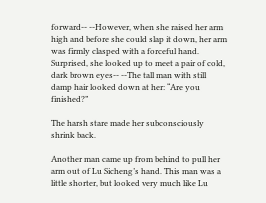forward-- --However, when she raised her arm high and before she could slap it down, her arm was firmly clasped with a forceful hand. Surprised, she looked up to meet a pair of cold, dark brown eyes-- --The tall man with still damp hair looked down at her: “Are you finished?”

The harsh stare made her subconsciously shrink back.

Another man came up from behind to pull her arm out of Lu Sicheng’s hand. This man was a little shorter, but looked very much like Lu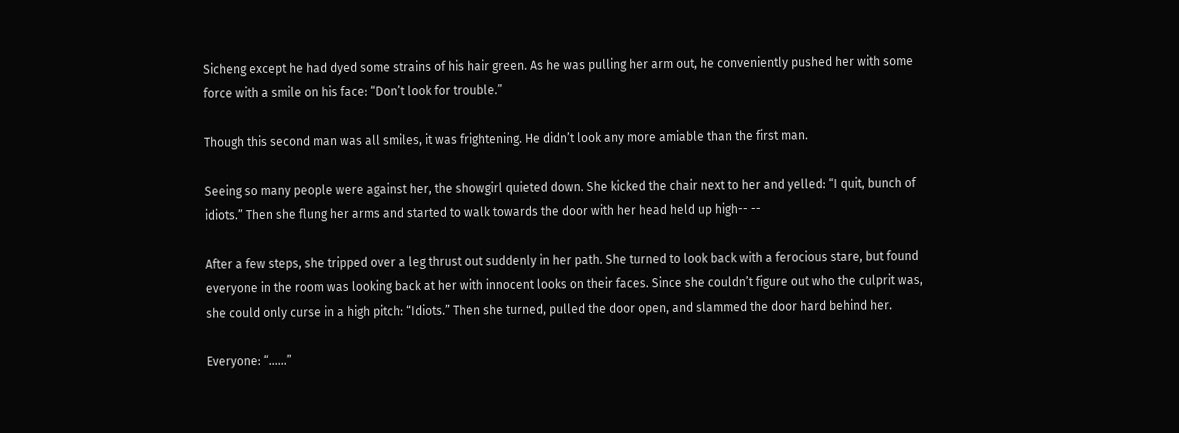Sicheng except he had dyed some strains of his hair green. As he was pulling her arm out, he conveniently pushed her with some force with a smile on his face: “Don’t look for trouble.”

Though this second man was all smiles, it was frightening. He didn’t look any more amiable than the first man.

Seeing so many people were against her, the showgirl quieted down. She kicked the chair next to her and yelled: “I quit, bunch of idiots.” Then she flung her arms and started to walk towards the door with her head held up high-- --

After a few steps, she tripped over a leg thrust out suddenly in her path. She turned to look back with a ferocious stare, but found everyone in the room was looking back at her with innocent looks on their faces. Since she couldn’t figure out who the culprit was, she could only curse in a high pitch: “Idiots.” Then she turned, pulled the door open, and slammed the door hard behind her.

Everyone: “......”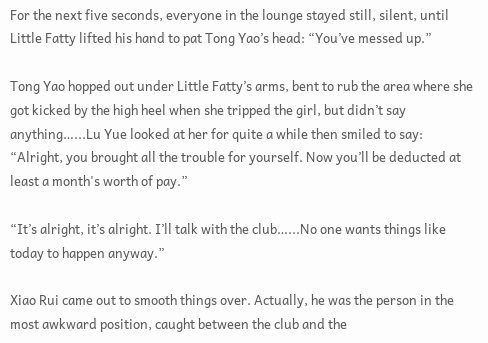For the next five seconds, everyone in the lounge stayed still, silent, until Little Fatty lifted his hand to pat Tong Yao’s head: “You’ve messed up.”

Tong Yao hopped out under Little Fatty’s arms, bent to rub the area where she got kicked by the high heel when she tripped the girl, but didn’t say anything…...Lu Yue looked at her for quite a while then smiled to say: “Alright, you brought all the trouble for yourself. Now you’ll be deducted at least a month's worth of pay.”

“It’s alright, it’s alright. I’ll talk with the club…...No one wants things like today to happen anyway.”

Xiao Rui came out to smooth things over. Actually, he was the person in the most awkward position, caught between the club and the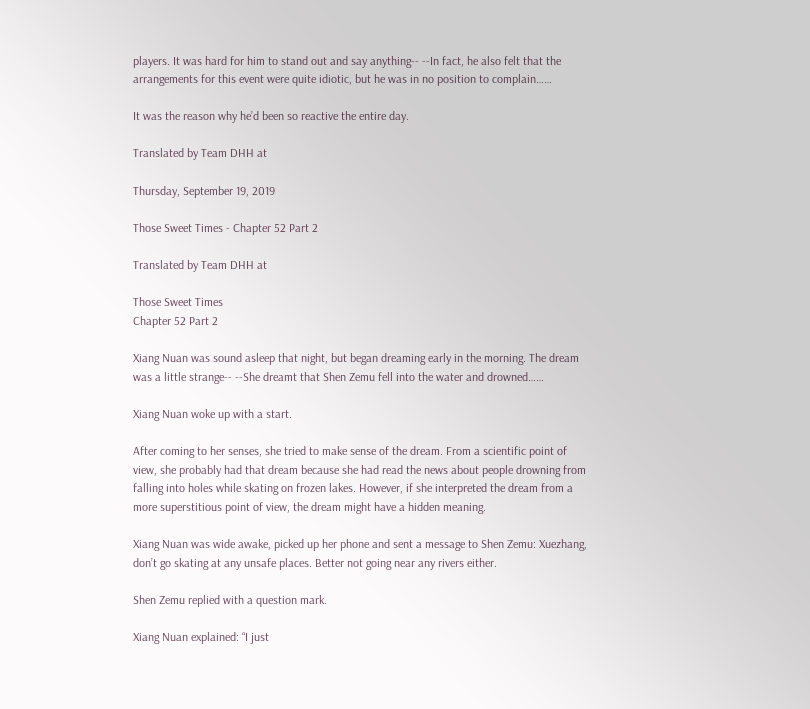players. It was hard for him to stand out and say anything-- --In fact, he also felt that the arrangements for this event were quite idiotic, but he was in no position to complain……

It was the reason why he’d been so reactive the entire day.

Translated by Team DHH at

Thursday, September 19, 2019

Those Sweet Times - Chapter 52 Part 2

Translated by Team DHH at

Those Sweet Times
Chapter 52 Part 2

Xiang Nuan was sound asleep that night, but began dreaming early in the morning. The dream was a little strange-- --She dreamt that Shen Zemu fell into the water and drowned……

Xiang Nuan woke up with a start.

After coming to her senses, she tried to make sense of the dream. From a scientific point of view, she probably had that dream because she had read the news about people drowning from falling into holes while skating on frozen lakes. However, if she interpreted the dream from a more superstitious point of view, the dream might have a hidden meaning.

Xiang Nuan was wide awake, picked up her phone and sent a message to Shen Zemu: Xuezhang, don’t go skating at any unsafe places. Better not going near any rivers either.

Shen Zemu replied with a question mark.

Xiang Nuan explained: “I just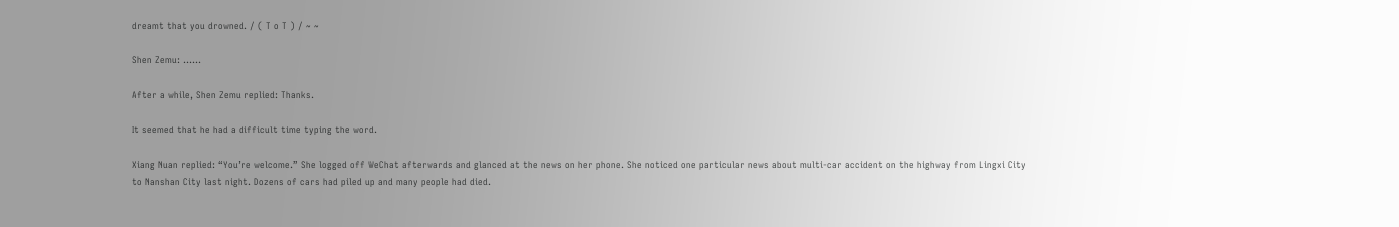dreamt that you drowned. / ( T o T ) / ~ ~

Shen Zemu: ……

After a while, Shen Zemu replied: Thanks.

It seemed that he had a difficult time typing the word.

Xiang Nuan replied: “You’re welcome.” She logged off WeChat afterwards and glanced at the news on her phone. She noticed one particular news about multi-car accident on the highway from Lingxi City to Nanshan City last night. Dozens of cars had piled up and many people had died.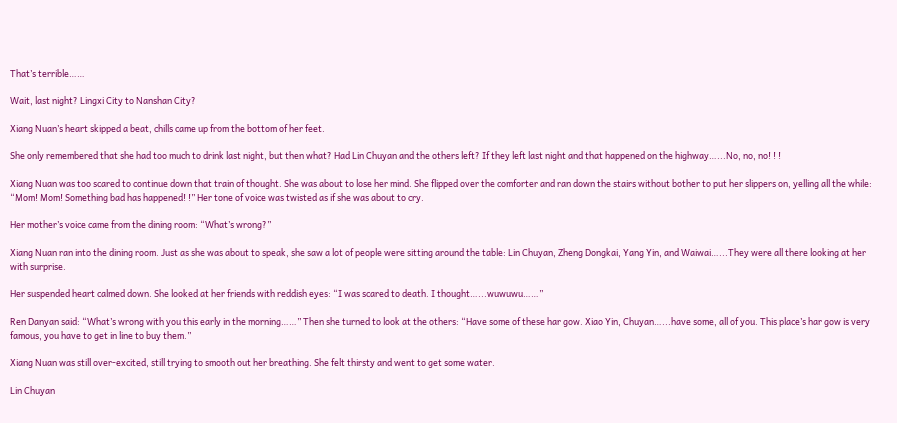That’s terrible……

Wait, last night? Lingxi City to Nanshan City?

Xiang Nuan’s heart skipped a beat, chills came up from the bottom of her feet.

She only remembered that she had too much to drink last night, but then what? Had Lin Chuyan and the others left? If they left last night and that happened on the highway…...No, no, no! ! !

Xiang Nuan was too scared to continue down that train of thought. She was about to lose her mind. She flipped over the comforter and ran down the stairs without bother to put her slippers on, yelling all the while: “Mom! Mom! Something bad has happened! !” Her tone of voice was twisted as if she was about to cry.

Her mother’s voice came from the dining room: “What’s wrong?”

Xiang Nuan ran into the dining room. Just as she was about to speak, she saw a lot of people were sitting around the table: Lin Chuyan, Zheng Dongkai, Yang Yin, and Waiwai…...They were all there looking at her with surprise.

Her suspended heart calmed down. She looked at her friends with reddish eyes: “I was scared to death. I thought…...wuwuwu……”

Ren Danyan said: “What’s wrong with you this early in the morning……” Then she turned to look at the others: “Have some of these har gow. Xiao Yin, Chuyan…...have some, all of you. This place’s har gow is very famous, you have to get in line to buy them.”

Xiang Nuan was still over-excited, still trying to smooth out her breathing. She felt thirsty and went to get some water.

Lin Chuyan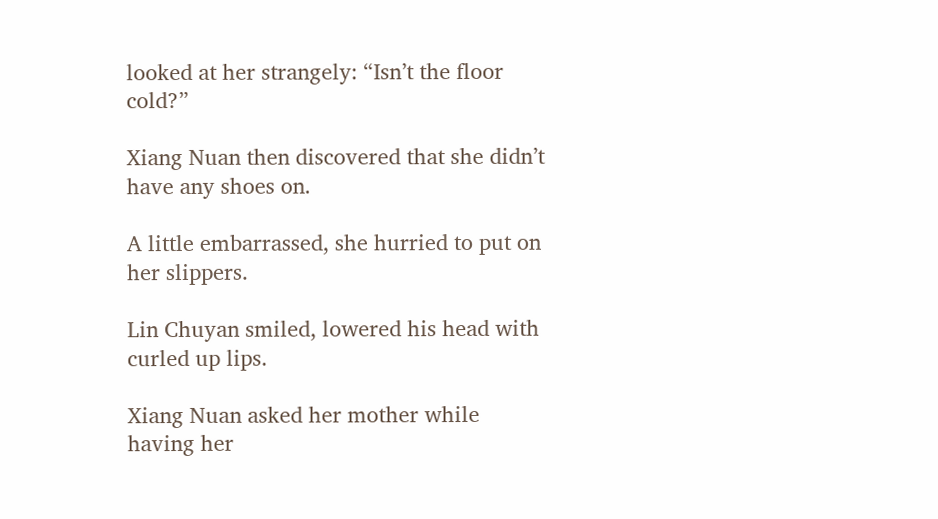looked at her strangely: “Isn’t the floor cold?”

Xiang Nuan then discovered that she didn’t have any shoes on.

A little embarrassed, she hurried to put on her slippers.

Lin Chuyan smiled, lowered his head with curled up lips.

Xiang Nuan asked her mother while having her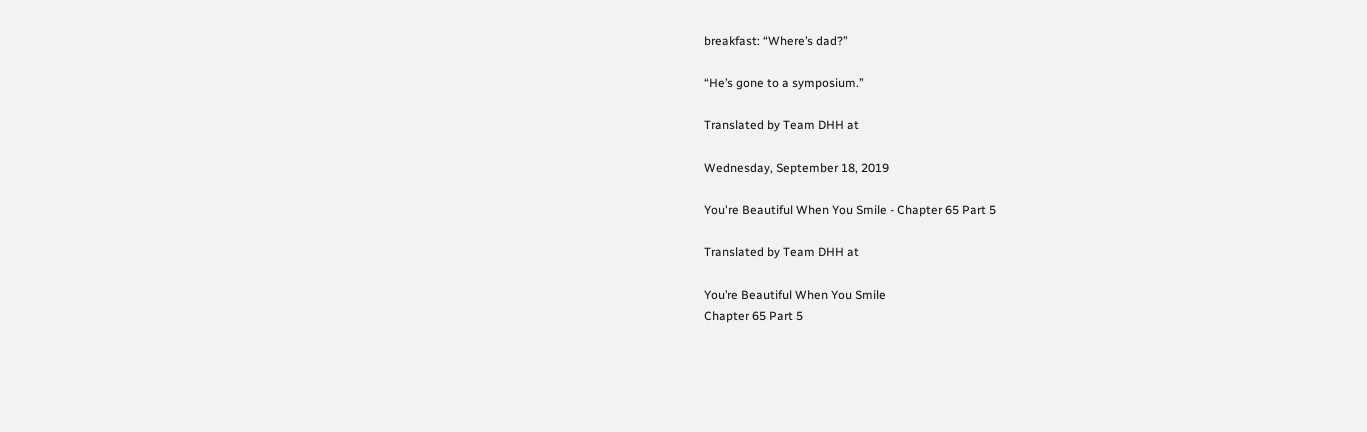breakfast: “Where’s dad?”

“He’s gone to a symposium.”

Translated by Team DHH at

Wednesday, September 18, 2019

You're Beautiful When You Smile - Chapter 65 Part 5

Translated by Team DHH at

You’re Beautiful When You Smile
Chapter 65 Part 5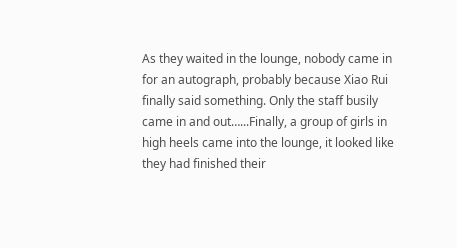As they waited in the lounge, nobody came in for an autograph, probably because Xiao Rui finally said something. Only the staff busily came in and out…...Finally, a group of girls in high heels came into the lounge, it looked like they had finished their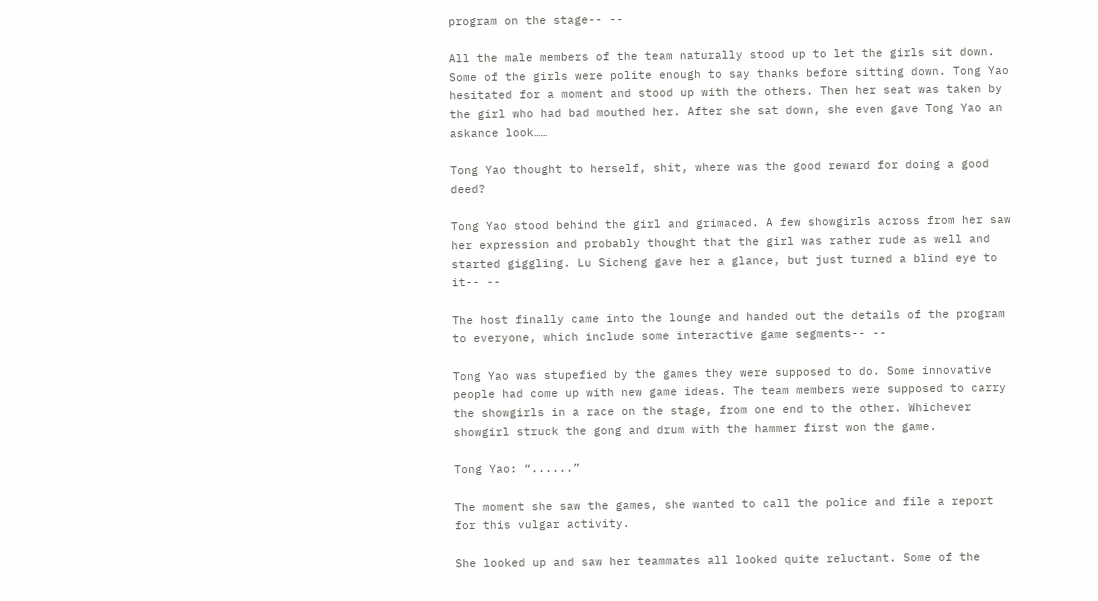program on the stage-- --

All the male members of the team naturally stood up to let the girls sit down. Some of the girls were polite enough to say thanks before sitting down. Tong Yao hesitated for a moment and stood up with the others. Then her seat was taken by the girl who had bad mouthed her. After she sat down, she even gave Tong Yao an askance look……

Tong Yao thought to herself, shit, where was the good reward for doing a good deed?

Tong Yao stood behind the girl and grimaced. A few showgirls across from her saw her expression and probably thought that the girl was rather rude as well and started giggling. Lu Sicheng gave her a glance, but just turned a blind eye to it-- --

The host finally came into the lounge and handed out the details of the program to everyone, which include some interactive game segments-- --

Tong Yao was stupefied by the games they were supposed to do. Some innovative people had come up with new game ideas. The team members were supposed to carry the showgirls in a race on the stage, from one end to the other. Whichever showgirl struck the gong and drum with the hammer first won the game.

Tong Yao: “......”

The moment she saw the games, she wanted to call the police and file a report for this vulgar activity.

She looked up and saw her teammates all looked quite reluctant. Some of the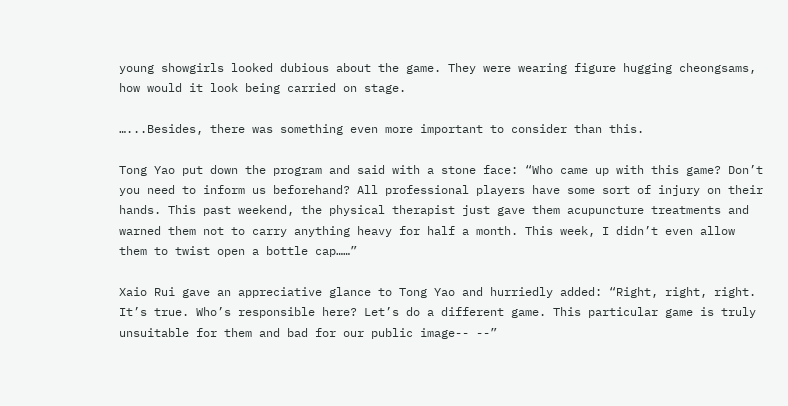young showgirls looked dubious about the game. They were wearing figure hugging cheongsams, how would it look being carried on stage.

…...Besides, there was something even more important to consider than this.

Tong Yao put down the program and said with a stone face: “Who came up with this game? Don’t you need to inform us beforehand? All professional players have some sort of injury on their hands. This past weekend, the physical therapist just gave them acupuncture treatments and warned them not to carry anything heavy for half a month. This week, I didn’t even allow them to twist open a bottle cap……”

Xaio Rui gave an appreciative glance to Tong Yao and hurriedly added: “Right, right, right. It’s true. Who’s responsible here? Let’s do a different game. This particular game is truly unsuitable for them and bad for our public image-- --”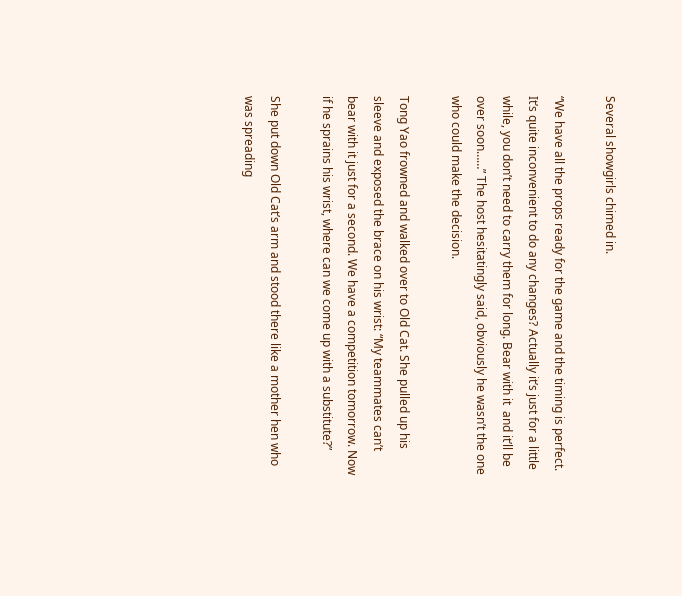Several showgirls chimed in.

“We have all the props ready for the game and the timing is perfect. It’s quite inconvenient to do any changes? Actually it’s just for a little while, you don’t need to carry them for long. Bear with it  and it’ll be over soon……” The host hesitatingly said, obviously he wasn’t the one who could make the decision.

Tong Yao frowned and walked over to Old Cat. She pulled up his sleeve and exposed the brace on his wrist: “My teammates can’t bear with it just for a second. We have a competition tomorrow. Now if he sprains his wrist, where can we come up with a substitute?”

She put down Old Cat’s arm and stood there like a mother hen who was spreading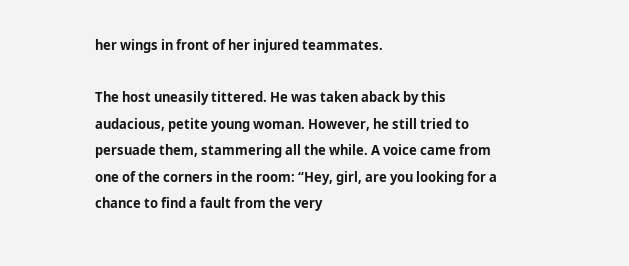her wings in front of her injured teammates.

The host uneasily tittered. He was taken aback by this audacious, petite young woman. However, he still tried to persuade them, stammering all the while. A voice came from one of the corners in the room: “Hey, girl, are you looking for a chance to find a fault from the very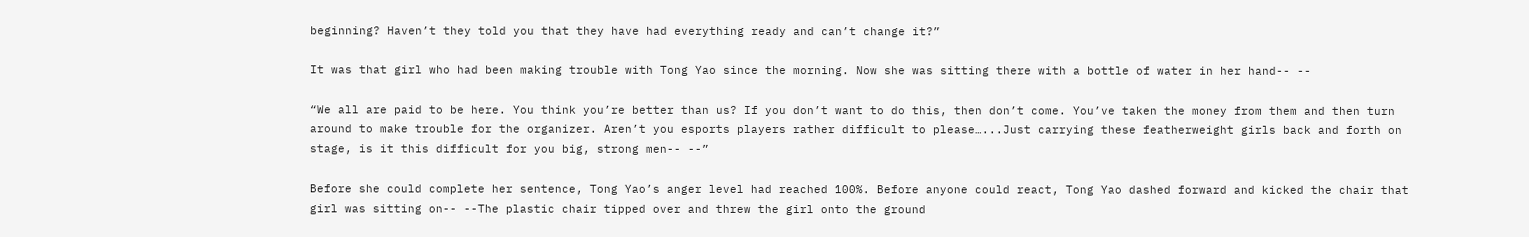beginning? Haven’t they told you that they have had everything ready and can’t change it?”

It was that girl who had been making trouble with Tong Yao since the morning. Now she was sitting there with a bottle of water in her hand-- --

“We all are paid to be here. You think you’re better than us? If you don’t want to do this, then don’t come. You’ve taken the money from them and then turn around to make trouble for the organizer. Aren’t you esports players rather difficult to please…...Just carrying these featherweight girls back and forth on stage, is it this difficult for you big, strong men-- --”

Before she could complete her sentence, Tong Yao’s anger level had reached 100%. Before anyone could react, Tong Yao dashed forward and kicked the chair that girl was sitting on-- --The plastic chair tipped over and threw the girl onto the ground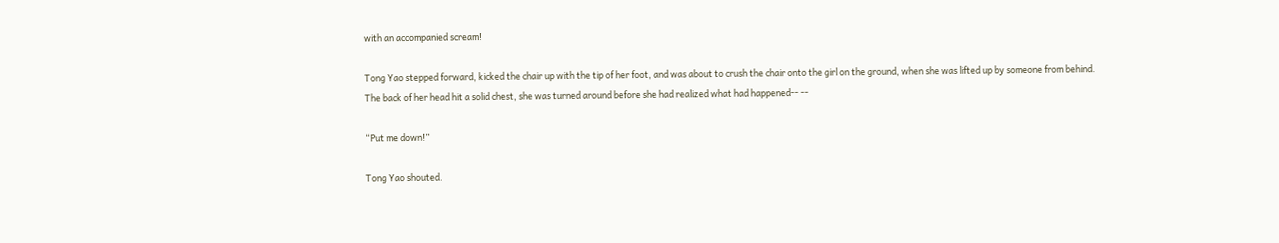with an accompanied scream!

Tong Yao stepped forward, kicked the chair up with the tip of her foot, and was about to crush the chair onto the girl on the ground, when she was lifted up by someone from behind. The back of her head hit a solid chest, she was turned around before she had realized what had happened-- --

“Put me down!”

Tong Yao shouted.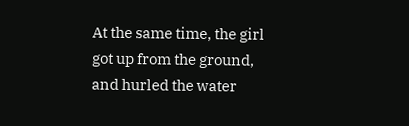At the same time, the girl got up from the ground, and hurled the water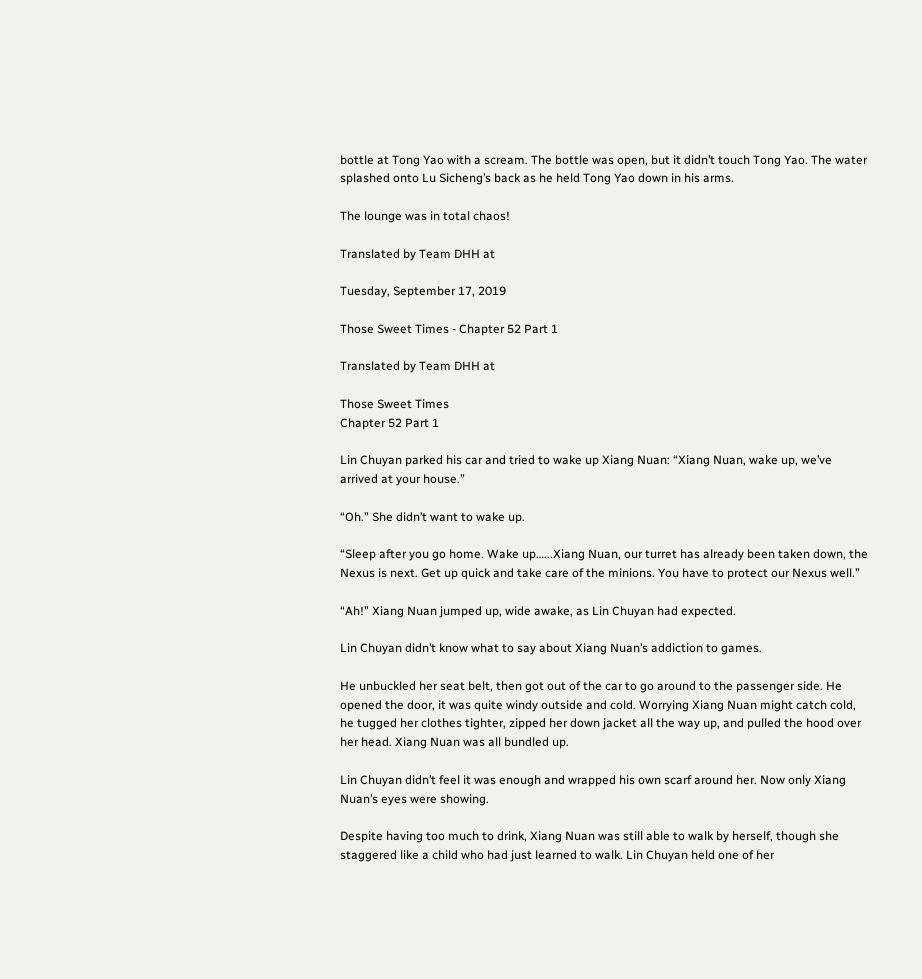bottle at Tong Yao with a scream. The bottle was open, but it didn’t touch Tong Yao. The water splashed onto Lu Sicheng’s back as he held Tong Yao down in his arms.

The lounge was in total chaos!

Translated by Team DHH at

Tuesday, September 17, 2019

Those Sweet Times - Chapter 52 Part 1

Translated by Team DHH at

Those Sweet Times
Chapter 52 Part 1

Lin Chuyan parked his car and tried to wake up Xiang Nuan: “Xiang Nuan, wake up, we’ve arrived at your house.”

“Oh.” She didn’t want to wake up.

“Sleep after you go home. Wake up…...Xiang Nuan, our turret has already been taken down, the Nexus is next. Get up quick and take care of the minions. You have to protect our Nexus well.”

“Ah!” Xiang Nuan jumped up, wide awake, as Lin Chuyan had expected.

Lin Chuyan didn’t know what to say about Xiang Nuan’s addiction to games.

He unbuckled her seat belt, then got out of the car to go around to the passenger side. He opened the door, it was quite windy outside and cold. Worrying Xiang Nuan might catch cold, he tugged her clothes tighter, zipped her down jacket all the way up, and pulled the hood over her head. Xiang Nuan was all bundled up.

Lin Chuyan didn’t feel it was enough and wrapped his own scarf around her. Now only Xiang Nuan’s eyes were showing.

Despite having too much to drink, Xiang Nuan was still able to walk by herself, though she staggered like a child who had just learned to walk. Lin Chuyan held one of her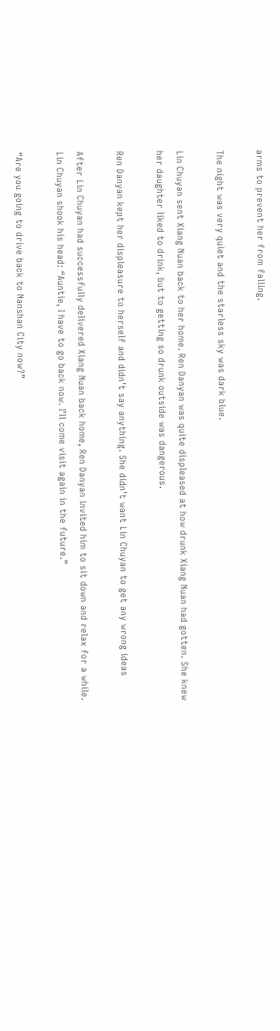arms to prevent her from falling.

The night was very quiet and the starless sky was dark blue.

Lin Chuyan sent Xiang Nuan back to her home. Ren Danyan was quite displeased at how drunk Xiang Nuan had gotten. She knew her daughter liked to drink, but to getting so drunk outside was dangerous.

Ren Danyan kept her displeasure to herself and didn’t say anything. She didn’t want Lin Chuyan to get any wrong ideas

After Lin Chuyan had successfully delivered Xiang Nuan back home, Ren Danyan invited him to sit down and relax for a while. Lin Chuyan shook his head: “Auntie, I have to go back now. I’ll come visit again in the future.”

“Are you going to drive back to Nanshan City now?”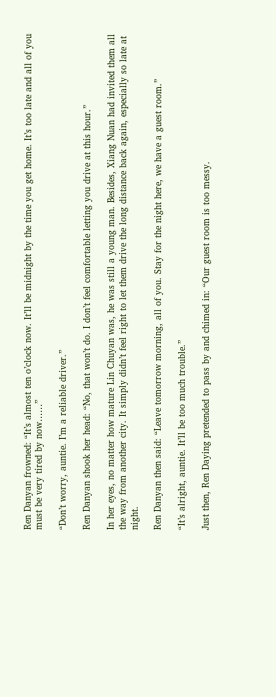Ren Danyan frowned: “It’s almost ten o’clock now. It’ll be midnight by the time you get home. It’s too late and all of you must be very tired by now……”

“Don’t worry, auntie. I’m a reliable driver.”

Ren Danyan shook her head: “No, that won’t do. I don’t feel comfortable letting you drive at this hour.”

In her eyes, no matter how mature Lin Chuyan was, he was still a young man. Besides, Xiang Nuan had invited them all the way from another city. It simply didn’t feel right to let them drive the long distance back again, especially so late at night.

Ren Danyan then said: “Leave tomorrow morning, all of you. Stay for the night here, we have a guest room.”

“It’s alright, auntie. It’ll be too much trouble.”

Just then, Ren Daying pretended to pass by and chimed in: “Our guest room is too messy.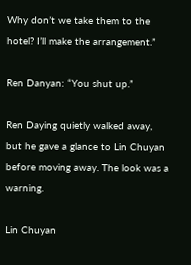Why don’t we take them to the hotel? I’ll make the arrangement.”

Ren Danyan: “You shut up.”

Ren Daying quietly walked away, but he gave a glance to Lin Chuyan before moving away. The look was a warning.

Lin Chuyan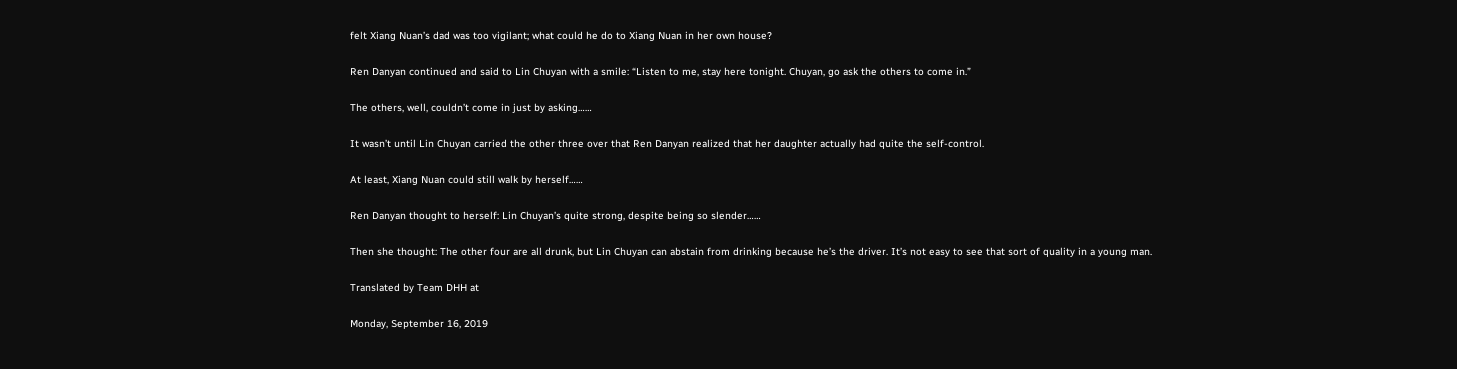felt Xiang Nuan’s dad was too vigilant; what could he do to Xiang Nuan in her own house?

Ren Danyan continued and said to Lin Chuyan with a smile: “Listen to me, stay here tonight. Chuyan, go ask the others to come in.”

The others, well, couldn’t come in just by asking……

It wasn’t until Lin Chuyan carried the other three over that Ren Danyan realized that her daughter actually had quite the self-control.

At least, Xiang Nuan could still walk by herself……

Ren Danyan thought to herself: Lin Chuyan’s quite strong, despite being so slender……

Then she thought: The other four are all drunk, but Lin Chuyan can abstain from drinking because he’s the driver. It’s not easy to see that sort of quality in a young man.

Translated by Team DHH at

Monday, September 16, 2019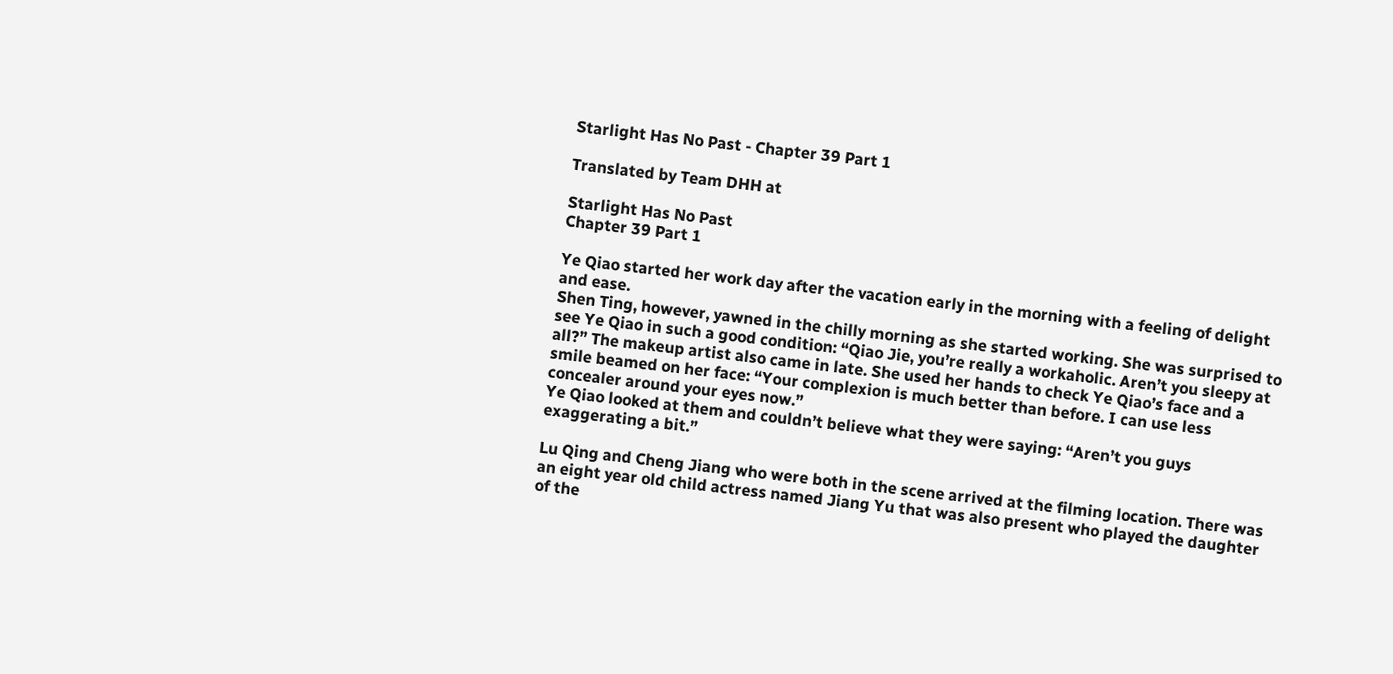Starlight Has No Past - Chapter 39 Part 1

Translated by Team DHH at

Starlight Has No Past
Chapter 39 Part 1

Ye Qiao started her work day after the vacation early in the morning with a feeling of delight and ease.
Shen Ting, however, yawned in the chilly morning as she started working. She was surprised to see Ye Qiao in such a good condition: “Qiao Jie, you’re really a workaholic. Aren’t you sleepy at all?” The makeup artist also came in late. She used her hands to check Ye Qiao’s face and a smile beamed on her face: “Your complexion is much better than before. I can use less concealer around your eyes now.”
Ye Qiao looked at them and couldn’t believe what they were saying: “Aren’t you guys exaggerating a bit.”

Lu Qing and Cheng Jiang who were both in the scene arrived at the filming location. There was an eight year old child actress named Jiang Yu that was also present who played the daughter of the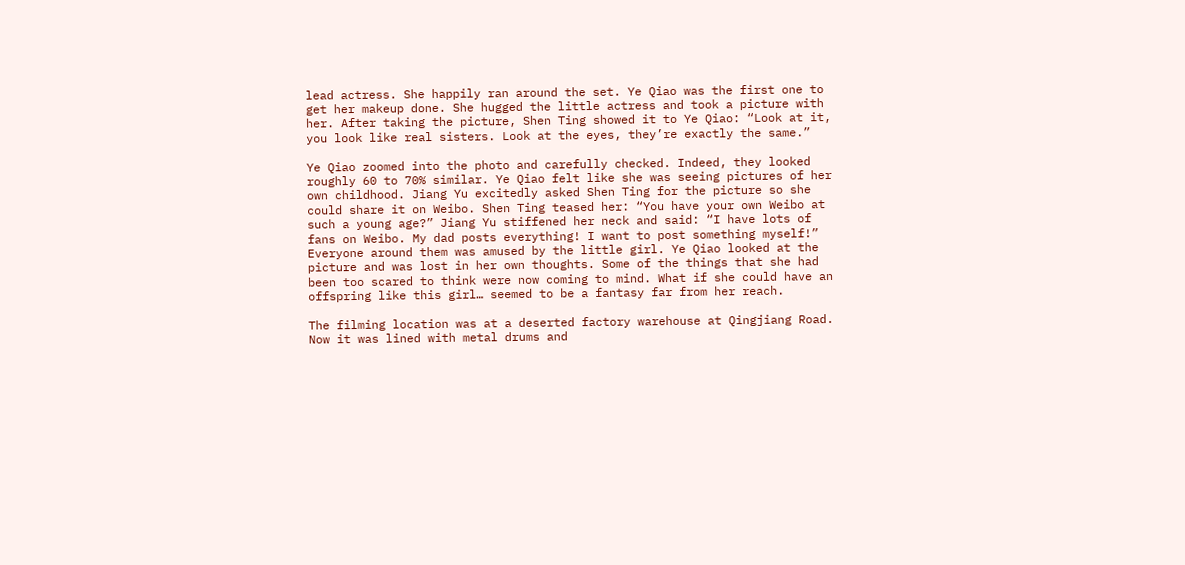lead actress. She happily ran around the set. Ye Qiao was the first one to get her makeup done. She hugged the little actress and took a picture with her. After taking the picture, Shen Ting showed it to Ye Qiao: “Look at it, you look like real sisters. Look at the eyes, they’re exactly the same.”

Ye Qiao zoomed into the photo and carefully checked. Indeed, they looked roughly 60 to 70% similar. Ye Qiao felt like she was seeing pictures of her own childhood. Jiang Yu excitedly asked Shen Ting for the picture so she could share it on Weibo. Shen Ting teased her: “You have your own Weibo at such a young age?” Jiang Yu stiffened her neck and said: “I have lots of fans on Weibo. My dad posts everything! I want to post something myself!”
Everyone around them was amused by the little girl. Ye Qiao looked at the picture and was lost in her own thoughts. Some of the things that she had been too scared to think were now coming to mind. What if she could have an offspring like this girl… seemed to be a fantasy far from her reach.

The filming location was at a deserted factory warehouse at Qingjiang Road. Now it was lined with metal drums and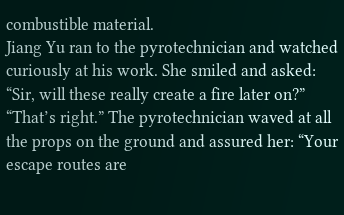combustible material.
Jiang Yu ran to the pyrotechnician and watched curiously at his work. She smiled and asked: “Sir, will these really create a fire later on?”
“That’s right.” The pyrotechnician waved at all the props on the ground and assured her: “Your escape routes are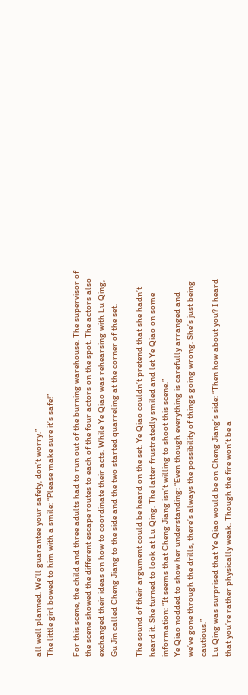all well planned. We’ll guarantee your safety, don’t worry.”
The little girl bowed to him with a smile: “Please make sure it’s safe!”

For this scene, the child and three adults had to run out of the burning warehouse. The supervisor of the scene showed the different escape routes to each of the four actors on the spot. The actors also exchanged their ideas on how to coordinate their acts. While Ye Qiao was rehearsing with Lu Qing, Gu Jin called Cheng Jiang to the side and the two started quarreling at the corner of the set.

The sound of their argument could be heard on the set. Ye Qiao couldn’t pretend that she hadn’t heard it. She turned to look at Lu Qing. The latter frustratedly smiled and let Ye Qiao on some information: “It seems that Cheng Jiang isn’t willing to shoot this scene.”
Ye Qiao nodded to show her understanding: “Even though everything is carefully arranged and we’ve gone through the drills, there’s always the possibility of things going wrong. She’s just being cautious.”
Lu Qing was surprised that Ye Qiao would be on Cheng Jiang’s side: “Then how about you? I heard that you’re rather physically weak. Though the fire won’t be a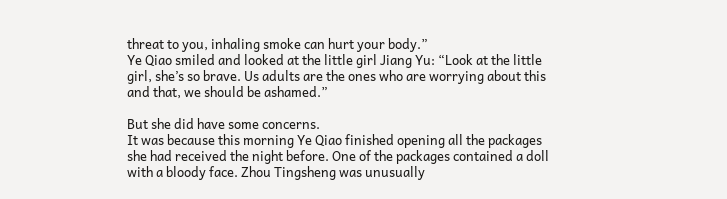threat to you, inhaling smoke can hurt your body.”
Ye Qiao smiled and looked at the little girl Jiang Yu: “Look at the little girl, she’s so brave. Us adults are the ones who are worrying about this and that, we should be ashamed.”

But she did have some concerns.
It was because this morning Ye Qiao finished opening all the packages she had received the night before. One of the packages contained a doll with a bloody face. Zhou Tingsheng was unusually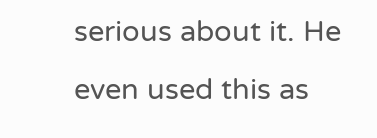serious about it. He even used this as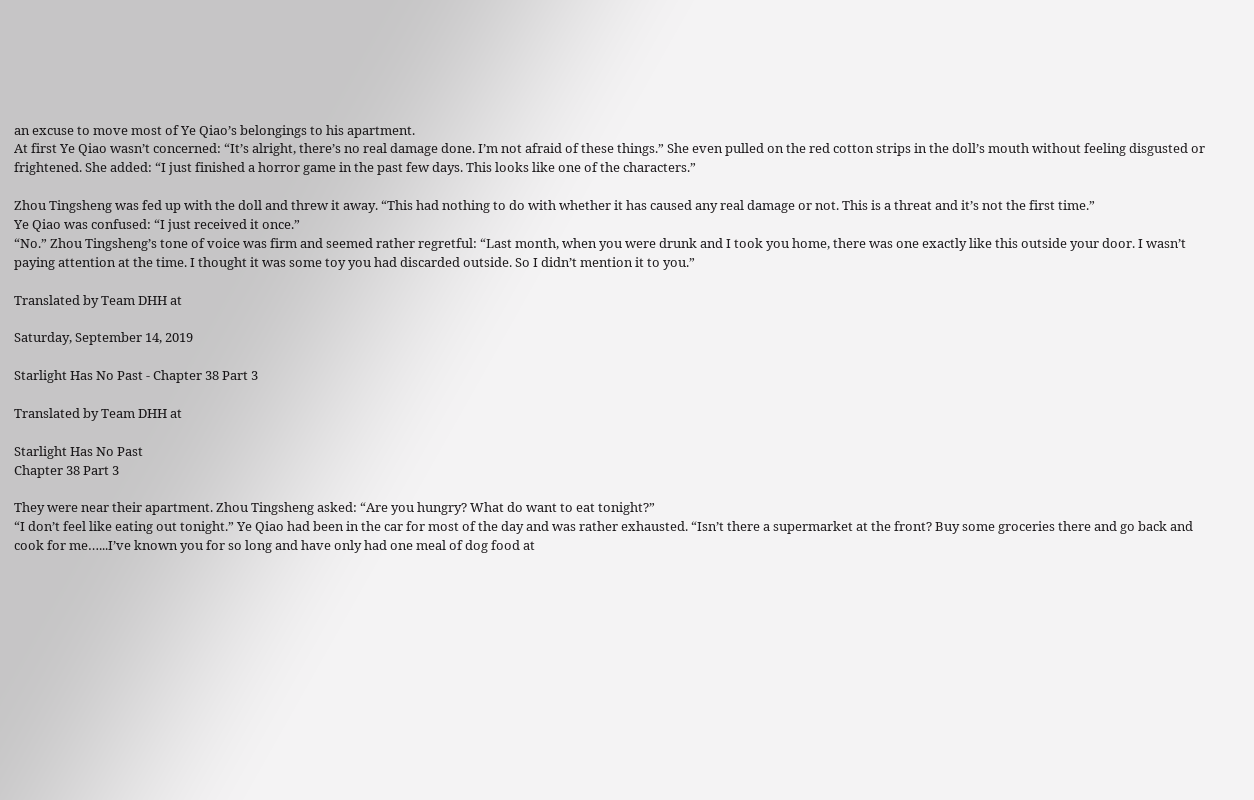an excuse to move most of Ye Qiao’s belongings to his apartment.
At first Ye Qiao wasn’t concerned: “It’s alright, there’s no real damage done. I’m not afraid of these things.” She even pulled on the red cotton strips in the doll’s mouth without feeling disgusted or frightened. She added: “I just finished a horror game in the past few days. This looks like one of the characters.”

Zhou Tingsheng was fed up with the doll and threw it away. “This had nothing to do with whether it has caused any real damage or not. This is a threat and it’s not the first time.”
Ye Qiao was confused: “I just received it once.”
“No.” Zhou Tingsheng’s tone of voice was firm and seemed rather regretful: “Last month, when you were drunk and I took you home, there was one exactly like this outside your door. I wasn’t paying attention at the time. I thought it was some toy you had discarded outside. So I didn’t mention it to you.”

Translated by Team DHH at

Saturday, September 14, 2019

Starlight Has No Past - Chapter 38 Part 3

Translated by Team DHH at

Starlight Has No Past
Chapter 38 Part 3

They were near their apartment. Zhou Tingsheng asked: “Are you hungry? What do want to eat tonight?”
“I don’t feel like eating out tonight.” Ye Qiao had been in the car for most of the day and was rather exhausted. “Isn’t there a supermarket at the front? Buy some groceries there and go back and cook for me…...I’ve known you for so long and have only had one meal of dog food at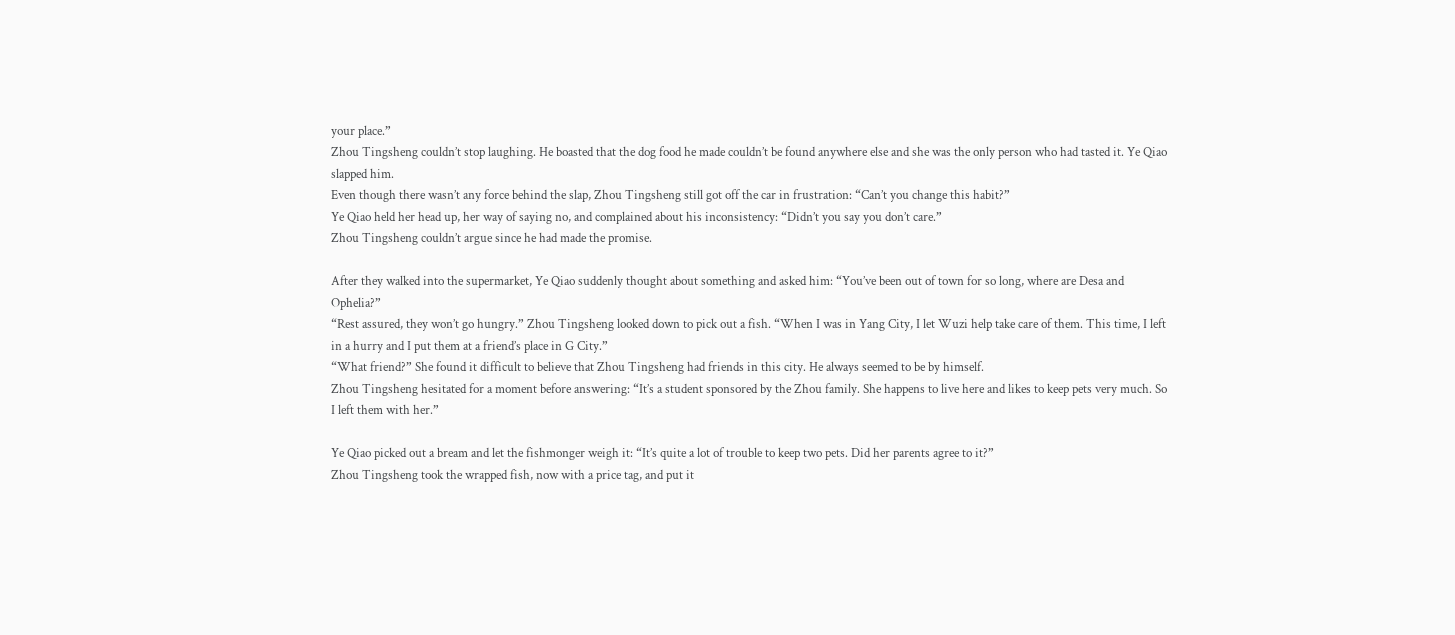your place.”
Zhou Tingsheng couldn’t stop laughing. He boasted that the dog food he made couldn’t be found anywhere else and she was the only person who had tasted it. Ye Qiao slapped him.
Even though there wasn’t any force behind the slap, Zhou Tingsheng still got off the car in frustration: “Can’t you change this habit?”
Ye Qiao held her head up, her way of saying no, and complained about his inconsistency: “Didn’t you say you don’t care.”
Zhou Tingsheng couldn’t argue since he had made the promise.

After they walked into the supermarket, Ye Qiao suddenly thought about something and asked him: “You’ve been out of town for so long, where are Desa and Ophelia?”
“Rest assured, they won’t go hungry.” Zhou Tingsheng looked down to pick out a fish. “When I was in Yang City, I let Wuzi help take care of them. This time, I left in a hurry and I put them at a friend’s place in G City.”
“What friend?” She found it difficult to believe that Zhou Tingsheng had friends in this city. He always seemed to be by himself.
Zhou Tingsheng hesitated for a moment before answering: “It’s a student sponsored by the Zhou family. She happens to live here and likes to keep pets very much. So I left them with her.”

Ye Qiao picked out a bream and let the fishmonger weigh it: “It’s quite a lot of trouble to keep two pets. Did her parents agree to it?”
Zhou Tingsheng took the wrapped fish, now with a price tag, and put it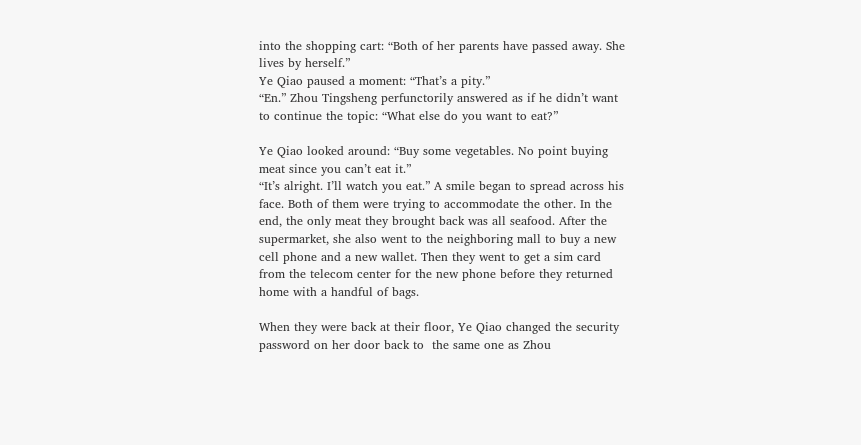into the shopping cart: “Both of her parents have passed away. She lives by herself.”
Ye Qiao paused a moment: “That’s a pity.”
“En.” Zhou Tingsheng perfunctorily answered as if he didn’t want to continue the topic: “What else do you want to eat?”

Ye Qiao looked around: “Buy some vegetables. No point buying meat since you can’t eat it.”
“It’s alright. I’ll watch you eat.” A smile began to spread across his face. Both of them were trying to accommodate the other. In the end, the only meat they brought back was all seafood. After the supermarket, she also went to the neighboring mall to buy a new cell phone and a new wallet. Then they went to get a sim card from the telecom center for the new phone before they returned home with a handful of bags.

When they were back at their floor, Ye Qiao changed the security password on her door back to  the same one as Zhou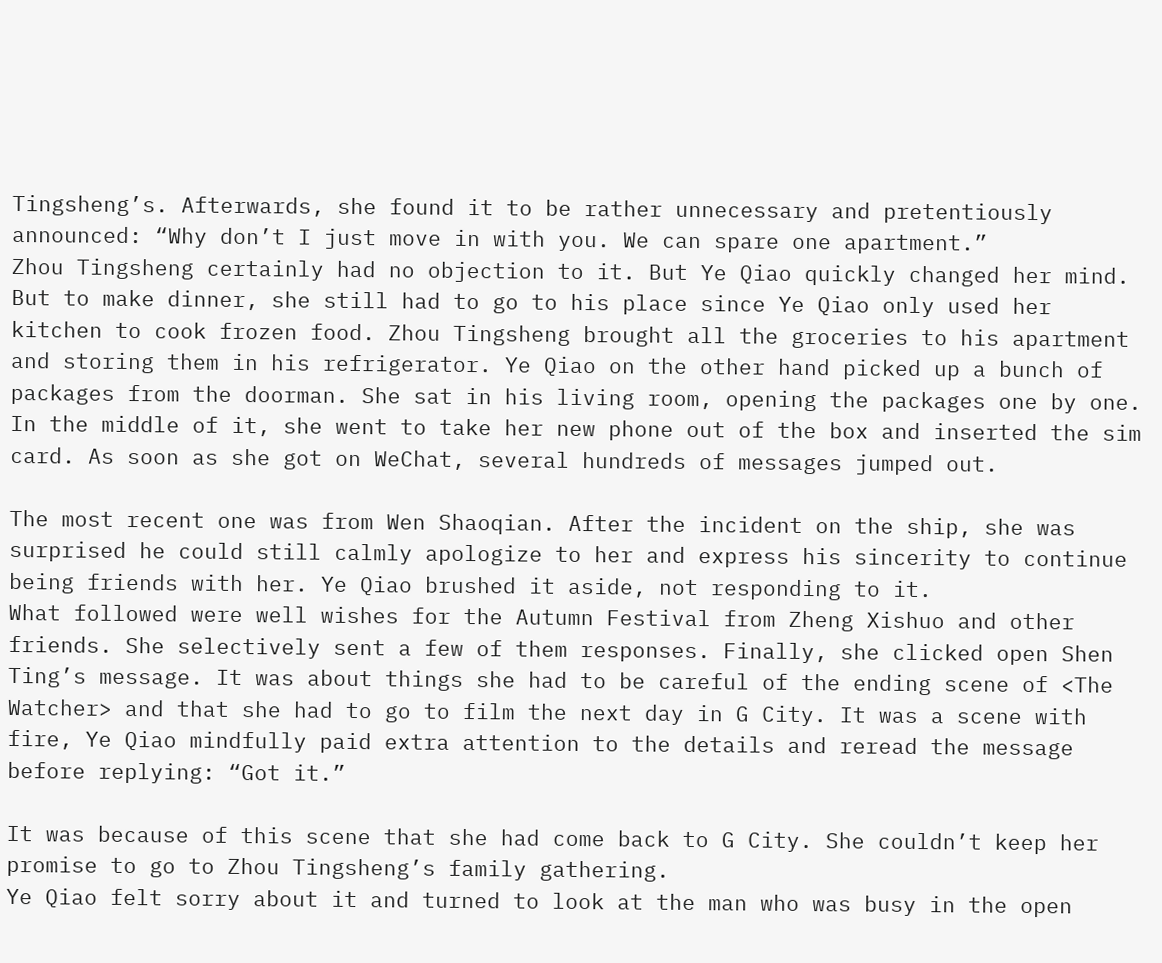Tingsheng’s. Afterwards, she found it to be rather unnecessary and pretentiously announced: “Why don’t I just move in with you. We can spare one apartment.”
Zhou Tingsheng certainly had no objection to it. But Ye Qiao quickly changed her mind.
But to make dinner, she still had to go to his place since Ye Qiao only used her kitchen to cook frozen food. Zhou Tingsheng brought all the groceries to his apartment and storing them in his refrigerator. Ye Qiao on the other hand picked up a bunch of packages from the doorman. She sat in his living room, opening the packages one by one. In the middle of it, she went to take her new phone out of the box and inserted the sim card. As soon as she got on WeChat, several hundreds of messages jumped out.

The most recent one was from Wen Shaoqian. After the incident on the ship, she was surprised he could still calmly apologize to her and express his sincerity to continue being friends with her. Ye Qiao brushed it aside, not responding to it.
What followed were well wishes for the Autumn Festival from Zheng Xishuo and other friends. She selectively sent a few of them responses. Finally, she clicked open Shen Ting’s message. It was about things she had to be careful of the ending scene of <The Watcher> and that she had to go to film the next day in G City. It was a scene with fire, Ye Qiao mindfully paid extra attention to the details and reread the message before replying: “Got it.”

It was because of this scene that she had come back to G City. She couldn’t keep her promise to go to Zhou Tingsheng’s family gathering.
Ye Qiao felt sorry about it and turned to look at the man who was busy in the open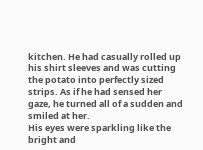kitchen. He had casually rolled up his shirt sleeves and was cutting the potato into perfectly sized strips. As if he had sensed her gaze, he turned all of a sudden and smiled at her.
His eyes were sparkling like the bright and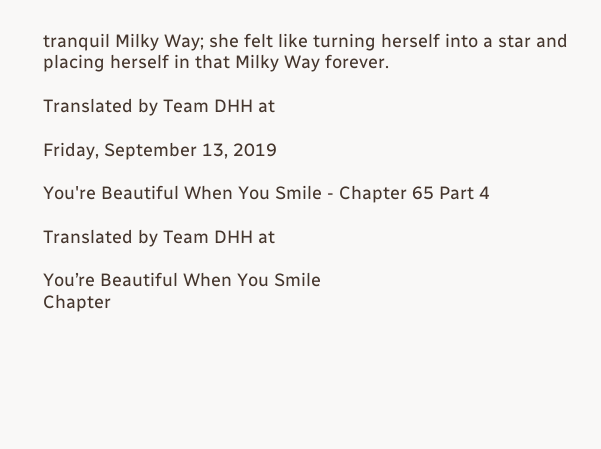tranquil Milky Way; she felt like turning herself into a star and placing herself in that Milky Way forever.

Translated by Team DHH at

Friday, September 13, 2019

You're Beautiful When You Smile - Chapter 65 Part 4

Translated by Team DHH at

You’re Beautiful When You Smile
Chapter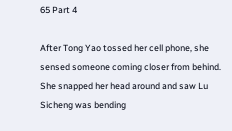65 Part 4

After Tong Yao tossed her cell phone, she sensed someone coming closer from behind. She snapped her head around and saw Lu Sicheng was bending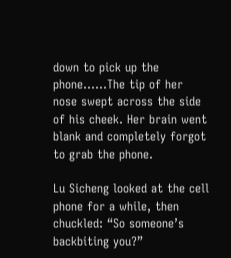down to pick up the phone…...The tip of her nose swept across the side of his cheek. Her brain went blank and completely forgot to grab the phone.

Lu Sicheng looked at the cell phone for a while, then chuckled: “So someone’s backbiting you?”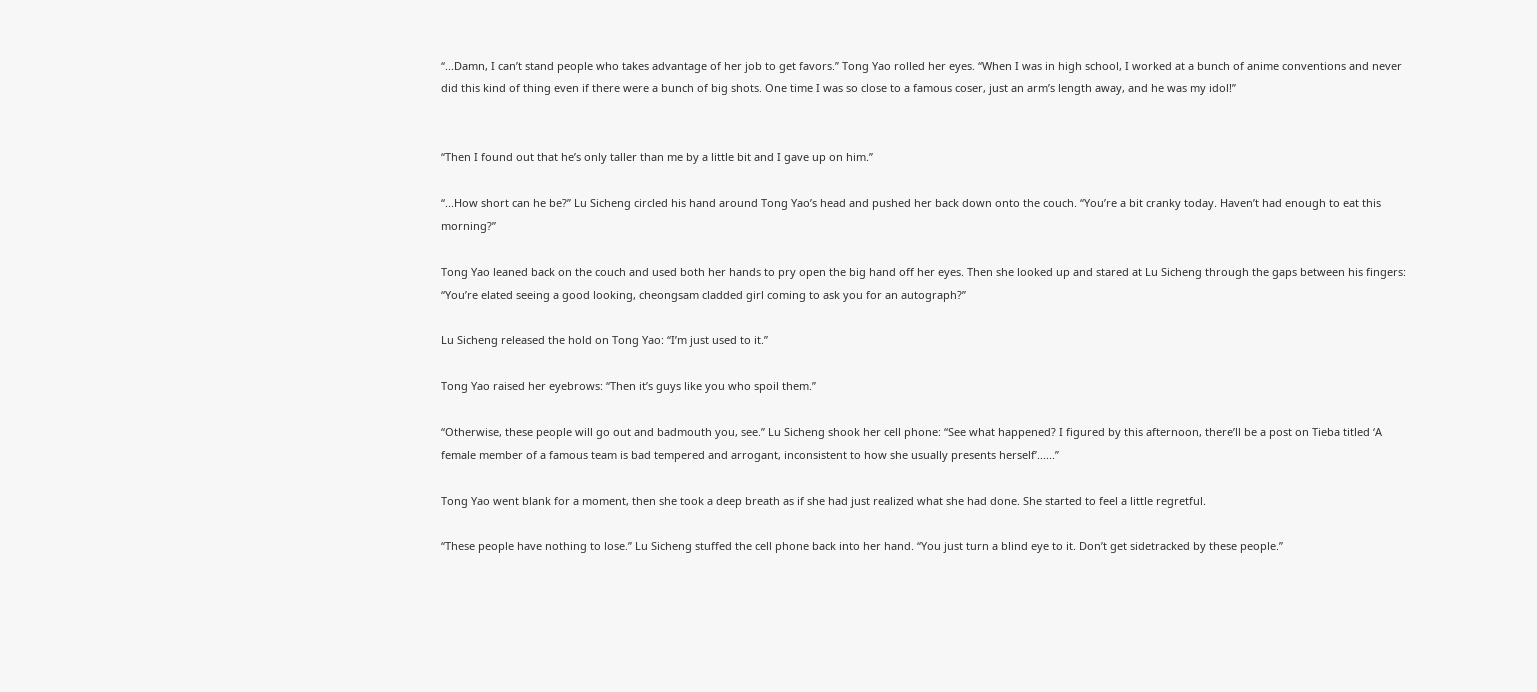“...Damn, I can’t stand people who takes advantage of her job to get favors.” Tong Yao rolled her eyes. “When I was in high school, I worked at a bunch of anime conventions and never did this kind of thing even if there were a bunch of big shots. One time I was so close to a famous coser, just an arm’s length away, and he was my idol!”


“Then I found out that he’s only taller than me by a little bit and I gave up on him.”

“...How short can he be?” Lu Sicheng circled his hand around Tong Yao’s head and pushed her back down onto the couch. “You’re a bit cranky today. Haven’t had enough to eat this morning?”

Tong Yao leaned back on the couch and used both her hands to pry open the big hand off her eyes. Then she looked up and stared at Lu Sicheng through the gaps between his fingers: “You’re elated seeing a good looking, cheongsam cladded girl coming to ask you for an autograph?”

Lu Sicheng released the hold on Tong Yao: “I’m just used to it.”

Tong Yao raised her eyebrows: “Then it’s guys like you who spoil them.”

“Otherwise, these people will go out and badmouth you, see.” Lu Sicheng shook her cell phone: “See what happened? I figured by this afternoon, there’ll be a post on Tieba titled ‘A female member of a famous team is bad tempered and arrogant, inconsistent to how she usually presents herself’......”

Tong Yao went blank for a moment, then she took a deep breath as if she had just realized what she had done. She started to feel a little regretful.

“These people have nothing to lose.” Lu Sicheng stuffed the cell phone back into her hand. “You just turn a blind eye to it. Don’t get sidetracked by these people.”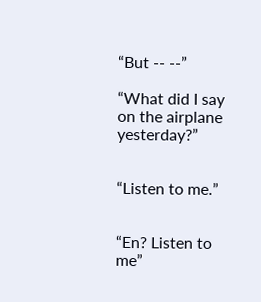“But -- --”

“What did I say on the airplane yesterday?”


“Listen to me.”


“En? Listen to me”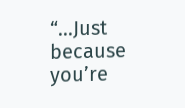“...Just because you’re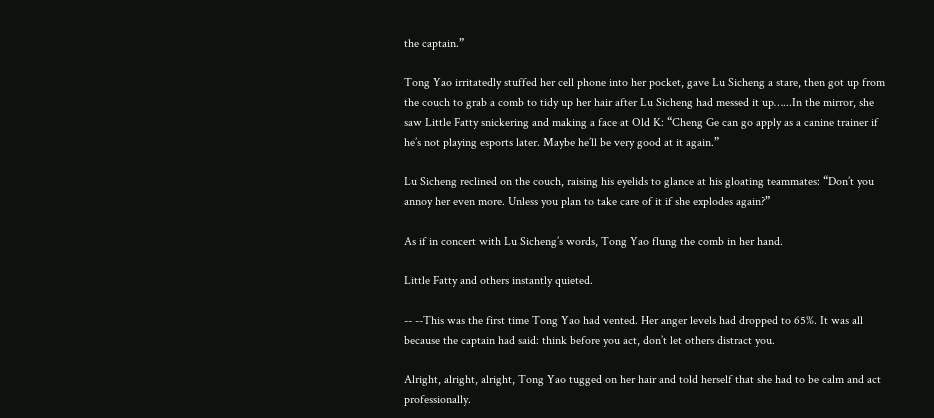the captain.”

Tong Yao irritatedly stuffed her cell phone into her pocket, gave Lu Sicheng a stare, then got up from the couch to grab a comb to tidy up her hair after Lu Sicheng had messed it up…...In the mirror, she saw Little Fatty snickering and making a face at Old K: “Cheng Ge can go apply as a canine trainer if he’s not playing esports later. Maybe he’ll be very good at it again.”

Lu Sicheng reclined on the couch, raising his eyelids to glance at his gloating teammates: “Don’t you annoy her even more. Unless you plan to take care of it if she explodes again?”

As if in concert with Lu Sicheng’s words, Tong Yao flung the comb in her hand.

Little Fatty and others instantly quieted.

-- --This was the first time Tong Yao had vented. Her anger levels had dropped to 65%. It was all because the captain had said: think before you act, don’t let others distract you.

Alright, alright, alright, Tong Yao tugged on her hair and told herself that she had to be calm and act professionally.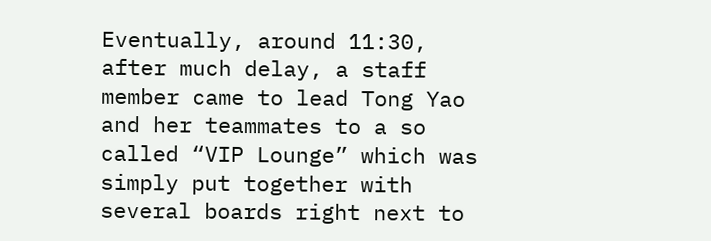Eventually, around 11:30, after much delay, a staff member came to lead Tong Yao and her teammates to a so called “VIP Lounge” which was simply put together with several boards right next to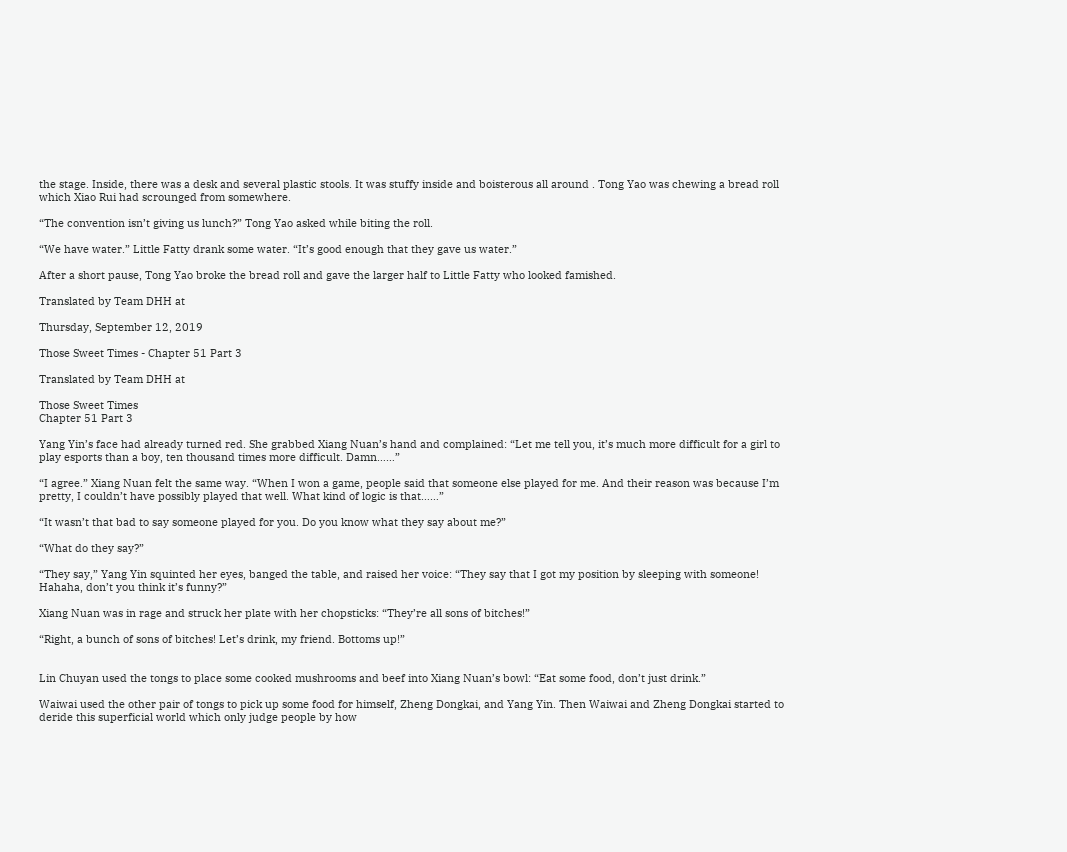the stage. Inside, there was a desk and several plastic stools. It was stuffy inside and boisterous all around . Tong Yao was chewing a bread roll which Xiao Rui had scrounged from somewhere.

“The convention isn’t giving us lunch?” Tong Yao asked while biting the roll.

“We have water.” Little Fatty drank some water. “It’s good enough that they gave us water.”

After a short pause, Tong Yao broke the bread roll and gave the larger half to Little Fatty who looked famished.

Translated by Team DHH at

Thursday, September 12, 2019

Those Sweet Times - Chapter 51 Part 3

Translated by Team DHH at

Those Sweet Times
Chapter 51 Part 3

Yang Yin’s face had already turned red. She grabbed Xiang Nuan’s hand and complained: “Let me tell you, it’s much more difficult for a girl to play esports than a boy, ten thousand times more difficult. Damn……”

“I agree.” Xiang Nuan felt the same way. “When I won a game, people said that someone else played for me. And their reason was because I’m pretty, I couldn’t have possibly played that well. What kind of logic is that……”

“It wasn’t that bad to say someone played for you. Do you know what they say about me?”

“What do they say?”

“They say,” Yang Yin squinted her eyes, banged the table, and raised her voice: “They say that I got my position by sleeping with someone! Hahaha, don’t you think it’s funny?”

Xiang Nuan was in rage and struck her plate with her chopsticks: “They’re all sons of bitches!”

“Right, a bunch of sons of bitches! Let’s drink, my friend. Bottoms up!”


Lin Chuyan used the tongs to place some cooked mushrooms and beef into Xiang Nuan’s bowl: “Eat some food, don’t just drink.”

Waiwai used the other pair of tongs to pick up some food for himself, Zheng Dongkai, and Yang Yin. Then Waiwai and Zheng Dongkai started to deride this superficial world which only judge people by how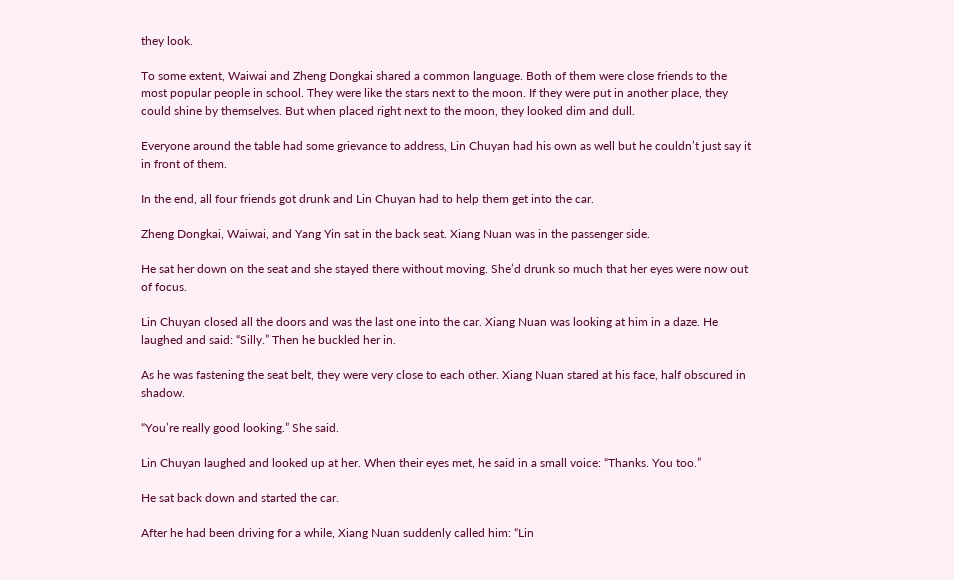they look.

To some extent, Waiwai and Zheng Dongkai shared a common language. Both of them were close friends to the most popular people in school. They were like the stars next to the moon. If they were put in another place, they could shine by themselves. But when placed right next to the moon, they looked dim and dull.

Everyone around the table had some grievance to address, Lin Chuyan had his own as well but he couldn’t just say it in front of them.

In the end, all four friends got drunk and Lin Chuyan had to help them get into the car.

Zheng Dongkai, Waiwai, and Yang Yin sat in the back seat. Xiang Nuan was in the passenger side.

He sat her down on the seat and she stayed there without moving. She’d drunk so much that her eyes were now out of focus.

Lin Chuyan closed all the doors and was the last one into the car. Xiang Nuan was looking at him in a daze. He laughed and said: “Silly.” Then he buckled her in.

As he was fastening the seat belt, they were very close to each other. Xiang Nuan stared at his face, half obscured in shadow.

“You’re really good looking.” She said.

Lin Chuyan laughed and looked up at her. When their eyes met, he said in a small voice: “Thanks. You too.”

He sat back down and started the car.

After he had been driving for a while, Xiang Nuan suddenly called him: “Lin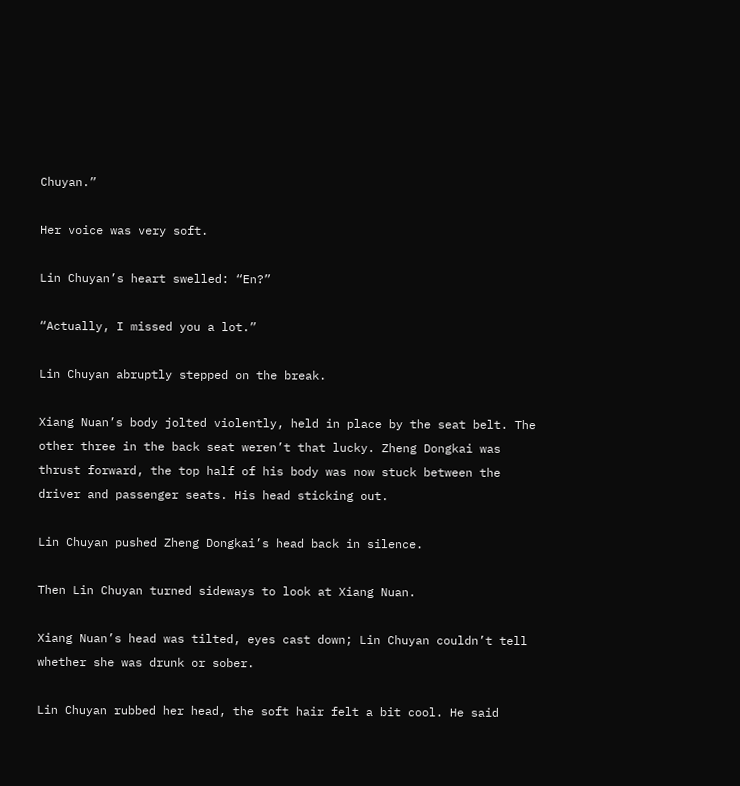Chuyan.”

Her voice was very soft.

Lin Chuyan’s heart swelled: “En?”

“Actually, I missed you a lot.”

Lin Chuyan abruptly stepped on the break.

Xiang Nuan’s body jolted violently, held in place by the seat belt. The other three in the back seat weren’t that lucky. Zheng Dongkai was thrust forward, the top half of his body was now stuck between the driver and passenger seats. His head sticking out.

Lin Chuyan pushed Zheng Dongkai’s head back in silence.

Then Lin Chuyan turned sideways to look at Xiang Nuan.

Xiang Nuan’s head was tilted, eyes cast down; Lin Chuyan couldn’t tell whether she was drunk or sober.

Lin Chuyan rubbed her head, the soft hair felt a bit cool. He said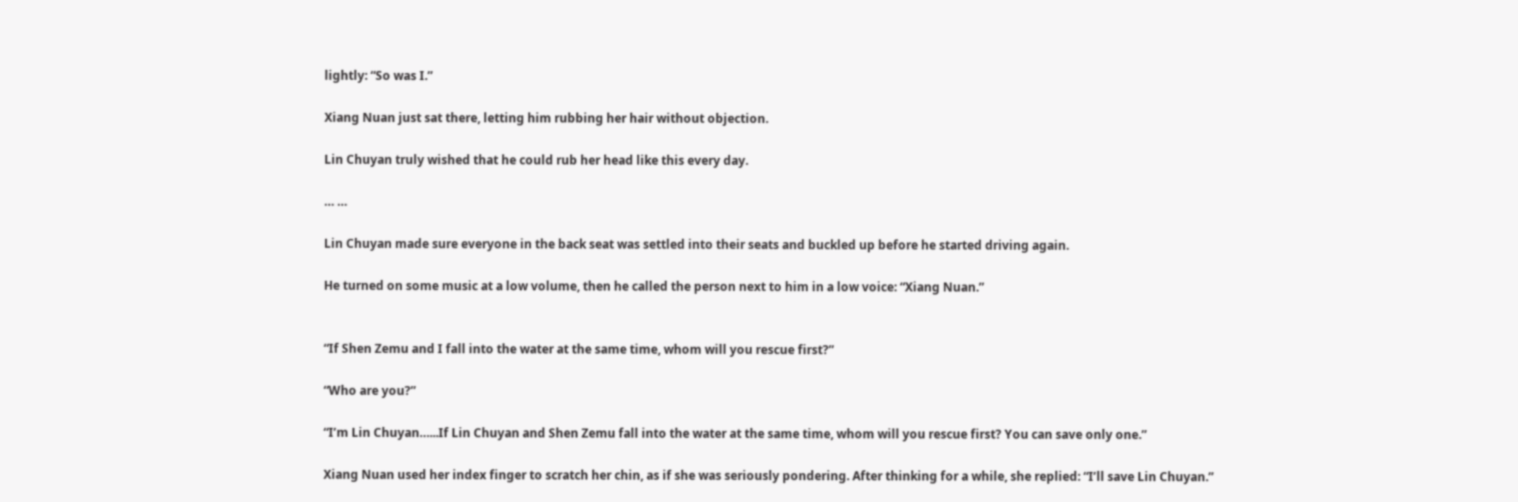lightly: “So was I.”

Xiang Nuan just sat there, letting him rubbing her hair without objection.

Lin Chuyan truly wished that he could rub her head like this every day.

… …

Lin Chuyan made sure everyone in the back seat was settled into their seats and buckled up before he started driving again.

He turned on some music at a low volume, then he called the person next to him in a low voice: “Xiang Nuan.”


“If Shen Zemu and I fall into the water at the same time, whom will you rescue first?”

“Who are you?”

“I’m Lin Chuyan…...If Lin Chuyan and Shen Zemu fall into the water at the same time, whom will you rescue first? You can save only one.”

Xiang Nuan used her index finger to scratch her chin, as if she was seriously pondering. After thinking for a while, she replied: “I’ll save Lin Chuyan.”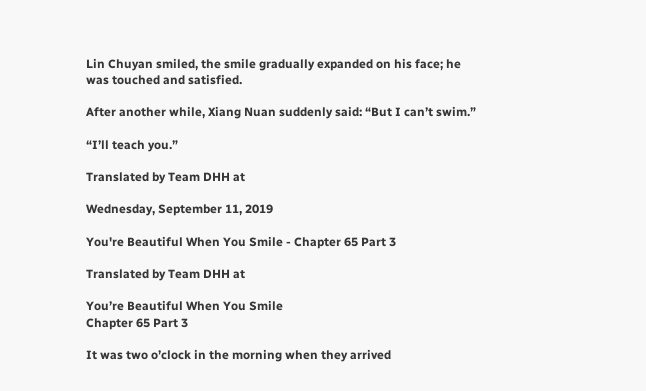Lin Chuyan smiled, the smile gradually expanded on his face; he was touched and satisfied.

After another while, Xiang Nuan suddenly said: “But I can’t swim.”

“I’ll teach you.”

Translated by Team DHH at

Wednesday, September 11, 2019

You're Beautiful When You Smile - Chapter 65 Part 3

Translated by Team DHH at

You’re Beautiful When You Smile
Chapter 65 Part 3

It was two o’clock in the morning when they arrived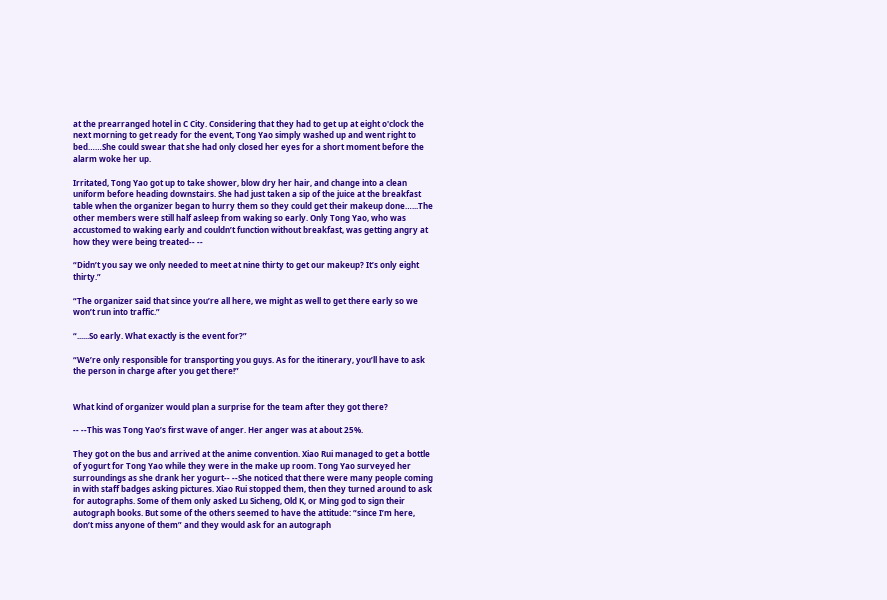at the prearranged hotel in C City. Considering that they had to get up at eight o'clock the next morning to get ready for the event, Tong Yao simply washed up and went right to bed……She could swear that she had only closed her eyes for a short moment before the alarm woke her up.

Irritated, Tong Yao got up to take shower, blow dry her hair, and change into a clean uniform before heading downstairs. She had just taken a sip of the juice at the breakfast table when the organizer began to hurry them so they could get their makeup done…...The other members were still half asleep from waking so early. Only Tong Yao, who was accustomed to waking early and couldn’t function without breakfast, was getting angry at how they were being treated-- --

“Didn’t you say we only needed to meet at nine thirty to get our makeup? It’s only eight thirty.”

“The organizer said that since you’re all here, we might as well to get there early so we won’t run into traffic.”

“......So early. What exactly is the event for?”

“We’re only responsible for transporting you guys. As for the itinerary, you’ll have to ask the person in charge after you get there!”


What kind of organizer would plan a surprise for the team after they got there?

-- --This was Tong Yao’s first wave of anger. Her anger was at about 25%.

They got on the bus and arrived at the anime convention. Xiao Rui managed to get a bottle of yogurt for Tong Yao while they were in the make up room. Tong Yao surveyed her surroundings as she drank her yogurt-- --She noticed that there were many people coming in with staff badges asking pictures. Xiao Rui stopped them, then they turned around to ask for autographs. Some of them only asked Lu Sicheng, Old K, or Ming god to sign their autograph books. But some of the others seemed to have the attitude: “since I’m here, don’t miss anyone of them” and they would ask for an autograph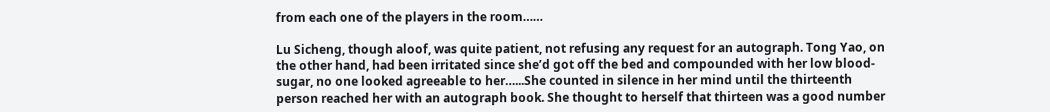from each one of the players in the room……

Lu Sicheng, though aloof, was quite patient, not refusing any request for an autograph. Tong Yao, on the other hand, had been irritated since she’d got off the bed and compounded with her low blood-sugar, no one looked agreeable to her…...She counted in silence in her mind until the thirteenth person reached her with an autograph book. She thought to herself that thirteen was a good number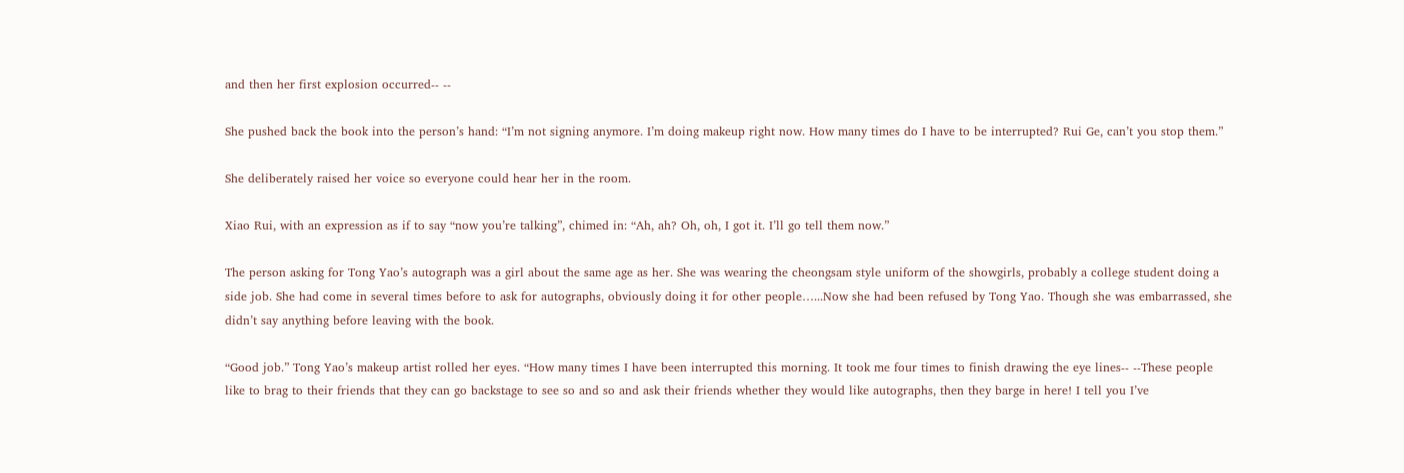and then her first explosion occurred-- --

She pushed back the book into the person’s hand: “I’m not signing anymore. I’m doing makeup right now. How many times do I have to be interrupted? Rui Ge, can’t you stop them.”

She deliberately raised her voice so everyone could hear her in the room.

Xiao Rui, with an expression as if to say “now you’re talking”, chimed in: “Ah, ah? Oh, oh, I got it. I’ll go tell them now.”

The person asking for Tong Yao’s autograph was a girl about the same age as her. She was wearing the cheongsam style uniform of the showgirls, probably a college student doing a side job. She had come in several times before to ask for autographs, obviously doing it for other people…...Now she had been refused by Tong Yao. Though she was embarrassed, she didn’t say anything before leaving with the book.

“Good job.” Tong Yao’s makeup artist rolled her eyes. “How many times I have been interrupted this morning. It took me four times to finish drawing the eye lines-- --These people like to brag to their friends that they can go backstage to see so and so and ask their friends whether they would like autographs, then they barge in here! I tell you I’ve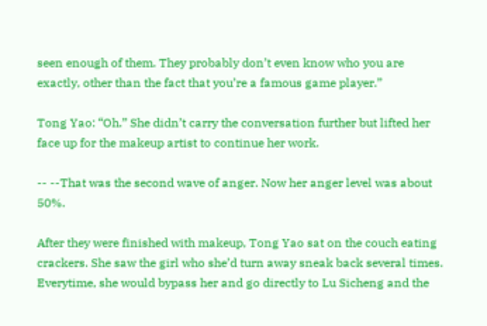seen enough of them. They probably don’t even know who you are exactly, other than the fact that you’re a famous game player.”

Tong Yao: “Oh.” She didn’t carry the conversation further but lifted her face up for the makeup artist to continue her work.

-- --That was the second wave of anger. Now her anger level was about 50%.

After they were finished with makeup, Tong Yao sat on the couch eating crackers. She saw the girl who she’d turn away sneak back several times. Everytime, she would bypass her and go directly to Lu Sicheng and the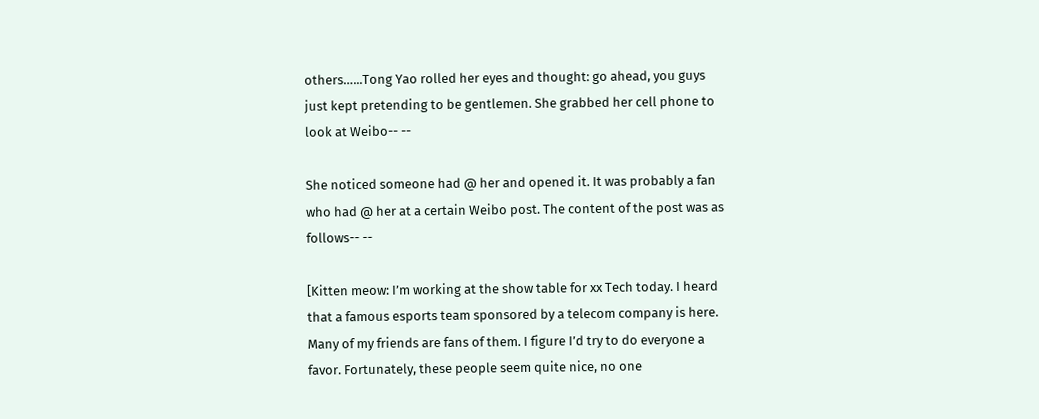others…...Tong Yao rolled her eyes and thought: go ahead, you guys just kept pretending to be gentlemen. She grabbed her cell phone to look at Weibo-- --

She noticed someone had @ her and opened it. It was probably a fan who had @ her at a certain Weibo post. The content of the post was as follows-- --

[Kitten meow: I’m working at the show table for xx Tech today. I heard that a famous esports team sponsored by a telecom company is here. Many of my friends are fans of them. I figure I’d try to do everyone a favor. Fortunately, these people seem quite nice, no one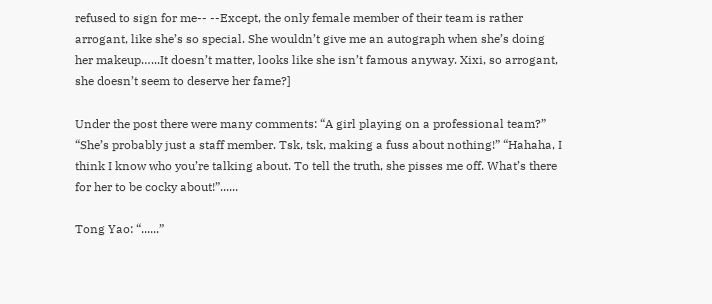refused to sign for me-- --Except, the only female member of their team is rather arrogant, like she’s so special. She wouldn’t give me an autograph when she’s doing her makeup…...It doesn’t matter, looks like she isn’t famous anyway. Xixi, so arrogant, she doesn’t seem to deserve her fame?]

Under the post there were many comments: “A girl playing on a professional team?” “She’s probably just a staff member. Tsk, tsk, making a fuss about nothing!” “Hahaha, I think I know who you’re talking about. To tell the truth, she pisses me off. What’s there for her to be cocky about!”......

Tong Yao: “......”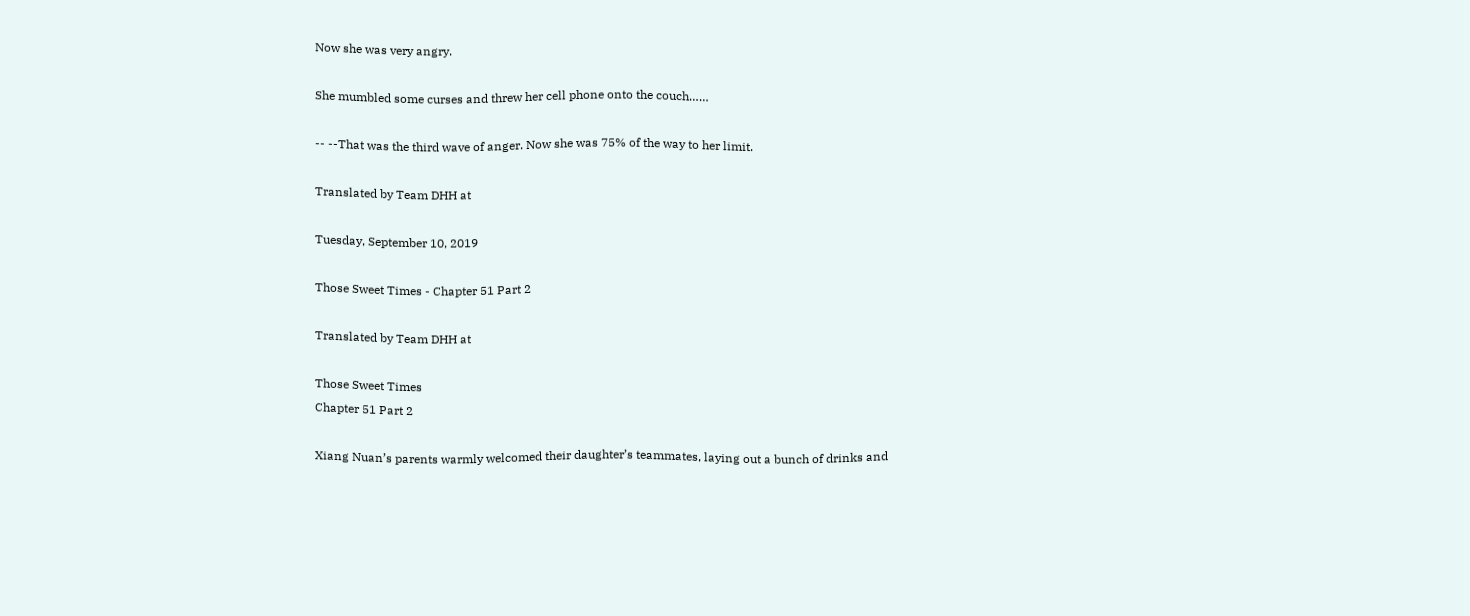Now she was very angry.

She mumbled some curses and threw her cell phone onto the couch……

-- --That was the third wave of anger. Now she was 75% of the way to her limit.

Translated by Team DHH at

Tuesday, September 10, 2019

Those Sweet Times - Chapter 51 Part 2

Translated by Team DHH at

Those Sweet Times
Chapter 51 Part 2

Xiang Nuan’s parents warmly welcomed their daughter’s teammates, laying out a bunch of drinks and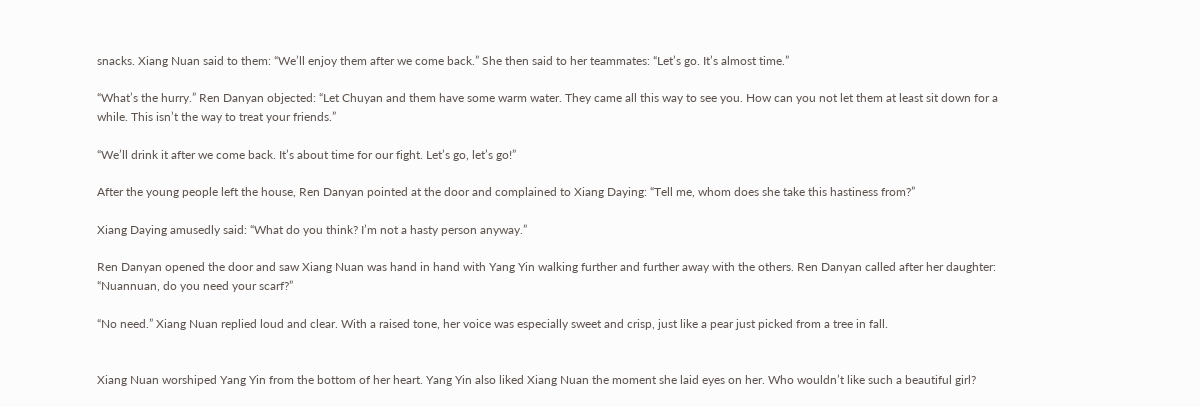snacks. Xiang Nuan said to them: “We’ll enjoy them after we come back.” She then said to her teammates: “Let’s go. It’s almost time.”

“What’s the hurry.” Ren Danyan objected: “Let Chuyan and them have some warm water. They came all this way to see you. How can you not let them at least sit down for a while. This isn’t the way to treat your friends.”

“We’ll drink it after we come back. It’s about time for our fight. Let’s go, let’s go!”

After the young people left the house, Ren Danyan pointed at the door and complained to Xiang Daying: “Tell me, whom does she take this hastiness from?”

Xiang Daying amusedly said: “What do you think? I’m not a hasty person anyway.”

Ren Danyan opened the door and saw Xiang Nuan was hand in hand with Yang Yin walking further and further away with the others. Ren Danyan called after her daughter: “Nuannuan, do you need your scarf?”

“No need.” Xiang Nuan replied loud and clear. With a raised tone, her voice was especially sweet and crisp, just like a pear just picked from a tree in fall.


Xiang Nuan worshiped Yang Yin from the bottom of her heart. Yang Yin also liked Xiang Nuan the moment she laid eyes on her. Who wouldn’t like such a beautiful girl?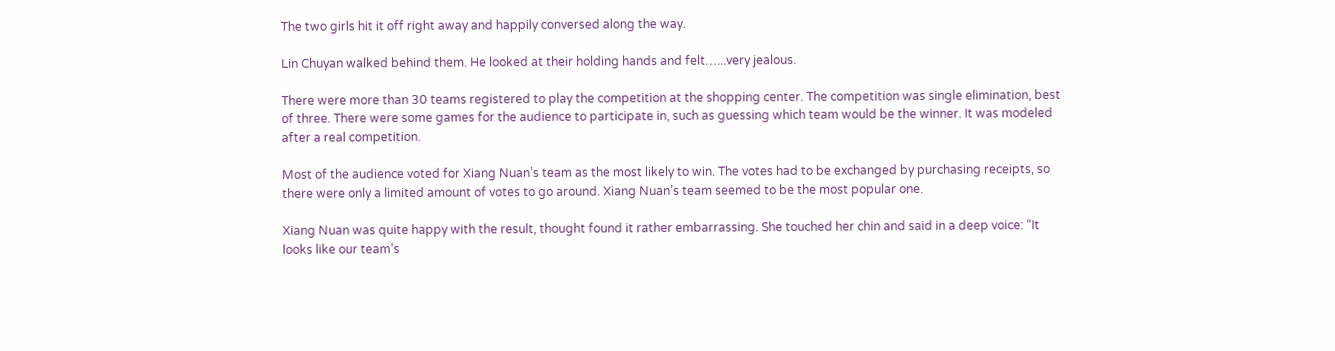The two girls hit it off right away and happily conversed along the way.

Lin Chuyan walked behind them. He looked at their holding hands and felt…...very jealous.

There were more than 30 teams registered to play the competition at the shopping center. The competition was single elimination, best of three. There were some games for the audience to participate in, such as guessing which team would be the winner. It was modeled after a real competition.

Most of the audience voted for Xiang Nuan’s team as the most likely to win. The votes had to be exchanged by purchasing receipts, so there were only a limited amount of votes to go around. Xiang Nuan’s team seemed to be the most popular one.

Xiang Nuan was quite happy with the result, thought found it rather embarrassing. She touched her chin and said in a deep voice: “It looks like our team’s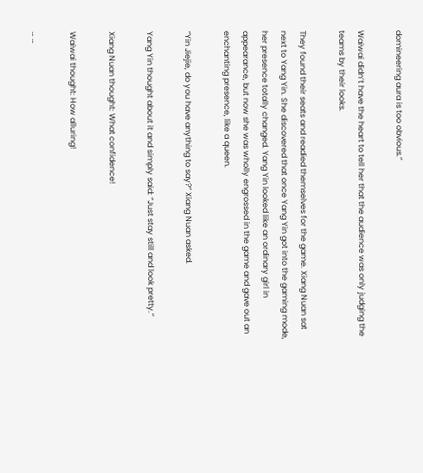domineering aura is too obvious.”

Waiwai didn’t have the heart to tell her that the audience was only judging the teams by their looks.

They found their seats and readied themselves for the game. Xiang Nuan sat next to Yang Yin. She discovered that once Yang Yin got into the gaming mode, her presence totally changed. Yang Yin looked like an ordinary girl in appearance, but now she was wholly engrossed in the game and gave out an enchanting presence, like a queen.

“Yin Jiejie, do you have anything to say?” Xiang Nuan asked.

Yang Yin thought about it and simply said: “Just stay still and look pretty.”

Xiang Nuan thought: What confidence!

Waiwai thought: How alluring!

… …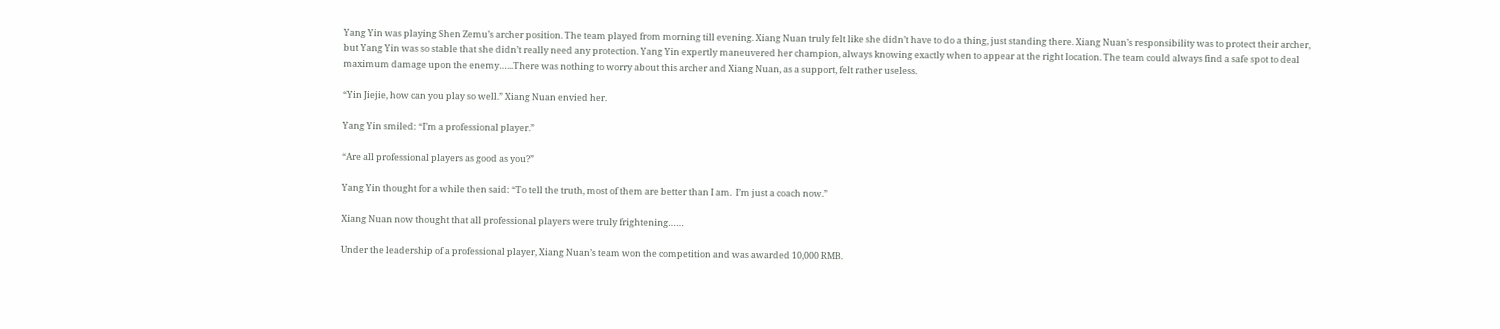Yang Yin was playing Shen Zemu’s archer position. The team played from morning till evening. Xiang Nuan truly felt like she didn’t have to do a thing, just standing there. Xiang Nuan’s responsibility was to protect their archer, but Yang Yin was so stable that she didn’t really need any protection. Yang Yin expertly maneuvered her champion, always knowing exactly when to appear at the right location. The team could always find a safe spot to deal maximum damage upon the enemy…...There was nothing to worry about this archer and Xiang Nuan, as a support, felt rather useless.

“Yin Jiejie, how can you play so well.” Xiang Nuan envied her.

Yang Yin smiled: “I’m a professional player.”

“Are all professional players as good as you?”

Yang Yin thought for a while then said: “To tell the truth, most of them are better than I am.  I’m just a coach now.”

Xiang Nuan now thought that all professional players were truly frightening……

Under the leadership of a professional player, Xiang Nuan’s team won the competition and was awarded 10,000 RMB.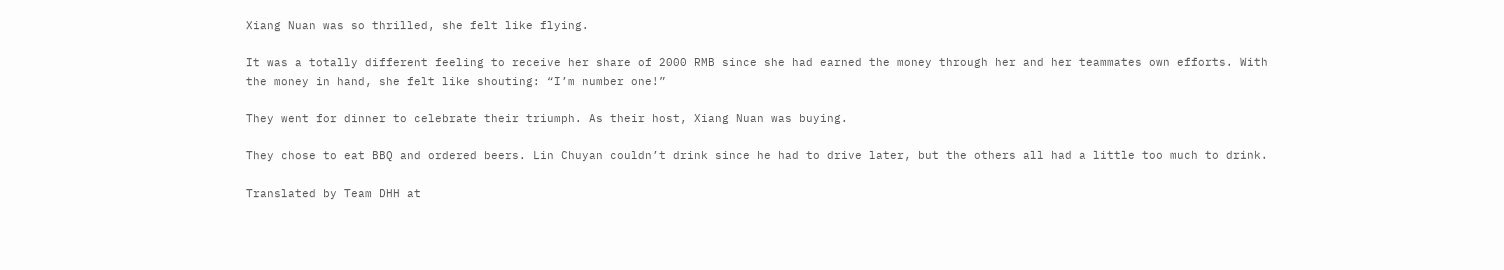Xiang Nuan was so thrilled, she felt like flying.

It was a totally different feeling to receive her share of 2000 RMB since she had earned the money through her and her teammates own efforts. With the money in hand, she felt like shouting: “I’m number one!”

They went for dinner to celebrate their triumph. As their host, Xiang Nuan was buying.

They chose to eat BBQ and ordered beers. Lin Chuyan couldn’t drink since he had to drive later, but the others all had a little too much to drink.

Translated by Team DHH at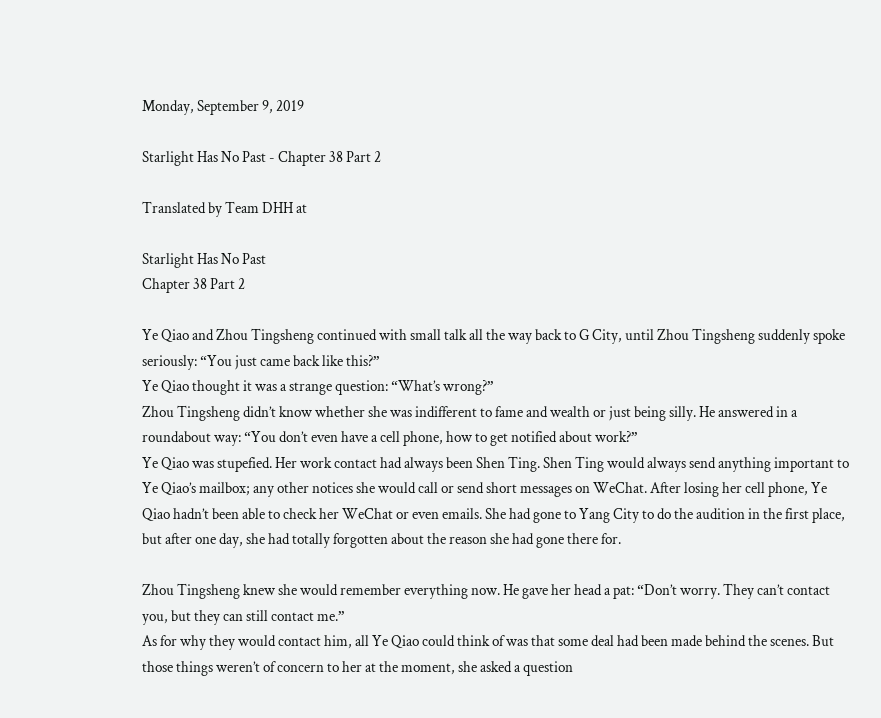Monday, September 9, 2019

Starlight Has No Past - Chapter 38 Part 2

Translated by Team DHH at

Starlight Has No Past
Chapter 38 Part 2

Ye Qiao and Zhou Tingsheng continued with small talk all the way back to G City, until Zhou Tingsheng suddenly spoke seriously: “You just came back like this?”
Ye Qiao thought it was a strange question: “What’s wrong?”
Zhou Tingsheng didn’t know whether she was indifferent to fame and wealth or just being silly. He answered in a roundabout way: “You don’t even have a cell phone, how to get notified about work?”
Ye Qiao was stupefied. Her work contact had always been Shen Ting. Shen Ting would always send anything important to Ye Qiao’s mailbox; any other notices she would call or send short messages on WeChat. After losing her cell phone, Ye Qiao hadn’t been able to check her WeChat or even emails. She had gone to Yang City to do the audition in the first place, but after one day, she had totally forgotten about the reason she had gone there for.

Zhou Tingsheng knew she would remember everything now. He gave her head a pat: “Don’t worry. They can’t contact you, but they can still contact me.”
As for why they would contact him, all Ye Qiao could think of was that some deal had been made behind the scenes. But those things weren’t of concern to her at the moment, she asked a question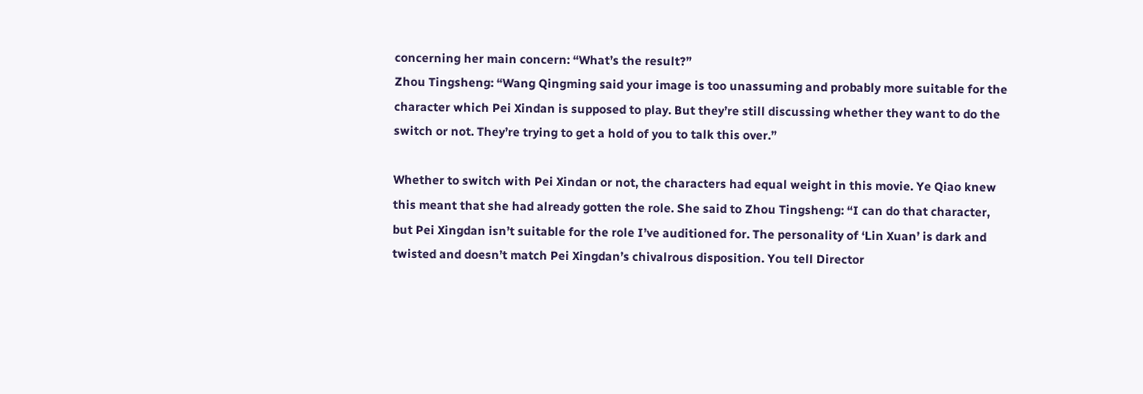concerning her main concern: “What’s the result?”
Zhou Tingsheng: “Wang Qingming said your image is too unassuming and probably more suitable for the character which Pei Xindan is supposed to play. But they’re still discussing whether they want to do the switch or not. They’re trying to get a hold of you to talk this over.”

Whether to switch with Pei Xindan or not, the characters had equal weight in this movie. Ye Qiao knew this meant that she had already gotten the role. She said to Zhou Tingsheng: “I can do that character, but Pei Xingdan isn’t suitable for the role I’ve auditioned for. The personality of ‘Lin Xuan’ is dark and twisted and doesn’t match Pei Xingdan’s chivalrous disposition. You tell Director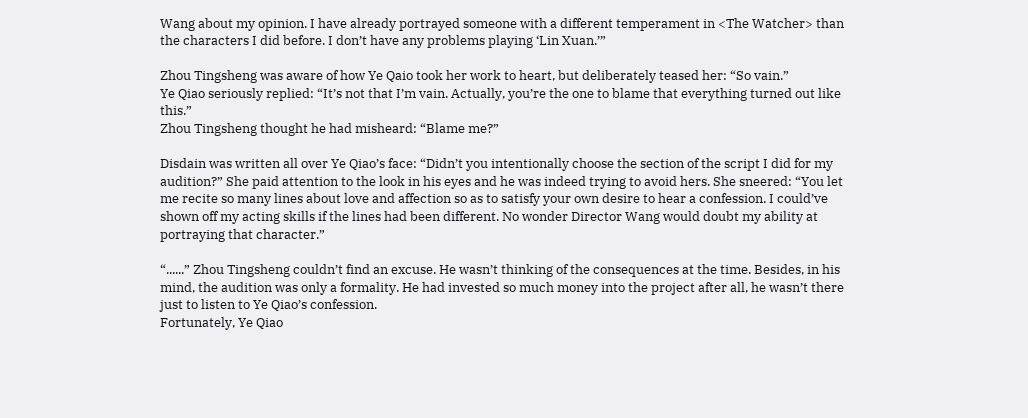Wang about my opinion. I have already portrayed someone with a different temperament in <The Watcher> than the characters I did before. I don’t have any problems playing ‘Lin Xuan.’”

Zhou Tingsheng was aware of how Ye Qaio took her work to heart, but deliberately teased her: “So vain.”
Ye Qiao seriously replied: “It’s not that I’m vain. Actually, you’re the one to blame that everything turned out like this.”
Zhou Tingsheng thought he had misheard: “Blame me?”

Disdain was written all over Ye Qiao’s face: “Didn’t you intentionally choose the section of the script I did for my audition?” She paid attention to the look in his eyes and he was indeed trying to avoid hers. She sneered: “You let me recite so many lines about love and affection so as to satisfy your own desire to hear a confession. I could’ve shown off my acting skills if the lines had been different. No wonder Director Wang would doubt my ability at portraying that character.”

“......” Zhou Tingsheng couldn’t find an excuse. He wasn’t thinking of the consequences at the time. Besides, in his mind, the audition was only a formality. He had invested so much money into the project after all, he wasn’t there just to listen to Ye Qiao’s confession.
Fortunately, Ye Qiao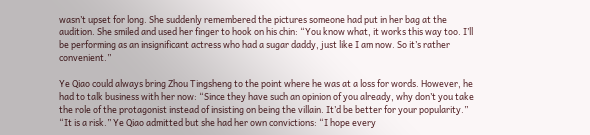wasn’t upset for long. She suddenly remembered the pictures someone had put in her bag at the audition. She smiled and used her finger to hook on his chin: “You know what, it works this way too. I’ll be performing as an insignificant actress who had a sugar daddy, just like I am now. So it’s rather convenient.”

Ye Qiao could always bring Zhou Tingsheng to the point where he was at a loss for words. However, he had to talk business with her now: “Since they have such an opinion of you already, why don’t you take the role of the protagonist instead of insisting on being the villain. It’d be better for your popularity.”
“It is a risk.” Ye Qiao admitted but she had her own convictions: “I hope every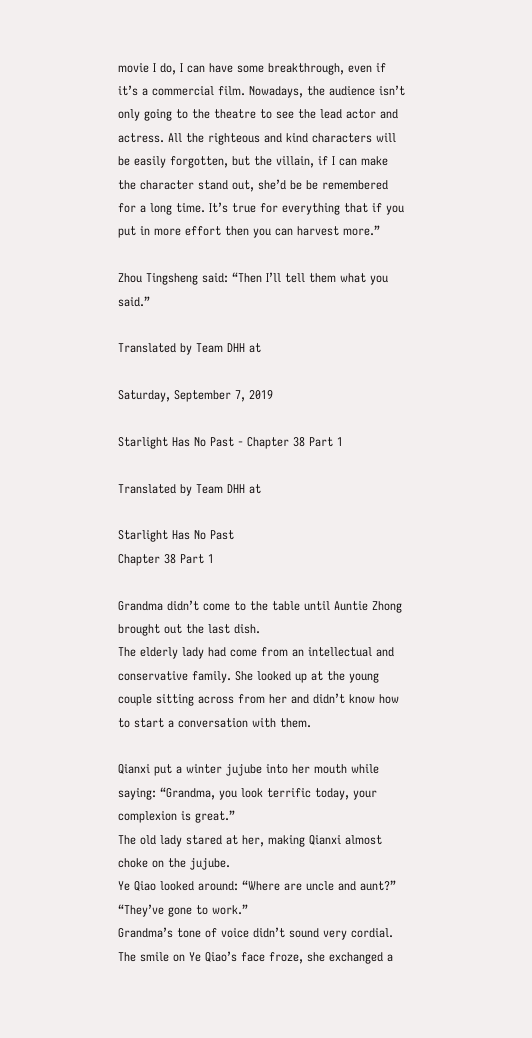movie I do, I can have some breakthrough, even if it’s a commercial film. Nowadays, the audience isn’t only going to the theatre to see the lead actor and actress. All the righteous and kind characters will be easily forgotten, but the villain, if I can make the character stand out, she’d be be remembered for a long time. It’s true for everything that if you put in more effort then you can harvest more.”

Zhou Tingsheng said: “Then I’ll tell them what you said.”

Translated by Team DHH at

Saturday, September 7, 2019

Starlight Has No Past - Chapter 38 Part 1

Translated by Team DHH at

Starlight Has No Past
Chapter 38 Part 1

Grandma didn’t come to the table until Auntie Zhong brought out the last dish.
The elderly lady had come from an intellectual and conservative family. She looked up at the young couple sitting across from her and didn’t know how to start a conversation with them.

Qianxi put a winter jujube into her mouth while saying: “Grandma, you look terrific today, your complexion is great.”
The old lady stared at her, making Qianxi almost choke on the jujube.
Ye Qiao looked around: “Where are uncle and aunt?”
“They’ve gone to work.”
Grandma’s tone of voice didn’t sound very cordial. The smile on Ye Qiao’s face froze, she exchanged a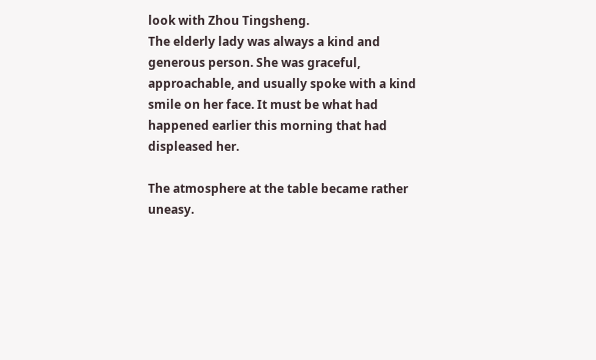look with Zhou Tingsheng.
The elderly lady was always a kind and generous person. She was graceful, approachable, and usually spoke with a kind smile on her face. It must be what had happened earlier this morning that had displeased her.

The atmosphere at the table became rather uneasy.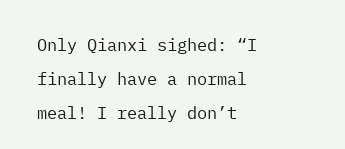Only Qianxi sighed: “I finally have a normal meal! I really don’t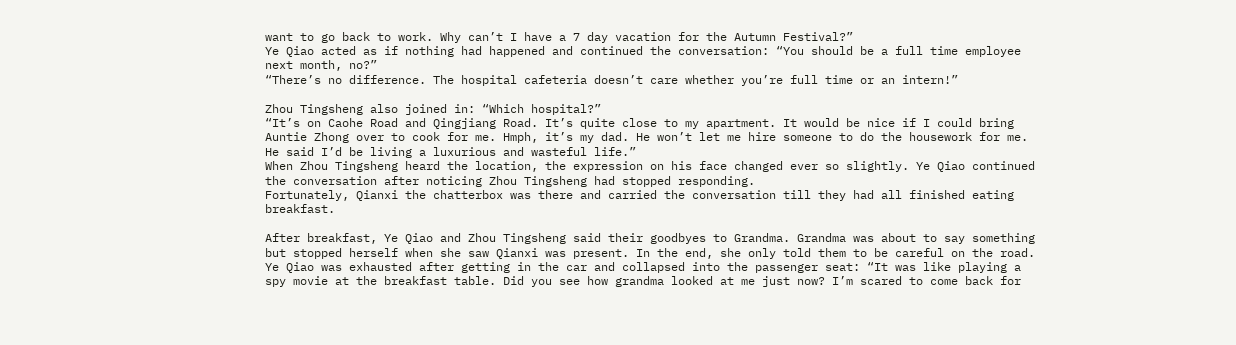want to go back to work. Why can’t I have a 7 day vacation for the Autumn Festival?”
Ye Qiao acted as if nothing had happened and continued the conversation: “You should be a full time employee next month, no?”
“There’s no difference. The hospital cafeteria doesn’t care whether you’re full time or an intern!”

Zhou Tingsheng also joined in: “Which hospital?”
“It’s on Caohe Road and Qingjiang Road. It’s quite close to my apartment. It would be nice if I could bring Auntie Zhong over to cook for me. Hmph, it’s my dad. He won’t let me hire someone to do the housework for me. He said I’d be living a luxurious and wasteful life.”
When Zhou Tingsheng heard the location, the expression on his face changed ever so slightly. Ye Qiao continued the conversation after noticing Zhou Tingsheng had stopped responding.
Fortunately, Qianxi the chatterbox was there and carried the conversation till they had all finished eating breakfast.

After breakfast, Ye Qiao and Zhou Tingsheng said their goodbyes to Grandma. Grandma was about to say something but stopped herself when she saw Qianxi was present. In the end, she only told them to be careful on the road.
Ye Qiao was exhausted after getting in the car and collapsed into the passenger seat: “It was like playing a spy movie at the breakfast table. Did you see how grandma looked at me just now? I’m scared to come back for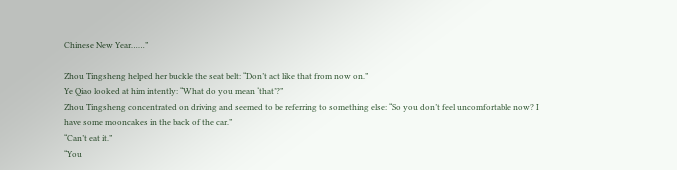Chinese New Year……”

Zhou Tingsheng helped her buckle the seat belt: “Don’t act like that from now on.”
Ye Qiao looked at him intently: “What do you mean ‘that’?”
Zhou Tingsheng concentrated on driving and seemed to be referring to something else: “So you don’t feel uncomfortable now? I have some mooncakes in the back of the car.”
“Can’t eat it.”
“You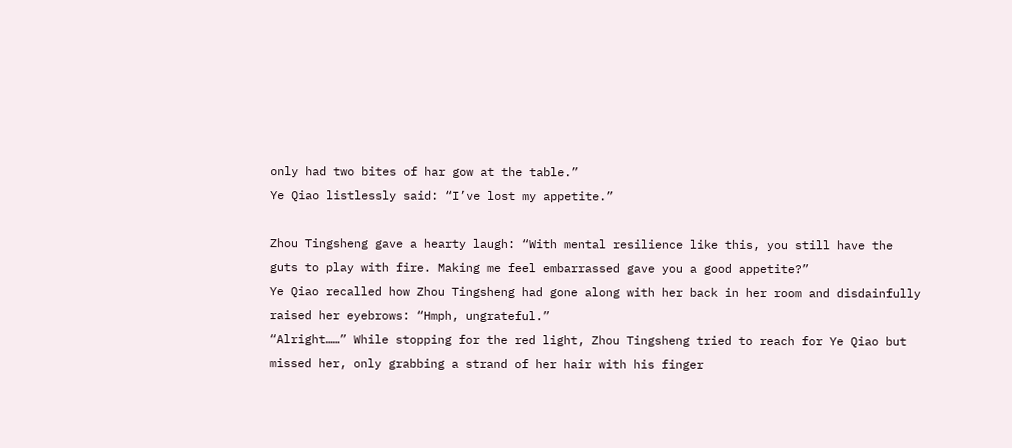only had two bites of har gow at the table.”
Ye Qiao listlessly said: “I’ve lost my appetite.”

Zhou Tingsheng gave a hearty laugh: “With mental resilience like this, you still have the guts to play with fire. Making me feel embarrassed gave you a good appetite?”
Ye Qiao recalled how Zhou Tingsheng had gone along with her back in her room and disdainfully raised her eyebrows: “Hmph, ungrateful.”
“Alright……” While stopping for the red light, Zhou Tingsheng tried to reach for Ye Qiao but missed her, only grabbing a strand of her hair with his finger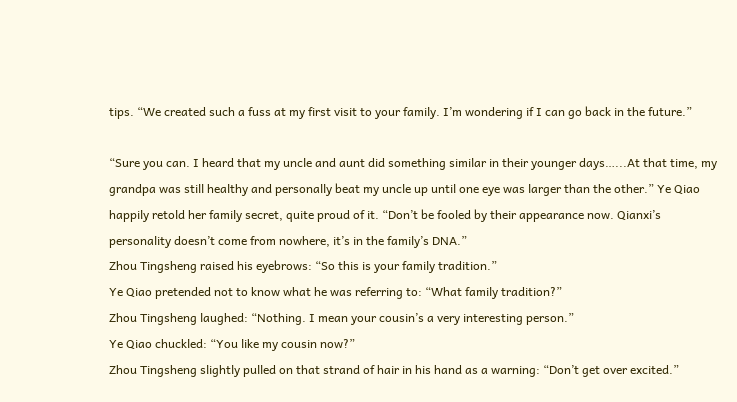tips. “We created such a fuss at my first visit to your family. I’m wondering if I can go back in the future.”

“Sure you can. I heard that my uncle and aunt did something similar in their younger days…...At that time, my grandpa was still healthy and personally beat my uncle up until one eye was larger than the other.” Ye Qiao happily retold her family secret, quite proud of it. “Don’t be fooled by their appearance now. Qianxi’s personality doesn’t come from nowhere, it’s in the family’s DNA.”
Zhou Tingsheng raised his eyebrows: “So this is your family tradition.”
Ye Qiao pretended not to know what he was referring to: “What family tradition?”
Zhou Tingsheng laughed: “Nothing. I mean your cousin’s a very interesting person.”
Ye Qiao chuckled: “You like my cousin now?”
Zhou Tingsheng slightly pulled on that strand of hair in his hand as a warning: “Don’t get over excited.”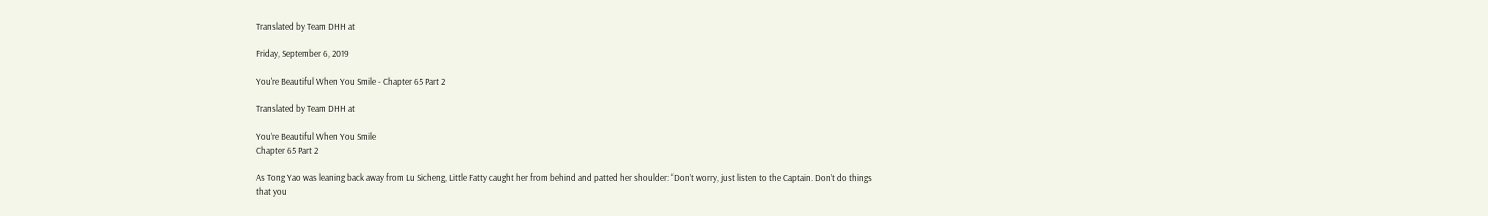Translated by Team DHH at

Friday, September 6, 2019

You're Beautiful When You Smile - Chapter 65 Part 2

Translated by Team DHH at

You’re Beautiful When You Smile
Chapter 65 Part 2

As Tong Yao was leaning back away from Lu Sicheng, Little Fatty caught her from behind and patted her shoulder: “Don’t worry, just listen to the Captain. Don’t do things that you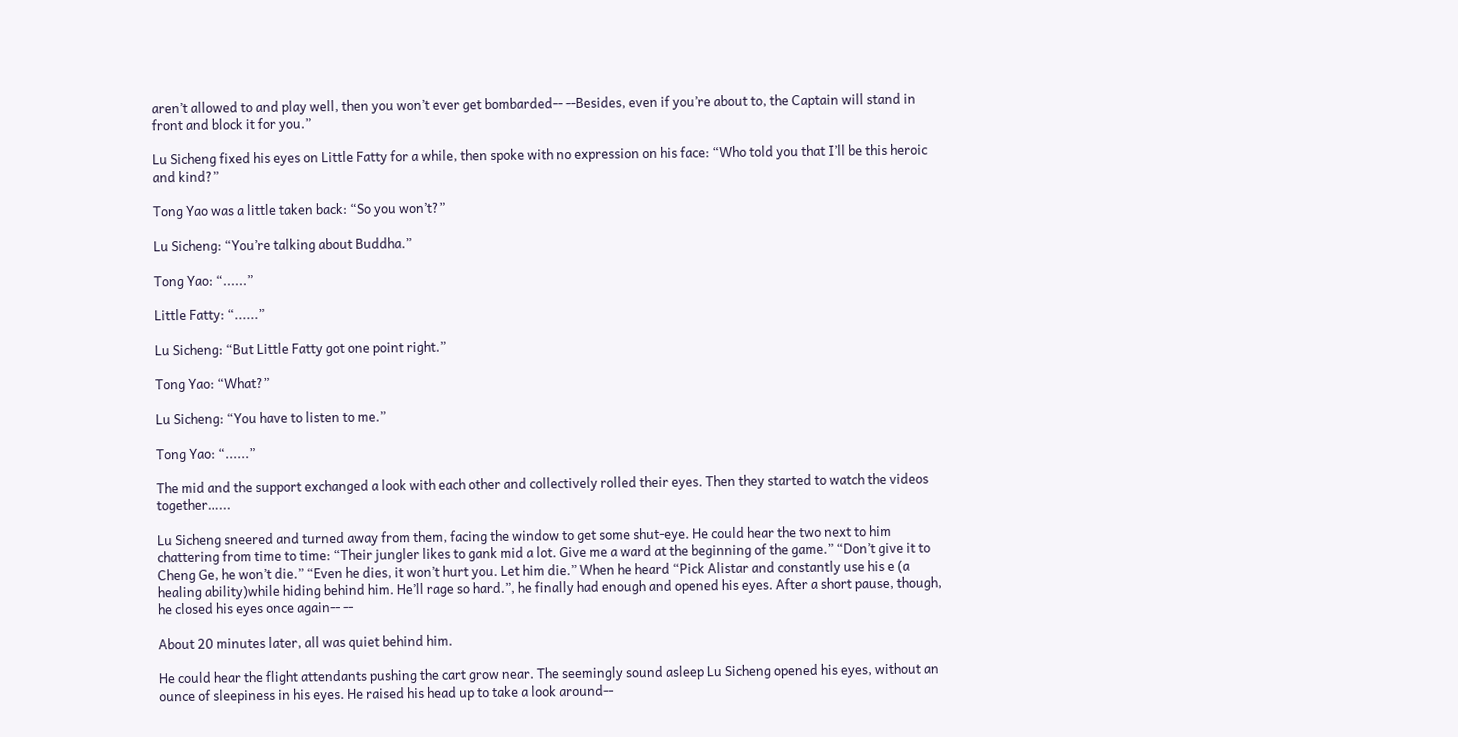aren’t allowed to and play well, then you won’t ever get bombarded-- --Besides, even if you’re about to, the Captain will stand in front and block it for you.”

Lu Sicheng fixed his eyes on Little Fatty for a while, then spoke with no expression on his face: “Who told you that I’ll be this heroic and kind?”

Tong Yao was a little taken back: “So you won’t?”

Lu Sicheng: “You’re talking about Buddha.”

Tong Yao: “......”

Little Fatty: “......”

Lu Sicheng: “But Little Fatty got one point right.”

Tong Yao: “What?”

Lu Sicheng: “You have to listen to me.”

Tong Yao: “......”

The mid and the support exchanged a look with each other and collectively rolled their eyes. Then they started to watch the videos together…...

Lu Sicheng sneered and turned away from them, facing the window to get some shut-eye. He could hear the two next to him chattering from time to time: “Their jungler likes to gank mid a lot. Give me a ward at the beginning of the game.” “Don’t give it to Cheng Ge, he won’t die.” “Even he dies, it won’t hurt you. Let him die.” When he heard “Pick Alistar and constantly use his e (a healing ability)while hiding behind him. He’ll rage so hard.”, he finally had enough and opened his eyes. After a short pause, though, he closed his eyes once again-- --

About 20 minutes later, all was quiet behind him.

He could hear the flight attendants pushing the cart grow near. The seemingly sound asleep Lu Sicheng opened his eyes, without an ounce of sleepiness in his eyes. He raised his head up to take a look around--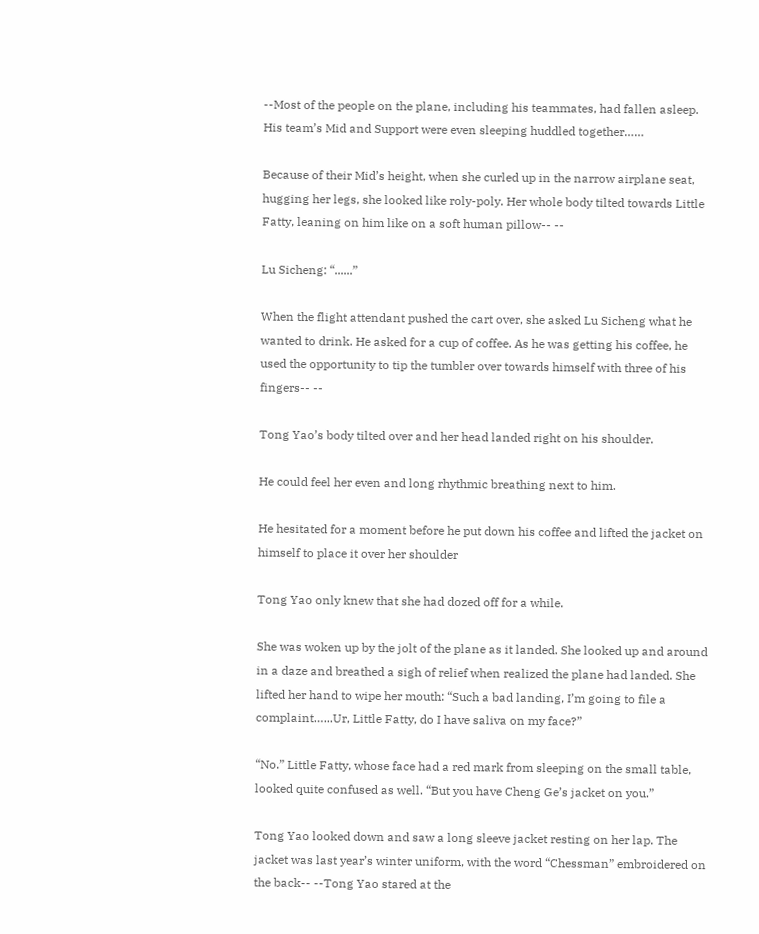--Most of the people on the plane, including his teammates, had fallen asleep. His team’s Mid and Support were even sleeping huddled together……

Because of their Mid’s height, when she curled up in the narrow airplane seat, hugging her legs, she looked like roly-poly. Her whole body tilted towards Little Fatty, leaning on him like on a soft human pillow-- --

Lu Sicheng: “......”

When the flight attendant pushed the cart over, she asked Lu Sicheng what he wanted to drink. He asked for a cup of coffee. As he was getting his coffee, he used the opportunity to tip the tumbler over towards himself with three of his fingers-- --

Tong Yao’s body tilted over and her head landed right on his shoulder.

He could feel her even and long rhythmic breathing next to him.

He hesitated for a moment before he put down his coffee and lifted the jacket on himself to place it over her shoulder

Tong Yao only knew that she had dozed off for a while.

She was woken up by the jolt of the plane as it landed. She looked up and around in a daze and breathed a sigh of relief when realized the plane had landed. She lifted her hand to wipe her mouth: “Such a bad landing, I’m going to file a complaint…...Ur, Little Fatty, do I have saliva on my face?”

“No.” Little Fatty, whose face had a red mark from sleeping on the small table, looked quite confused as well. “But you have Cheng Ge’s jacket on you.”

Tong Yao looked down and saw a long sleeve jacket resting on her lap. The jacket was last year’s winter uniform, with the word “Chessman” embroidered on the back-- --Tong Yao stared at the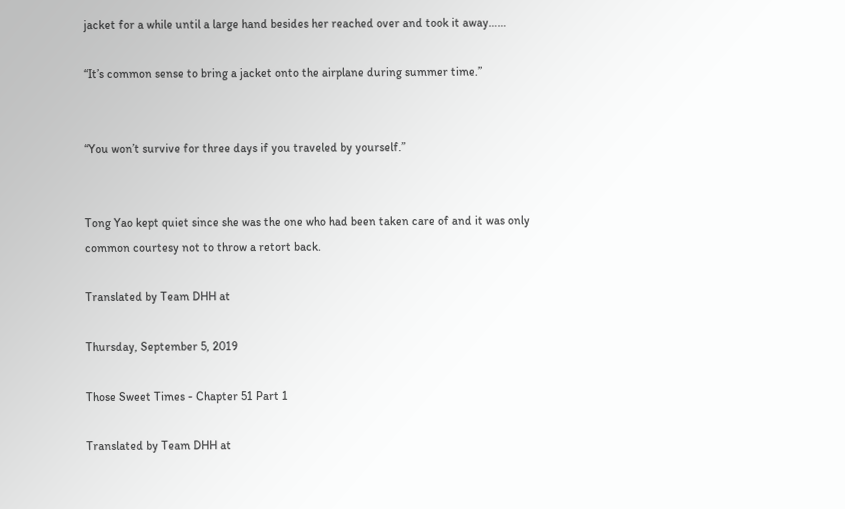jacket for a while until a large hand besides her reached over and took it away……

“It’s common sense to bring a jacket onto the airplane during summer time.”


“You won’t survive for three days if you traveled by yourself.”


Tong Yao kept quiet since she was the one who had been taken care of and it was only common courtesy not to throw a retort back.

Translated by Team DHH at

Thursday, September 5, 2019

Those Sweet Times - Chapter 51 Part 1

Translated by Team DHH at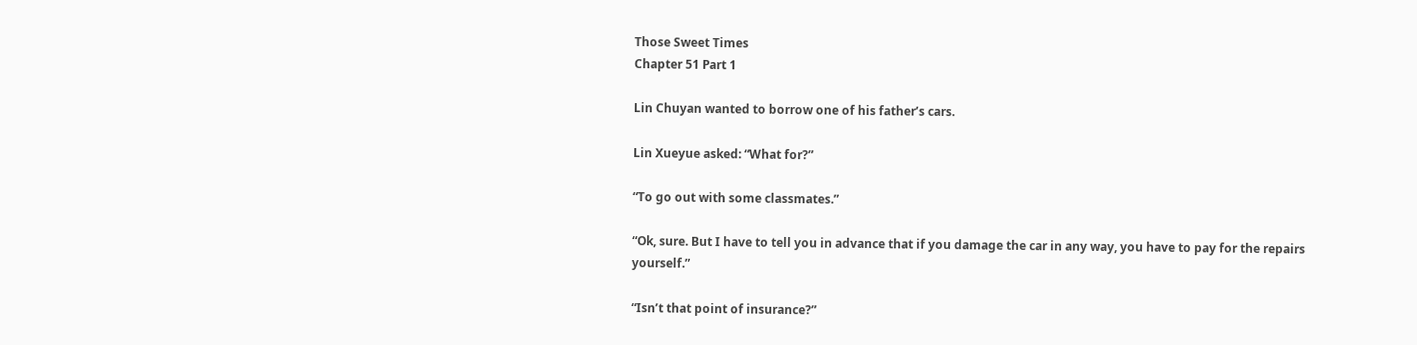Those Sweet Times
Chapter 51 Part 1

Lin Chuyan wanted to borrow one of his father’s cars.

Lin Xueyue asked: “What for?”

“To go out with some classmates.”

“Ok, sure. But I have to tell you in advance that if you damage the car in any way, you have to pay for the repairs yourself.”

“Isn’t that point of insurance?”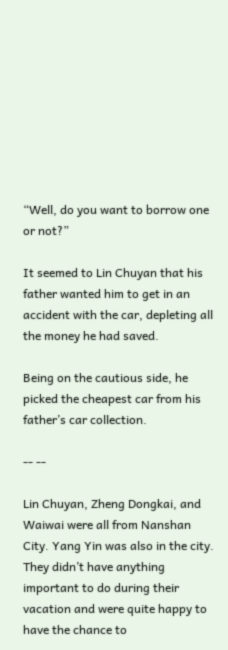“Well, do you want to borrow one or not?”

It seemed to Lin Chuyan that his father wanted him to get in an accident with the car, depleting all the money he had saved.

Being on the cautious side, he picked the cheapest car from his father’s car collection.

-- --

Lin Chuyan, Zheng Dongkai, and Waiwai were all from Nanshan City. Yang Yin was also in the city. They didn’t have anything important to do during their vacation and were quite happy to have the chance to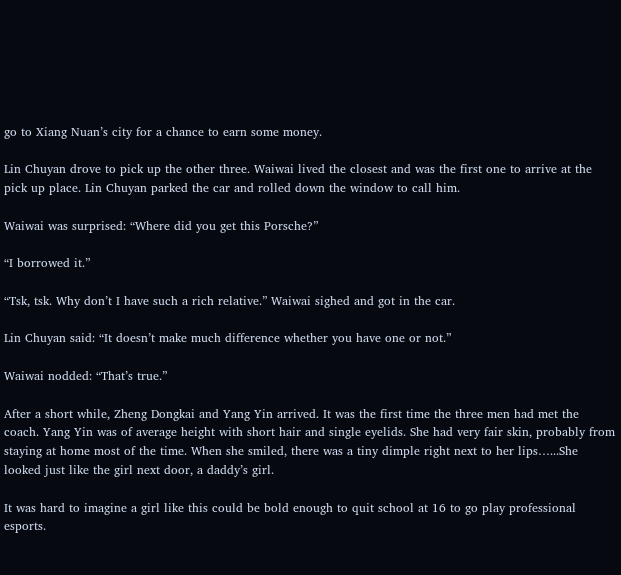go to Xiang Nuan’s city for a chance to earn some money.

Lin Chuyan drove to pick up the other three. Waiwai lived the closest and was the first one to arrive at the pick up place. Lin Chuyan parked the car and rolled down the window to call him.

Waiwai was surprised: “Where did you get this Porsche?”

“I borrowed it.”

“Tsk, tsk. Why don’t I have such a rich relative.” Waiwai sighed and got in the car.

Lin Chuyan said: “It doesn’t make much difference whether you have one or not.”

Waiwai nodded: “That’s true.”

After a short while, Zheng Dongkai and Yang Yin arrived. It was the first time the three men had met the coach. Yang Yin was of average height with short hair and single eyelids. She had very fair skin, probably from staying at home most of the time. When she smiled, there was a tiny dimple right next to her lips…...She looked just like the girl next door, a daddy’s girl.

It was hard to imagine a girl like this could be bold enough to quit school at 16 to go play professional esports.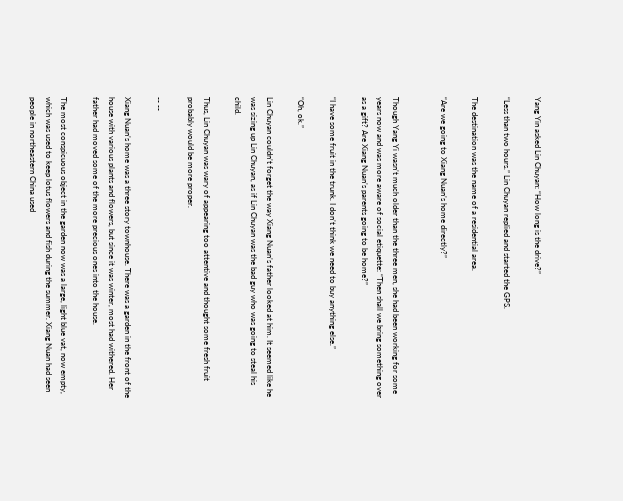Yang Yin asked Lin Chuyan: “How long is the drive?”

“Less than two hours.” Lin Chuyan replied and started the GPS.

The destination was the name of a residential area.

“Are we going to Xiang Nuan’s home directly?”


Though Yang Yi wasn’t much older than the three men, she had been working for some years now and was more aware of social etiquette: “Then shall we bring something over as a gift? Are Xiang Nuan’s parents going to be home?”

“I have some fruit in the trunk. I don’t think we need to buy anything else.”

“Oh, ok.”

Lin Chuyan couldn’t forget the way Xiang Nuan’s father looked at him. It seemed like he was sizing up Lin Chuyan, as if Lin Chuyan was the bad guy who was going to steal his child.

Thus, Lin Chuyan was wary of appearing too attentive and thought some fresh fruit probably would be more proper.

-- --

Xiang Nuan’s home was a three story townhouse. There was a garden in the front of the house with various plants and flowers, but since it was winter, most had withered. Her father had moved some of the more precious ones into the house.

The most conspicuous object in the garden now was a large, light blue vat, now empty, which was used to keep lotus flowers and fish during the summer. Xiang Nuan had seen people in northeastern China used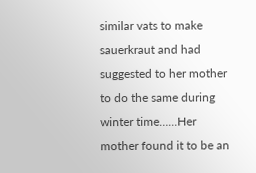similar vats to make sauerkraut and had suggested to her mother to do the same during winter time…...Her mother found it to be an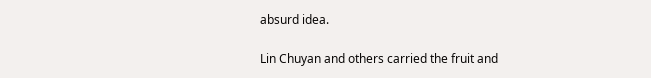absurd idea.

Lin Chuyan and others carried the fruit and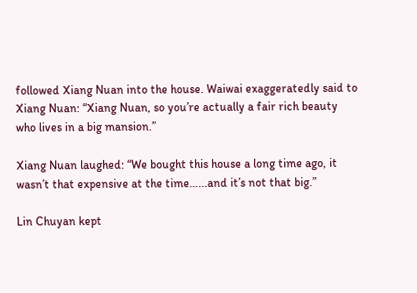followed Xiang Nuan into the house. Waiwai exaggeratedly said to Xiang Nuan: “Xiang Nuan, so you’re actually a fair rich beauty who lives in a big mansion.”

Xiang Nuan laughed: “We bought this house a long time ago, it wasn’t that expensive at the time…...and it’s not that big.”

Lin Chuyan kept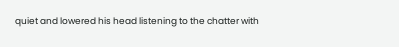quiet and lowered his head listening to the chatter with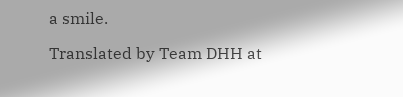a smile.

Translated by Team DHH at